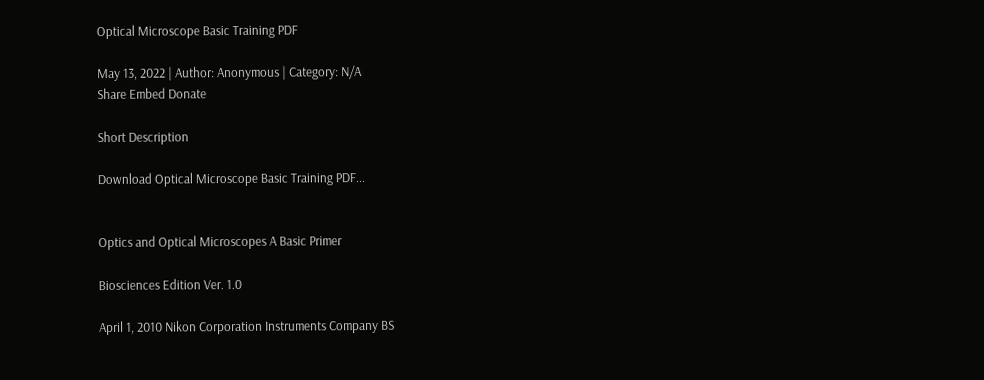Optical Microscope Basic Training PDF

May 13, 2022 | Author: Anonymous | Category: N/A
Share Embed Donate

Short Description

Download Optical Microscope Basic Training PDF...


Optics and Optical Microscopes A Basic Primer

Biosciences Edition Ver. 1.0

April 1, 2010 Nikon Corporation Instruments Company BS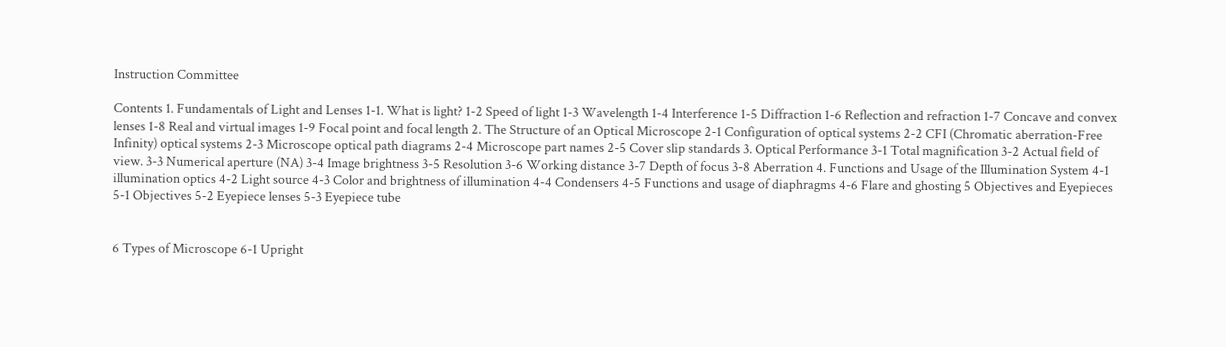Instruction Committee

Contents 1. Fundamentals of Light and Lenses 1-1. What is light? 1-2 Speed of light 1-3 Wavelength 1-4 Interference 1-5 Diffraction 1-6 Reflection and refraction 1-7 Concave and convex lenses 1-8 Real and virtual images 1-9 Focal point and focal length 2. The Structure of an Optical Microscope 2-1 Configuration of optical systems 2-2 CFI (Chromatic aberration-Free Infinity) optical systems 2-3 Microscope optical path diagrams 2-4 Microscope part names 2-5 Cover slip standards 3. Optical Performance 3-1 Total magnification 3-2 Actual field of view. 3-3 Numerical aperture (NA) 3-4 Image brightness 3-5 Resolution 3-6 Working distance 3-7 Depth of focus 3-8 Aberration 4. Functions and Usage of the Illumination System 4-1 illumination optics 4-2 Light source 4-3 Color and brightness of illumination 4-4 Condensers 4-5 Functions and usage of diaphragms 4-6 Flare and ghosting 5 Objectives and Eyepieces 5-1 Objectives 5-2 Eyepiece lenses 5-3 Eyepiece tube


6 Types of Microscope 6-1 Upright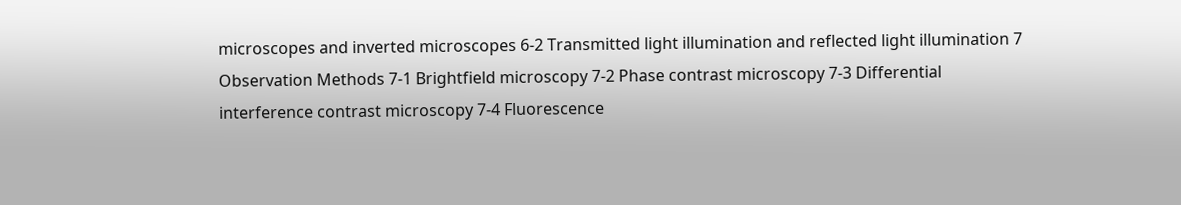microscopes and inverted microscopes 6-2 Transmitted light illumination and reflected light illumination 7 Observation Methods 7-1 Brightfield microscopy 7-2 Phase contrast microscopy 7-3 Differential interference contrast microscopy 7-4 Fluorescence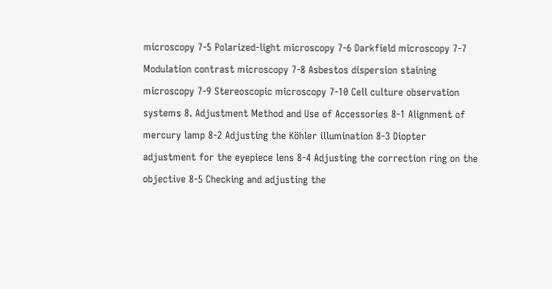microscopy 7-5 Polarized-light microscopy 7-6 Darkfield microscopy 7-7 Modulation contrast microscopy 7-8 Asbestos dispersion staining microscopy 7-9 Stereoscopic microscopy 7-10 Cell culture observation systems 8. Adjustment Method and Use of Accessories 8-1 Alignment of mercury lamp 8-2 Adjusting the Köhler illumination 8-3 Diopter adjustment for the eyepiece lens 8-4 Adjusting the correction ring on the objective 8-5 Checking and adjusting the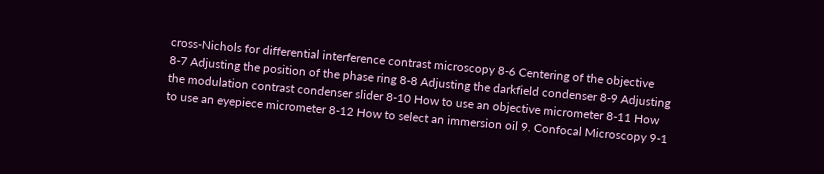cross-Nichols for differential interference contrast microscopy 8-6 Centering of the objective 8-7 Adjusting the position of the phase ring 8-8 Adjusting the darkfield condenser 8-9 Adjusting the modulation contrast condenser slider 8-10 How to use an objective micrometer 8-11 How to use an eyepiece micrometer 8-12 How to select an immersion oil 9. Confocal Microscopy 9-1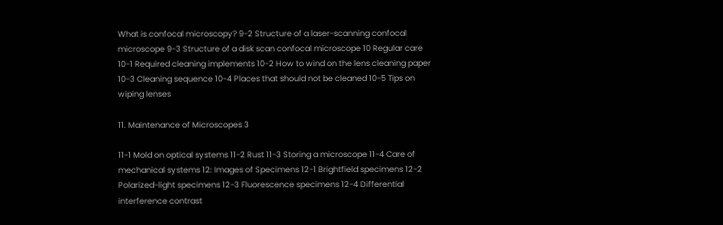What is confocal microscopy? 9-2 Structure of a laser-scanning confocal microscope 9-3 Structure of a disk scan confocal microscope 10 Regular care 10-1 Required cleaning implements 10-2 How to wind on the lens cleaning paper 10-3 Cleaning sequence 10-4 Places that should not be cleaned 10-5 Tips on wiping lenses

11. Maintenance of Microscopes 3

11-1 Mold on optical systems 11-2 Rust 11-3 Storing a microscope 11-4 Care of mechanical systems 12: Images of Specimens 12-1 Brightfield specimens 12-2 Polarized-light specimens 12-3 Fluorescence specimens 12-4 Differential interference contrast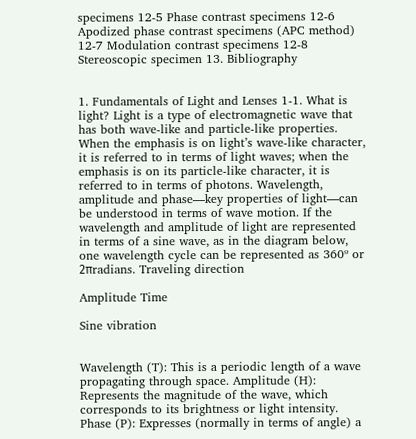specimens 12-5 Phase contrast specimens 12-6 Apodized phase contrast specimens (APC method) 12-7 Modulation contrast specimens 12-8 Stereoscopic specimen 13. Bibliography


1. Fundamentals of Light and Lenses 1-1. What is light? Light is a type of electromagnetic wave that has both wave-like and particle-like properties. When the emphasis is on light’s wave-like character, it is referred to in terms of light waves; when the emphasis is on its particle-like character, it is referred to in terms of photons. Wavelength, amplitude and phase—key properties of light—can be understood in terms of wave motion. If the wavelength and amplitude of light are represented in terms of a sine wave, as in the diagram below, one wavelength cycle can be represented as 360º or 2πradians. Traveling direction

Amplitude Time

Sine vibration


Wavelength (T): This is a periodic length of a wave propagating through space. Amplitude (H): Represents the magnitude of the wave, which corresponds to its brightness or light intensity. Phase (P): Expresses (normally in terms of angle) a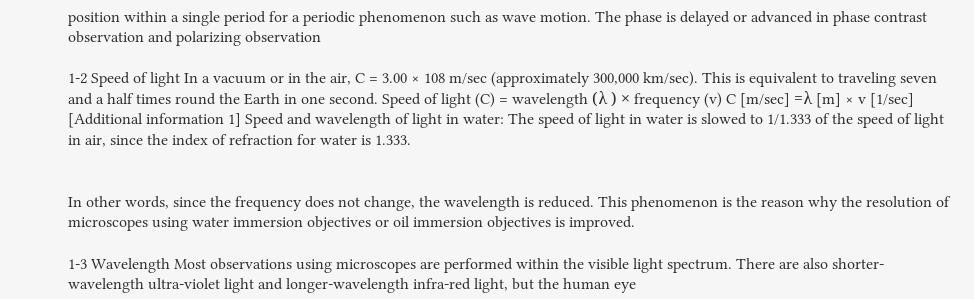position within a single period for a periodic phenomenon such as wave motion. The phase is delayed or advanced in phase contrast observation and polarizing observation

1-2 Speed of light In a vacuum or in the air, C = 3.00 × 108 m/sec (approximately 300,000 km/sec). This is equivalent to traveling seven and a half times round the Earth in one second. Speed of light (C) = wavelength (λ ) × frequency (v) C [m/sec] =λ [m] × v [1/sec] [Additional information 1] Speed and wavelength of light in water: The speed of light in water is slowed to 1/1.333 of the speed of light in air, since the index of refraction for water is 1.333.


In other words, since the frequency does not change, the wavelength is reduced. This phenomenon is the reason why the resolution of microscopes using water immersion objectives or oil immersion objectives is improved.

1-3 Wavelength Most observations using microscopes are performed within the visible light spectrum. There are also shorter-wavelength ultra-violet light and longer-wavelength infra-red light, but the human eye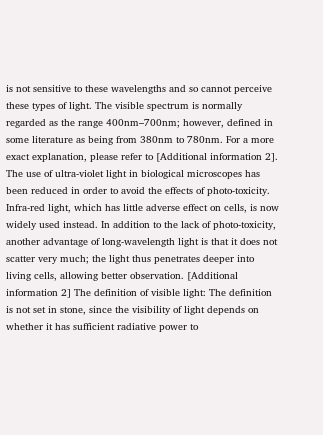is not sensitive to these wavelengths and so cannot perceive these types of light. The visible spectrum is normally regarded as the range 400nm–700nm; however, defined in some literature as being from 380nm to 780nm. For a more exact explanation, please refer to [Additional information 2]. The use of ultra-violet light in biological microscopes has been reduced in order to avoid the effects of photo-toxicity. Infra-red light, which has little adverse effect on cells, is now widely used instead. In addition to the lack of photo-toxicity, another advantage of long-wavelength light is that it does not scatter very much; the light thus penetrates deeper into living cells, allowing better observation. [Additional information 2] The definition of visible light: The definition is not set in stone, since the visibility of light depends on whether it has sufficient radiative power to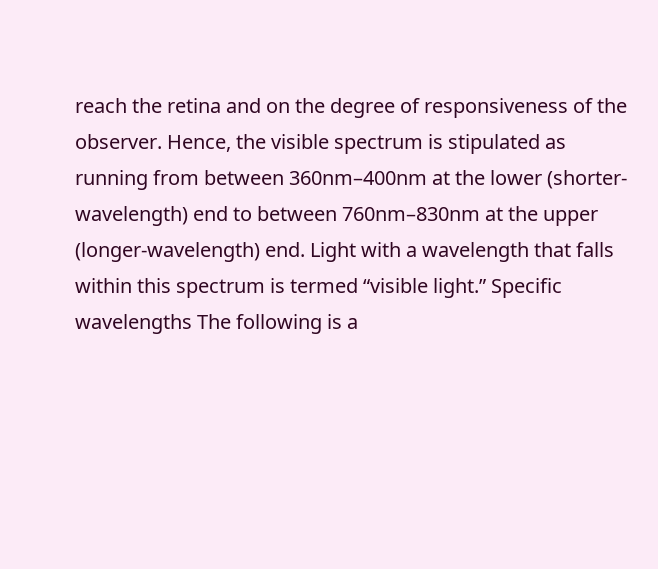reach the retina and on the degree of responsiveness of the observer. Hence, the visible spectrum is stipulated as running from between 360nm–400nm at the lower (shorter-wavelength) end to between 760nm–830nm at the upper (longer-wavelength) end. Light with a wavelength that falls within this spectrum is termed “visible light.” Specific wavelengths The following is a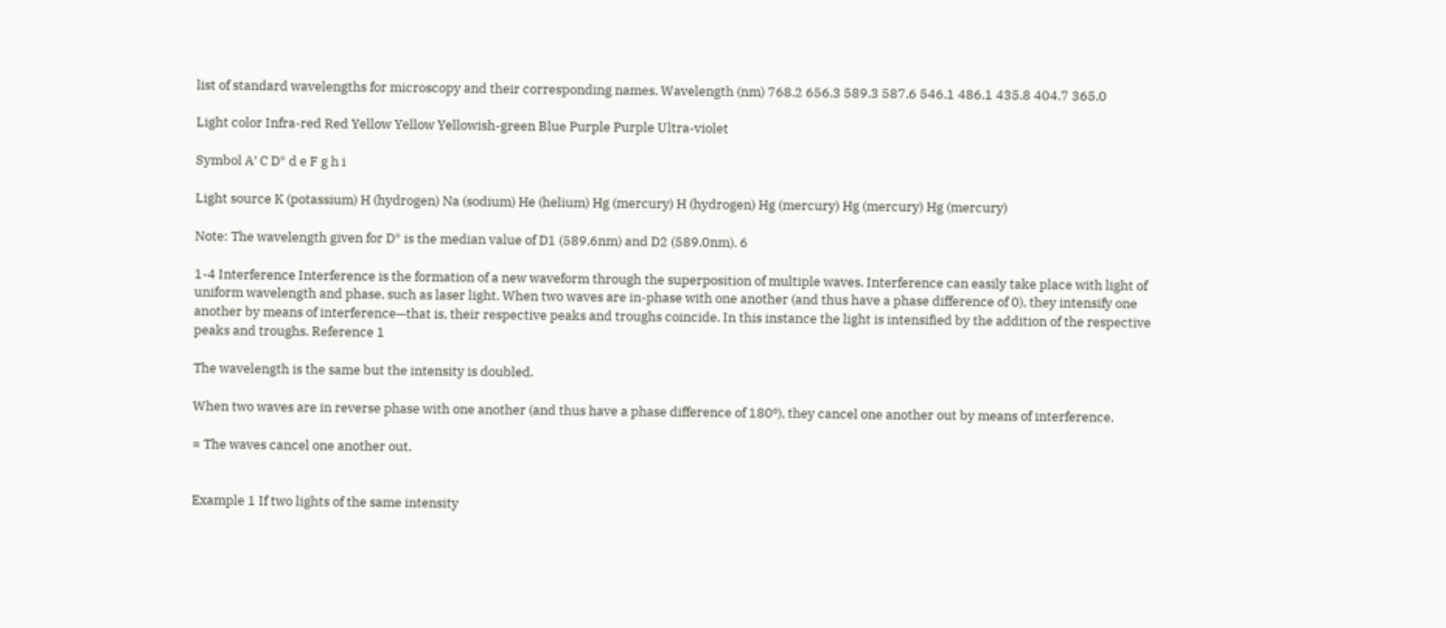list of standard wavelengths for microscopy and their corresponding names. Wavelength (nm) 768.2 656.3 589.3 587.6 546.1 486.1 435.8 404.7 365.0

Light color Infra-red Red Yellow Yellow Yellowish-green Blue Purple Purple Ultra-violet

Symbol A’ C D* d e F g h i

Light source K (potassium) H (hydrogen) Na (sodium) He (helium) Hg (mercury) H (hydrogen) Hg (mercury) Hg (mercury) Hg (mercury)

Note: The wavelength given for D* is the median value of D1 (589.6nm) and D2 (589.0nm). 6

1-4 Interference Interference is the formation of a new waveform through the superposition of multiple waves. Interference can easily take place with light of uniform wavelength and phase, such as laser light. When two waves are in-phase with one another (and thus have a phase difference of 0), they intensify one another by means of interference—that is, their respective peaks and troughs coincide. In this instance the light is intensified by the addition of the respective peaks and troughs. Reference 1

The wavelength is the same but the intensity is doubled.

When two waves are in reverse phase with one another (and thus have a phase difference of 180º), they cancel one another out by means of interference.

= The waves cancel one another out.


Example 1 If two lights of the same intensity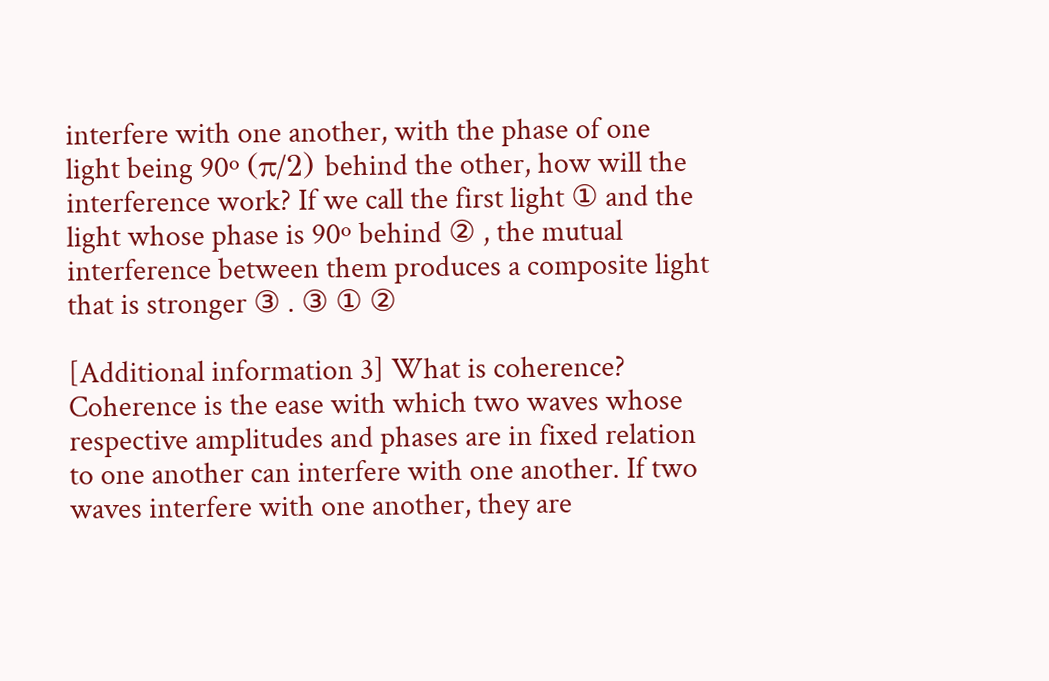interfere with one another, with the phase of one light being 90º (π/2) behind the other, how will the interference work? If we call the first light ① and the light whose phase is 90º behind ② , the mutual interference between them produces a composite light that is stronger ③ . ③ ① ②

[Additional information 3] What is coherence? Coherence is the ease with which two waves whose respective amplitudes and phases are in fixed relation to one another can interfere with one another. If two waves interfere with one another, they are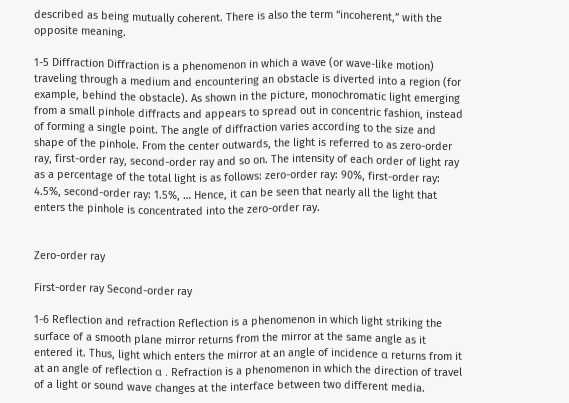described as being mutually coherent. There is also the term “incoherent,” with the opposite meaning.

1-5 Diffraction Diffraction is a phenomenon in which a wave (or wave-like motion) traveling through a medium and encountering an obstacle is diverted into a region (for example, behind the obstacle). As shown in the picture, monochromatic light emerging from a small pinhole diffracts and appears to spread out in concentric fashion, instead of forming a single point. The angle of diffraction varies according to the size and shape of the pinhole. From the center outwards, the light is referred to as zero-order ray, first-order ray, second-order ray and so on. The intensity of each order of light ray as a percentage of the total light is as follows: zero-order ray: 90%, first-order ray: 4.5%, second-order ray: 1.5%, … Hence, it can be seen that nearly all the light that enters the pinhole is concentrated into the zero-order ray.


Zero-order ray

First-order ray Second-order ray

1-6 Reflection and refraction Reflection is a phenomenon in which light striking the surface of a smooth plane mirror returns from the mirror at the same angle as it entered it. Thus, light which enters the mirror at an angle of incidence α returns from it at an angle of reflection α . Refraction is a phenomenon in which the direction of travel of a light or sound wave changes at the interface between two different media.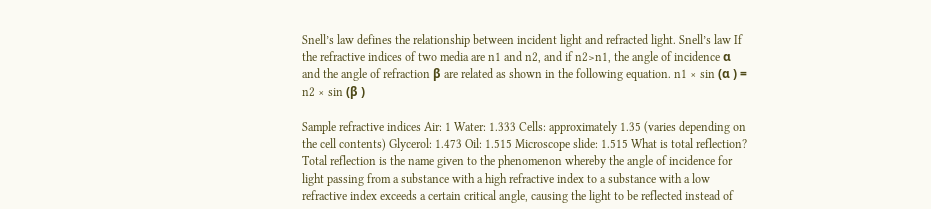Snell’s law defines the relationship between incident light and refracted light. Snell’s law If the refractive indices of two media are n1 and n2, and if n2>n1, the angle of incidence α and the angle of refraction β are related as shown in the following equation. n1 × sin (α ) = n2 × sin (β )

Sample refractive indices Air: 1 Water: 1.333 Cells: approximately 1.35 (varies depending on the cell contents) Glycerol: 1.473 Oil: 1.515 Microscope slide: 1.515 What is total reflection? Total reflection is the name given to the phenomenon whereby the angle of incidence for light passing from a substance with a high refractive index to a substance with a low refractive index exceeds a certain critical angle, causing the light to be reflected instead of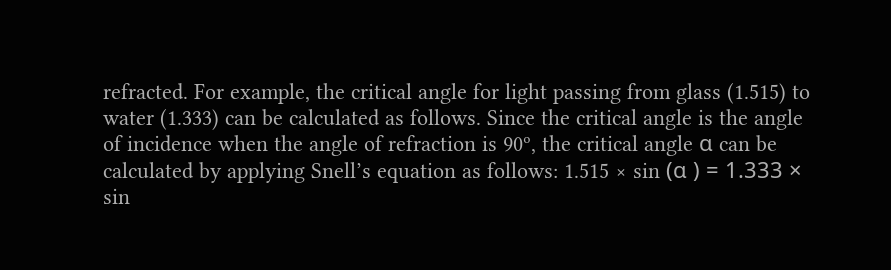refracted. For example, the critical angle for light passing from glass (1.515) to water (1.333) can be calculated as follows. Since the critical angle is the angle of incidence when the angle of refraction is 90º, the critical angle α can be calculated by applying Snell’s equation as follows: 1.515 × sin (α ) = 1.333 × sin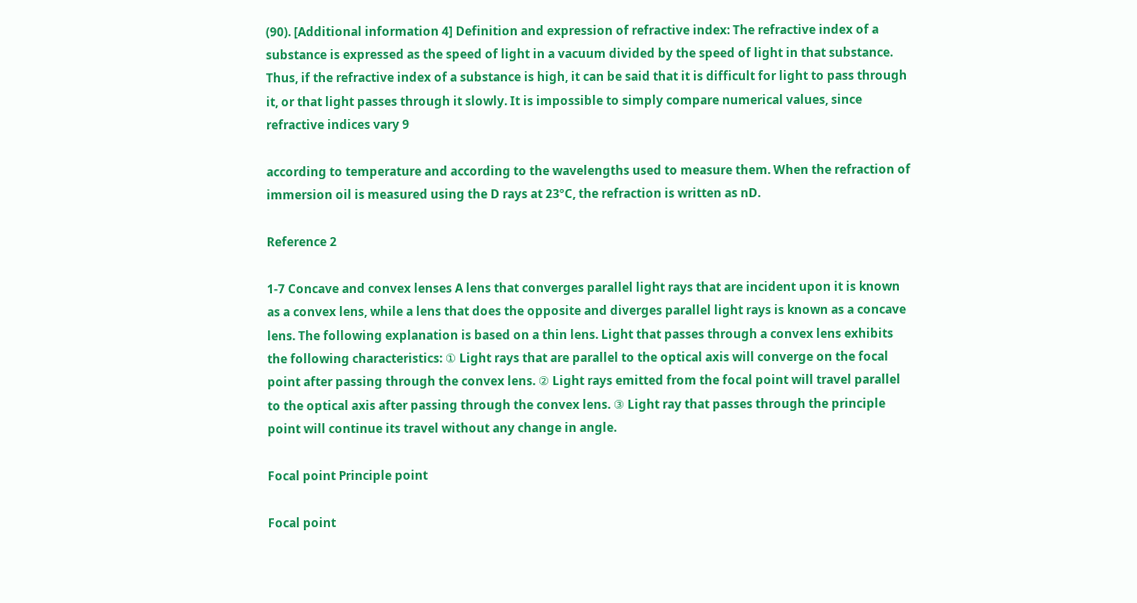(90). [Additional information 4] Definition and expression of refractive index: The refractive index of a substance is expressed as the speed of light in a vacuum divided by the speed of light in that substance. Thus, if the refractive index of a substance is high, it can be said that it is difficult for light to pass through it, or that light passes through it slowly. It is impossible to simply compare numerical values, since refractive indices vary 9

according to temperature and according to the wavelengths used to measure them. When the refraction of immersion oil is measured using the D rays at 23ºC, the refraction is written as nD.

Reference 2

1-7 Concave and convex lenses A lens that converges parallel light rays that are incident upon it is known as a convex lens, while a lens that does the opposite and diverges parallel light rays is known as a concave lens. The following explanation is based on a thin lens. Light that passes through a convex lens exhibits the following characteristics: ① Light rays that are parallel to the optical axis will converge on the focal point after passing through the convex lens. ② Light rays emitted from the focal point will travel parallel to the optical axis after passing through the convex lens. ③ Light ray that passes through the principle point will continue its travel without any change in angle.

Focal point Principle point

Focal point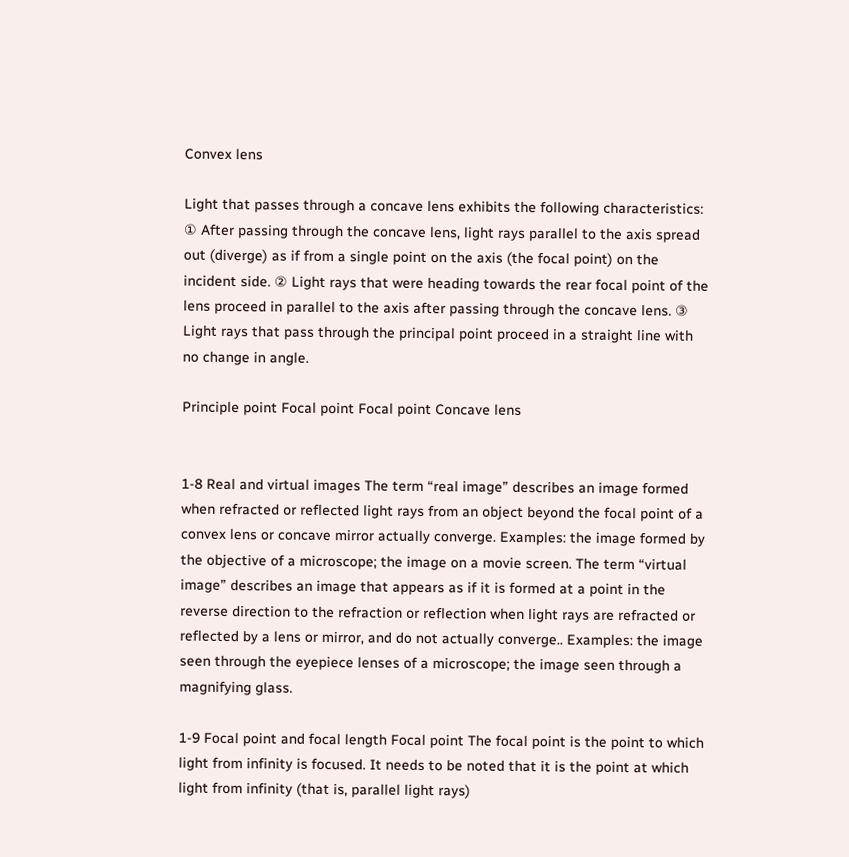Convex lens

Light that passes through a concave lens exhibits the following characteristics: ① After passing through the concave lens, light rays parallel to the axis spread out (diverge) as if from a single point on the axis (the focal point) on the incident side. ② Light rays that were heading towards the rear focal point of the lens proceed in parallel to the axis after passing through the concave lens. ③ Light rays that pass through the principal point proceed in a straight line with no change in angle.

Principle point Focal point Focal point Concave lens


1-8 Real and virtual images The term “real image” describes an image formed when refracted or reflected light rays from an object beyond the focal point of a convex lens or concave mirror actually converge. Examples: the image formed by the objective of a microscope; the image on a movie screen. The term “virtual image” describes an image that appears as if it is formed at a point in the reverse direction to the refraction or reflection when light rays are refracted or reflected by a lens or mirror, and do not actually converge.. Examples: the image seen through the eyepiece lenses of a microscope; the image seen through a magnifying glass.

1-9 Focal point and focal length Focal point The focal point is the point to which light from infinity is focused. It needs to be noted that it is the point at which light from infinity (that is, parallel light rays)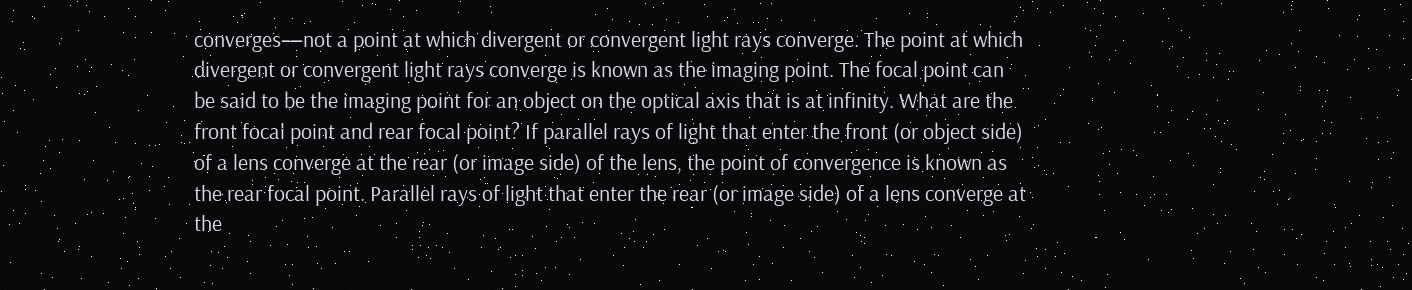converges—not a point at which divergent or convergent light rays converge. The point at which divergent or convergent light rays converge is known as the imaging point. The focal point can be said to be the imaging point for an object on the optical axis that is at infinity. What are the front focal point and rear focal point? If parallel rays of light that enter the front (or object side) of a lens converge at the rear (or image side) of the lens, the point of convergence is known as the rear focal point. Parallel rays of light that enter the rear (or image side) of a lens converge at the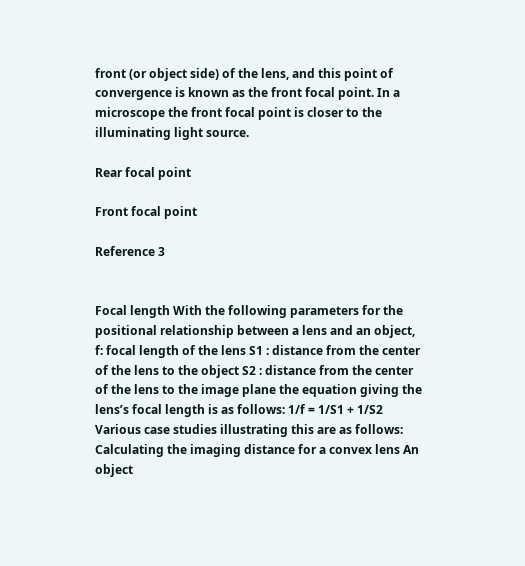front (or object side) of the lens, and this point of convergence is known as the front focal point. In a microscope the front focal point is closer to the illuminating light source.

Rear focal point

Front focal point

Reference 3


Focal length With the following parameters for the positional relationship between a lens and an object, f: focal length of the lens S1 : distance from the center of the lens to the object S2 : distance from the center of the lens to the image plane the equation giving the lens’s focal length is as follows: 1/f = 1/S1 + 1/S2 Various case studies illustrating this are as follows: Calculating the imaging distance for a convex lens An object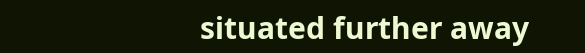situated further away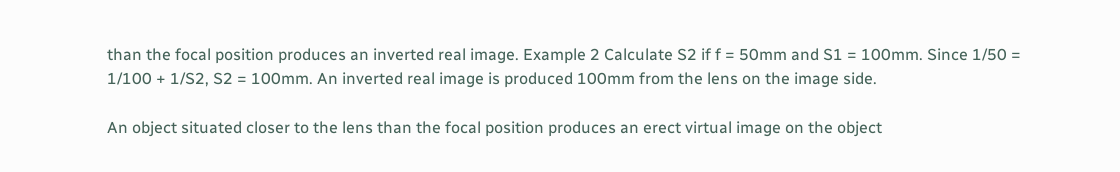than the focal position produces an inverted real image. Example 2 Calculate S2 if f = 50mm and S1 = 100mm. Since 1/50 = 1/100 + 1/S2, S2 = 100mm. An inverted real image is produced 100mm from the lens on the image side.

An object situated closer to the lens than the focal position produces an erect virtual image on the object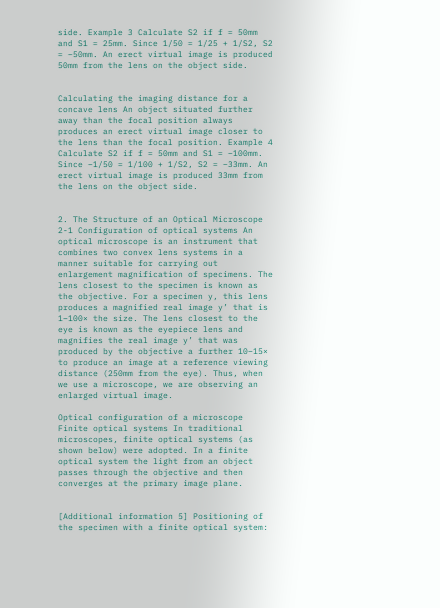side. Example 3 Calculate S2 if f = 50mm and S1 = 25mm. Since 1/50 = 1/25 + 1/S2, S2 = –50mm. An erect virtual image is produced 50mm from the lens on the object side.


Calculating the imaging distance for a concave lens An object situated further away than the focal position always produces an erect virtual image closer to the lens than the focal position. Example 4 Calculate S2 if f = 50mm and S1 = –100mm. Since –1/50 = 1/100 + 1/S2, S2 = –33mm. An erect virtual image is produced 33mm from the lens on the object side.


2. The Structure of an Optical Microscope 2-1 Configuration of optical systems An optical microscope is an instrument that combines two convex lens systems in a manner suitable for carrying out enlargement magnification of specimens. The lens closest to the specimen is known as the objective. For a specimen y, this lens produces a magnified real image y’ that is 1–100× the size. The lens closest to the eye is known as the eyepiece lens and magnifies the real image y’ that was produced by the objective a further 10–15× to produce an image at a reference viewing distance (250mm from the eye). Thus, when we use a microscope, we are observing an enlarged virtual image.

Optical configuration of a microscope Finite optical systems In traditional microscopes, finite optical systems (as shown below) were adopted. In a finite optical system the light from an object passes through the objective and then converges at the primary image plane.


[Additional information 5] Positioning of the specimen with a finite optical system: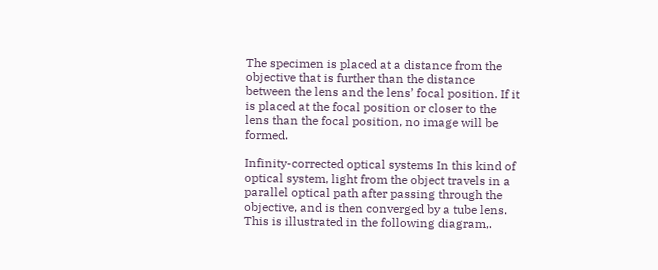The specimen is placed at a distance from the objective that is further than the distance between the lens and the lens’ focal position. If it is placed at the focal position or closer to the lens than the focal position, no image will be formed.

Infinity-corrected optical systems In this kind of optical system, light from the object travels in a parallel optical path after passing through the objective, and is then converged by a tube lens. This is illustrated in the following diagram,.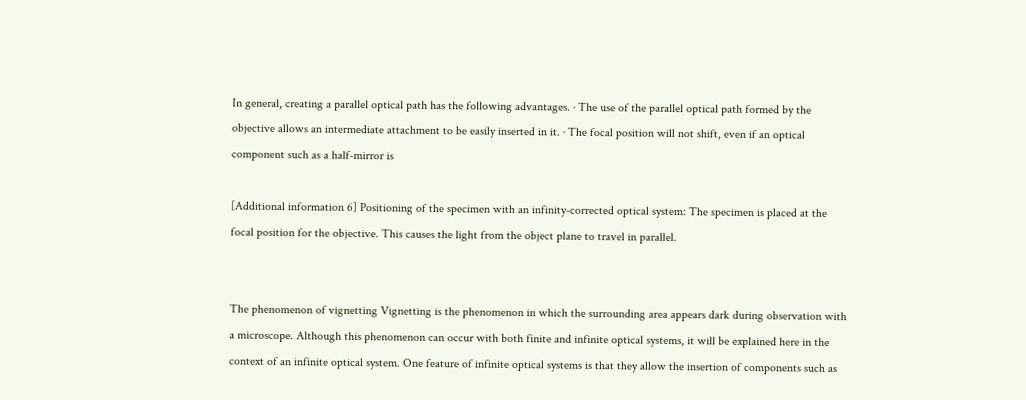In general, creating a parallel optical path has the following advantages. · The use of the parallel optical path formed by the objective allows an intermediate attachment to be easily inserted in it. · The focal position will not shift, even if an optical component such as a half-mirror is

[Additional information 6] Positioning of the specimen with an infinity-corrected optical system: The specimen is placed at the focal position for the objective. This causes the light from the object plane to travel in parallel.


The phenomenon of vignetting Vignetting is the phenomenon in which the surrounding area appears dark during observation with a microscope. Although this phenomenon can occur with both finite and infinite optical systems, it will be explained here in the context of an infinite optical system. One feature of infinite optical systems is that they allow the insertion of components such as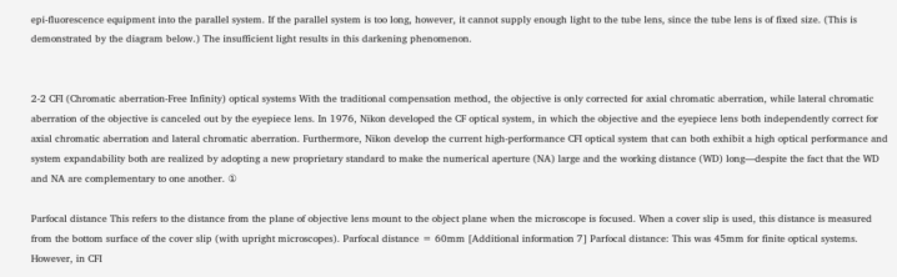epi-fluorescence equipment into the parallel system. If the parallel system is too long, however, it cannot supply enough light to the tube lens, since the tube lens is of fixed size. (This is demonstrated by the diagram below.) The insufficient light results in this darkening phenomenon.


2-2 CFI (Chromatic aberration-Free Infinity) optical systems With the traditional compensation method, the objective is only corrected for axial chromatic aberration, while lateral chromatic aberration of the objective is canceled out by the eyepiece lens. In 1976, Nikon developed the CF optical system, in which the objective and the eyepiece lens both independently correct for axial chromatic aberration and lateral chromatic aberration. Furthermore, Nikon develop the current high-performance CFI optical system that can both exhibit a high optical performance and system expandability both are realized by adopting a new proprietary standard to make the numerical aperture (NA) large and the working distance (WD) long—despite the fact that the WD and NA are complementary to one another. ①

Parfocal distance This refers to the distance from the plane of objective lens mount to the object plane when the microscope is focused. When a cover slip is used, this distance is measured from the bottom surface of the cover slip (with upright microscopes). Parfocal distance = 60mm [Additional information 7] Parfocal distance: This was 45mm for finite optical systems. However, in CFI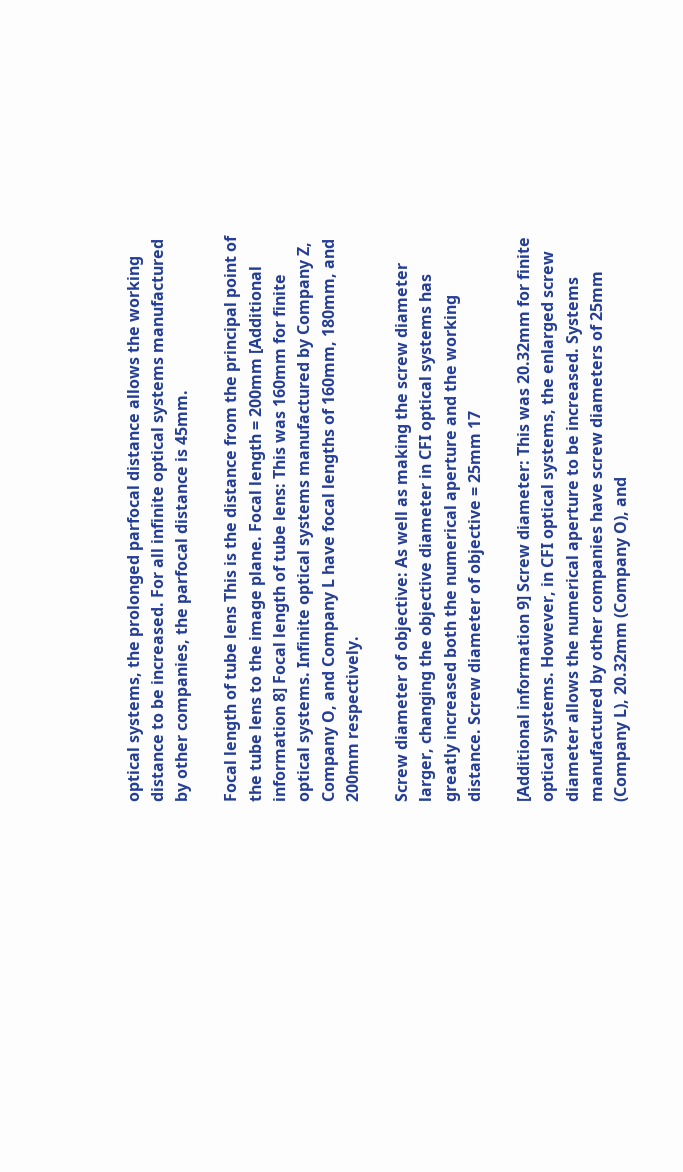optical systems, the prolonged parfocal distance allows the working distance to be increased. For all infinite optical systems manufactured by other companies, the parfocal distance is 45mm.

Focal length of tube lens This is the distance from the principal point of the tube lens to the image plane. Focal length = 200mm [Additional information 8] Focal length of tube lens: This was 160mm for finite optical systems. Infinite optical systems manufactured by Company Z, Company O, and Company L have focal lengths of 160mm, 180mm, and 200mm respectively.

Screw diameter of objective: As well as making the screw diameter larger, changing the objective diameter in CFI optical systems has greatly increased both the numerical aperture and the working distance. Screw diameter of objective = 25mm 17

[Additional information 9] Screw diameter: This was 20.32mm for finite optical systems. However, in CFI optical systems, the enlarged screw diameter allows the numerical aperture to be increased. Systems manufactured by other companies have screw diameters of 25mm (Company L), 20.32mm (Company O), and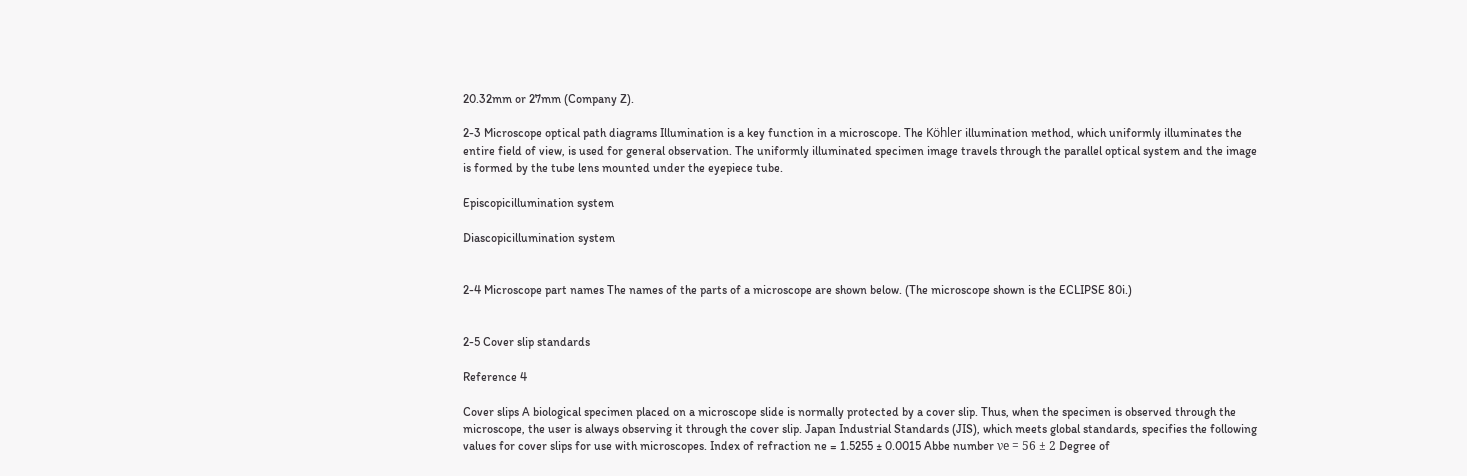20.32mm or 27mm (Company Z).

2-3 Microscope optical path diagrams Illumination is a key function in a microscope. The Köhler illumination method, which uniformly illuminates the entire field of view, is used for general observation. The uniformly illuminated specimen image travels through the parallel optical system and the image is formed by the tube lens mounted under the eyepiece tube.

Episcopicillumination system

Diascopicillumination system


2-4 Microscope part names The names of the parts of a microscope are shown below. (The microscope shown is the ECLIPSE 80i.)


2-5 Cover slip standards

Reference 4

Cover slips A biological specimen placed on a microscope slide is normally protected by a cover slip. Thus, when the specimen is observed through the microscope, the user is always observing it through the cover slip. Japan Industrial Standards (JIS), which meets global standards, specifies the following values for cover slips for use with microscopes. Index of refraction ne = 1.5255 ± 0.0015 Abbe number νe = 56 ± 2 Degree of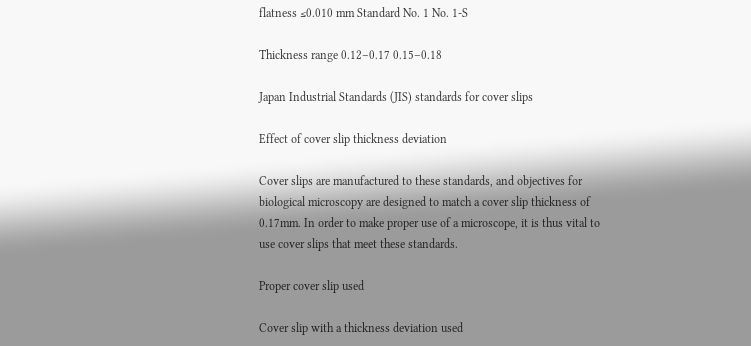flatness ≤0.010 mm Standard No. 1 No. 1-S

Thickness range 0.12–0.17 0.15–0.18

Japan Industrial Standards (JIS) standards for cover slips

Effect of cover slip thickness deviation

Cover slips are manufactured to these standards, and objectives for biological microscopy are designed to match a cover slip thickness of 0.17mm. In order to make proper use of a microscope, it is thus vital to use cover slips that meet these standards.

Proper cover slip used

Cover slip with a thickness deviation used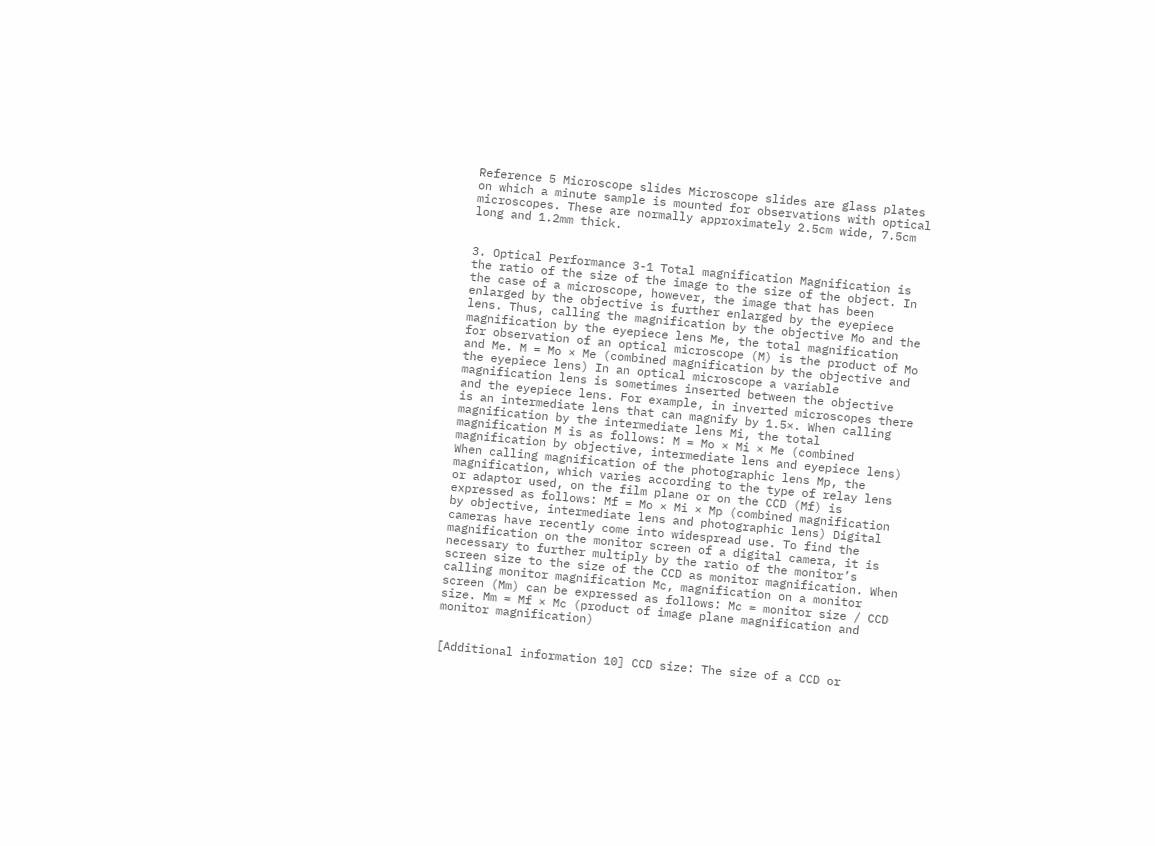Reference 5 Microscope slides Microscope slides are glass plates on which a minute sample is mounted for observations with optical microscopes. These are normally approximately 2.5cm wide, 7.5cm long and 1.2mm thick.


3. Optical Performance 3-1 Total magnification Magnification is the ratio of the size of the image to the size of the object. In the case of a microscope, however, the image that has been enlarged by the objective is further enlarged by the eyepiece lens. Thus, calling the magnification by the objective Mo and the magnification by the eyepiece lens Me, the total magnification for observation of an optical microscope (M) is the product of Mo and Me. M = Mo × Me (combined magnification by the objective and the eyepiece lens) In an optical microscope a variable magnification lens is sometimes inserted between the objective and the eyepiece lens. For example, in inverted microscopes there is an intermediate lens that can magnify by 1.5×. When calling magnification by the intermediate lens Mi, the total magnification M is as follows: M = Mo × Mi × Me (combined magnification by objective, intermediate lens and eyepiece lens) When calling magnification of the photographic lens Mp, the magnification, which varies according to the type of relay lens or adaptor used, on the film plane or on the CCD (Mf) is expressed as follows: Mf = Mo × Mi × Mp (combined magnification by objective, intermediate lens and photographic lens) Digital cameras have recently come into widespread use. To find the magnification on the monitor screen of a digital camera, it is necessary to further multiply by the ratio of the monitor’s screen size to the size of the CCD as monitor magnification. When calling monitor magnification Mc, magnification on a monitor screen (Mm) can be expressed as follows: Mc = monitor size / CCD size. Mm = Mf × Mc (product of image plane magnification and monitor magnification)


[Additional information 10] CCD size: The size of a CCD or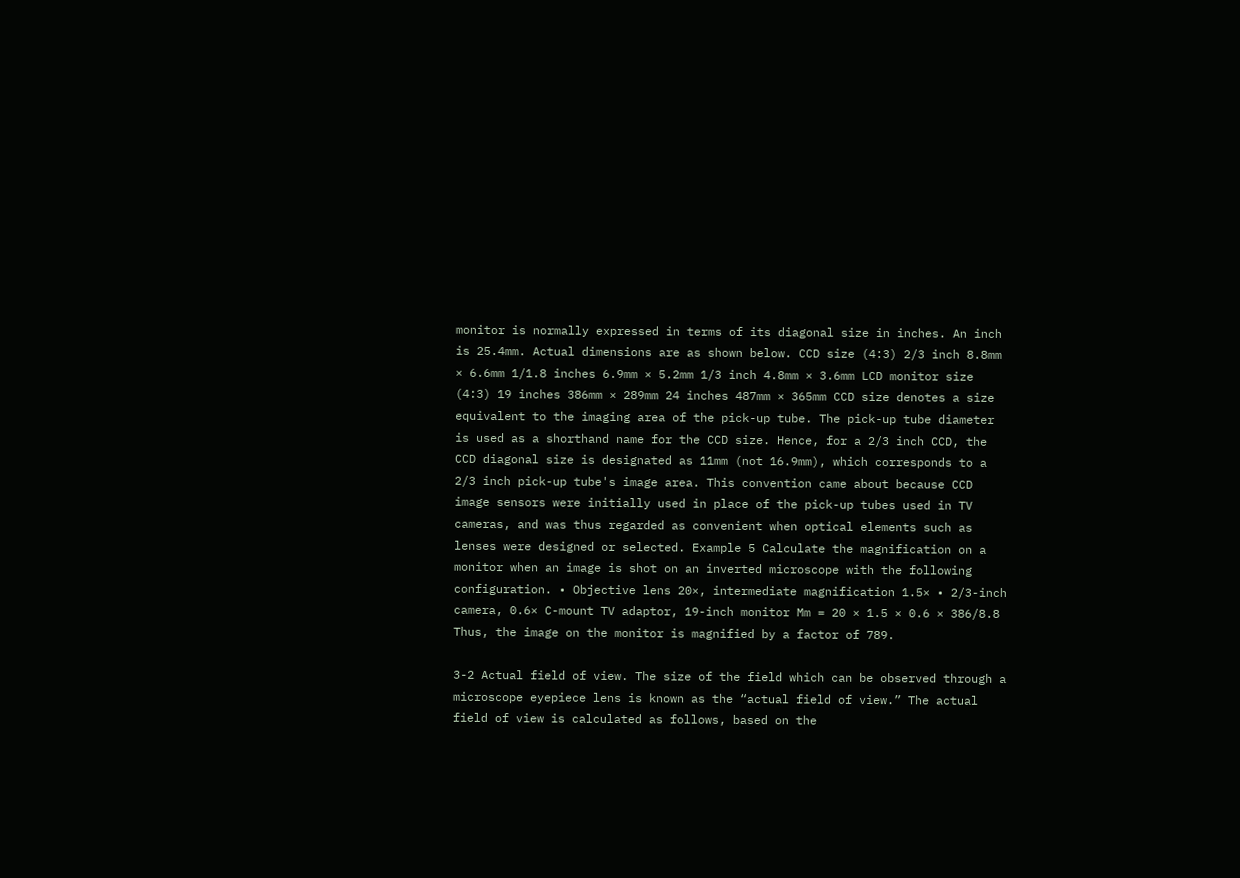monitor is normally expressed in terms of its diagonal size in inches. An inch is 25.4mm. Actual dimensions are as shown below. CCD size (4:3) 2/3 inch 8.8mm × 6.6mm 1/1.8 inches 6.9mm × 5.2mm 1/3 inch 4.8mm × 3.6mm LCD monitor size (4:3) 19 inches 386mm × 289mm 24 inches 487mm × 365mm CCD size denotes a size equivalent to the imaging area of the pick-up tube. The pick-up tube diameter is used as a shorthand name for the CCD size. Hence, for a 2/3 inch CCD, the CCD diagonal size is designated as 11mm (not 16.9mm), which corresponds to a 2/3 inch pick-up tube's image area. This convention came about because CCD image sensors were initially used in place of the pick-up tubes used in TV cameras, and was thus regarded as convenient when optical elements such as lenses were designed or selected. Example 5 Calculate the magnification on a monitor when an image is shot on an inverted microscope with the following configuration. • Objective lens 20×, intermediate magnification 1.5× • 2/3-inch camera, 0.6× C-mount TV adaptor, 19-inch monitor Mm = 20 × 1.5 × 0.6 × 386/8.8 Thus, the image on the monitor is magnified by a factor of 789.

3-2 Actual field of view. The size of the field which can be observed through a microscope eyepiece lens is known as the “actual field of view.” The actual field of view is calculated as follows, based on the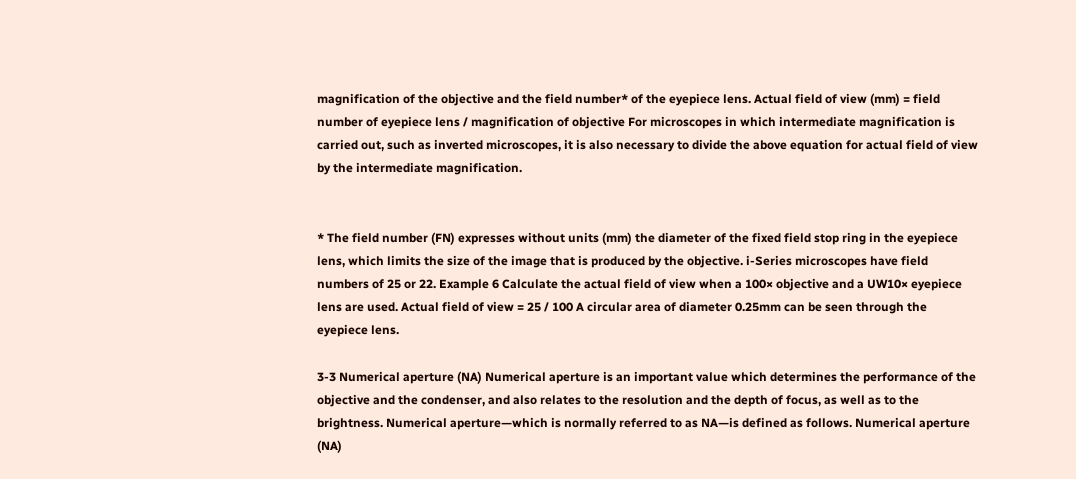magnification of the objective and the field number* of the eyepiece lens. Actual field of view (mm) = field number of eyepiece lens / magnification of objective For microscopes in which intermediate magnification is carried out, such as inverted microscopes, it is also necessary to divide the above equation for actual field of view by the intermediate magnification.


* The field number (FN) expresses without units (mm) the diameter of the fixed field stop ring in the eyepiece lens, which limits the size of the image that is produced by the objective. i-Series microscopes have field numbers of 25 or 22. Example 6 Calculate the actual field of view when a 100× objective and a UW10× eyepiece lens are used. Actual field of view = 25 / 100 A circular area of diameter 0.25mm can be seen through the eyepiece lens.

3-3 Numerical aperture (NA) Numerical aperture is an important value which determines the performance of the objective and the condenser, and also relates to the resolution and the depth of focus, as well as to the brightness. Numerical aperture—which is normally referred to as NA—is defined as follows. Numerical aperture (NA)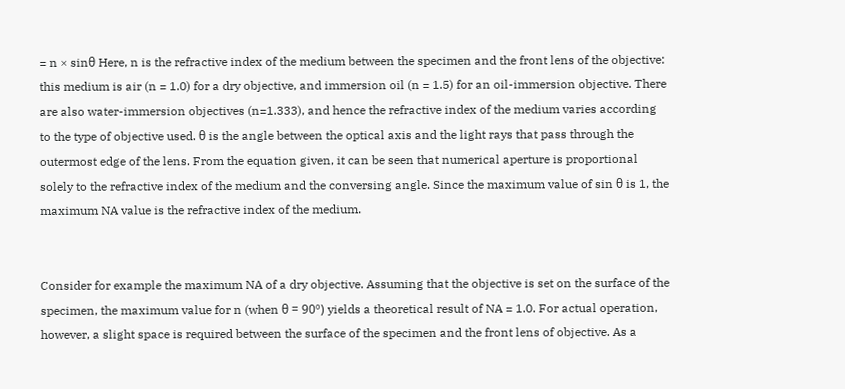= n × sinθ Here, n is the refractive index of the medium between the specimen and the front lens of the objective: this medium is air (n = 1.0) for a dry objective, and immersion oil (n = 1.5) for an oil-immersion objective. There are also water-immersion objectives (n=1.333), and hence the refractive index of the medium varies according to the type of objective used. θ is the angle between the optical axis and the light rays that pass through the outermost edge of the lens. From the equation given, it can be seen that numerical aperture is proportional solely to the refractive index of the medium and the conversing angle. Since the maximum value of sin θ is 1, the maximum NA value is the refractive index of the medium.


Consider for example the maximum NA of a dry objective. Assuming that the objective is set on the surface of the specimen, the maximum value for n (when θ = 90º) yields a theoretical result of NA = 1.0. For actual operation, however, a slight space is required between the surface of the specimen and the front lens of objective. As a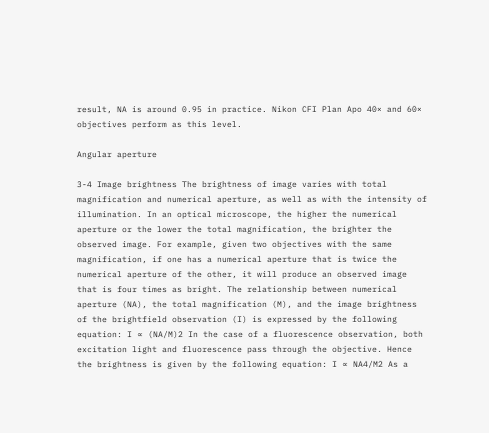result, NA is around 0.95 in practice. Nikon CFI Plan Apo 40× and 60× objectives perform as this level.

Angular aperture

3-4 Image brightness The brightness of image varies with total magnification and numerical aperture, as well as with the intensity of illumination. In an optical microscope, the higher the numerical aperture or the lower the total magnification, the brighter the observed image. For example, given two objectives with the same magnification, if one has a numerical aperture that is twice the numerical aperture of the other, it will produce an observed image that is four times as bright. The relationship between numerical aperture (NA), the total magnification (M), and the image brightness of the brightfield observation (I) is expressed by the following equation: I ∝ (NA/M)2 In the case of a fluorescence observation, both excitation light and fluorescence pass through the objective. Hence the brightness is given by the following equation: I ∝ NA4/M2 As a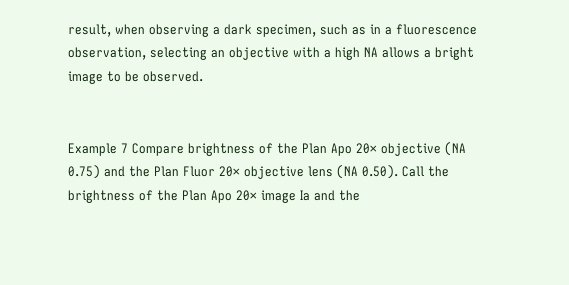result, when observing a dark specimen, such as in a fluorescence observation, selecting an objective with a high NA allows a bright image to be observed.


Example 7 Compare brightness of the Plan Apo 20× objective (NA 0.75) and the Plan Fluor 20× objective lens (NA 0.50). Call the brightness of the Plan Apo 20× image Ia and the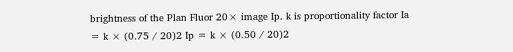brightness of the Plan Fluor 20× image Ip. k is proportionality factor Ia = k × (0.75 / 20)2 Ip = k × (0.50 / 20)2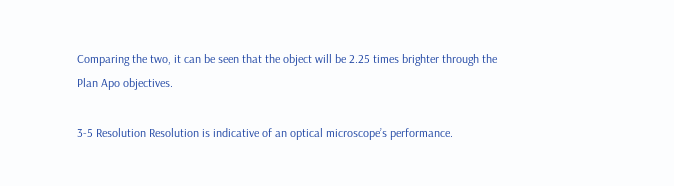Comparing the two, it can be seen that the object will be 2.25 times brighter through the Plan Apo objectives.

3-5 Resolution Resolution is indicative of an optical microscope’s performance.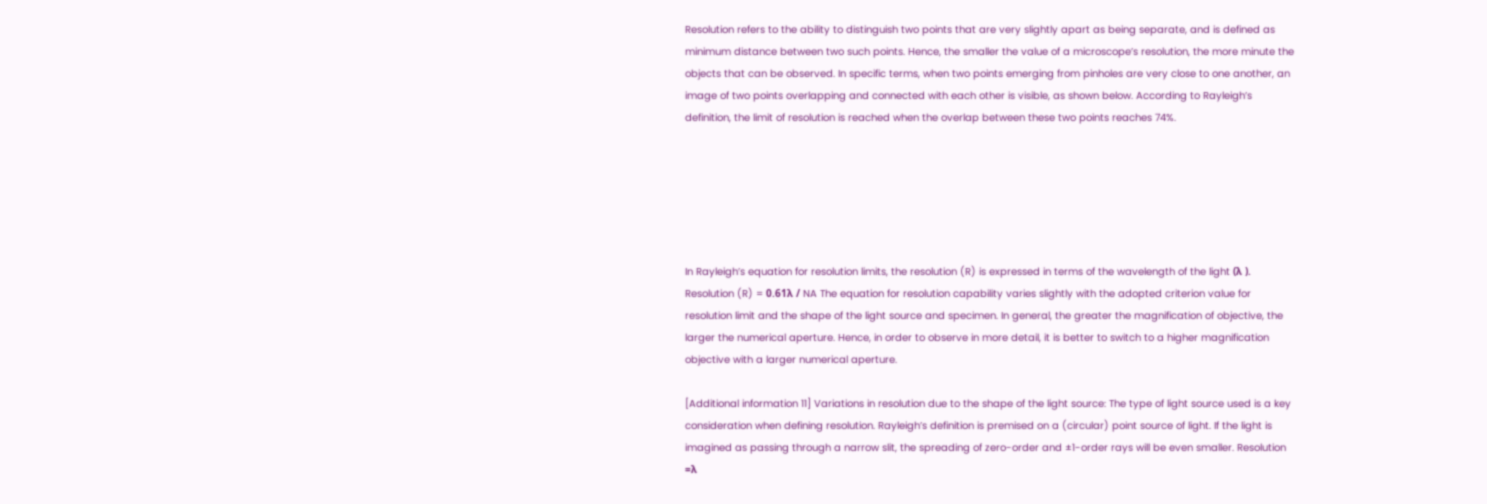Resolution refers to the ability to distinguish two points that are very slightly apart as being separate, and is defined as minimum distance between two such points. Hence, the smaller the value of a microscope’s resolution, the more minute the objects that can be observed. In specific terms, when two points emerging from pinholes are very close to one another, an image of two points overlapping and connected with each other is visible, as shown below. According to Rayleigh’s definition, the limit of resolution is reached when the overlap between these two points reaches 74%.






In Rayleigh’s equation for resolution limits, the resolution (R) is expressed in terms of the wavelength of the light (λ ). Resolution (R) = 0.61λ / NA The equation for resolution capability varies slightly with the adopted criterion value for resolution limit and the shape of the light source and specimen. In general, the greater the magnification of objective, the larger the numerical aperture. Hence, in order to observe in more detail, it is better to switch to a higher magnification objective with a larger numerical aperture.

[Additional information 11] Variations in resolution due to the shape of the light source: The type of light source used is a key consideration when defining resolution. Rayleigh’s definition is premised on a (circular) point source of light. If the light is imagined as passing through a narrow slit, the spreading of zero-order and ±1-order rays will be even smaller. Resolution =λ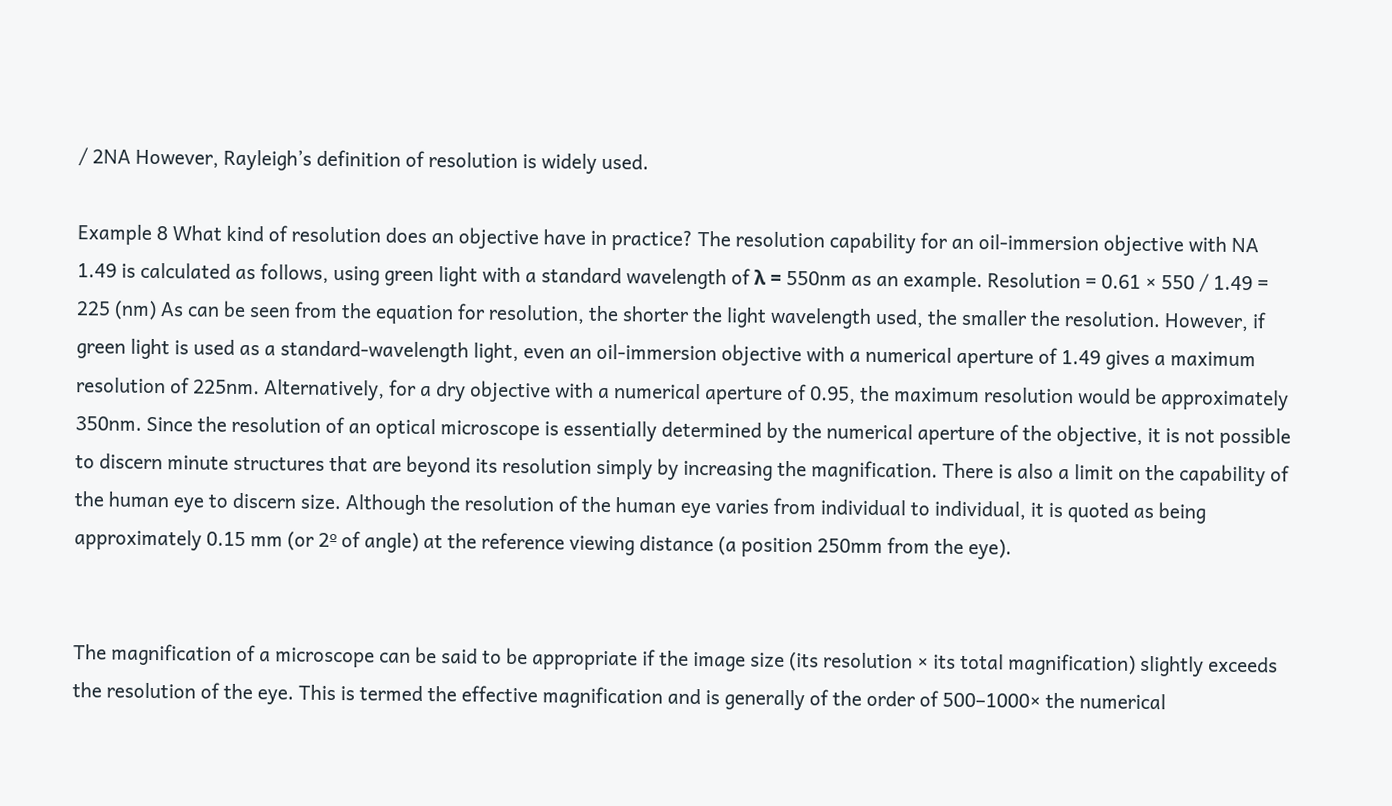/ 2NA However, Rayleigh’s definition of resolution is widely used.

Example 8 What kind of resolution does an objective have in practice? The resolution capability for an oil-immersion objective with NA 1.49 is calculated as follows, using green light with a standard wavelength of λ = 550nm as an example. Resolution = 0.61 × 550 / 1.49 = 225 (nm) As can be seen from the equation for resolution, the shorter the light wavelength used, the smaller the resolution. However, if green light is used as a standard-wavelength light, even an oil-immersion objective with a numerical aperture of 1.49 gives a maximum resolution of 225nm. Alternatively, for a dry objective with a numerical aperture of 0.95, the maximum resolution would be approximately 350nm. Since the resolution of an optical microscope is essentially determined by the numerical aperture of the objective, it is not possible to discern minute structures that are beyond its resolution simply by increasing the magnification. There is also a limit on the capability of the human eye to discern size. Although the resolution of the human eye varies from individual to individual, it is quoted as being approximately 0.15 mm (or 2º of angle) at the reference viewing distance (a position 250mm from the eye).


The magnification of a microscope can be said to be appropriate if the image size (its resolution × its total magnification) slightly exceeds the resolution of the eye. This is termed the effective magnification and is generally of the order of 500–1000× the numerical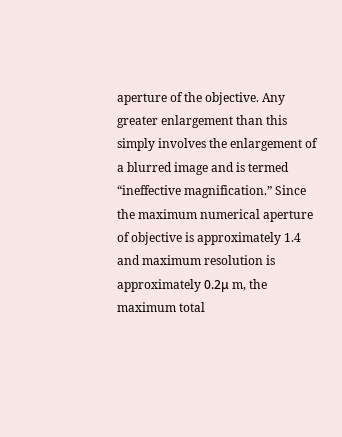aperture of the objective. Any greater enlargement than this simply involves the enlargement of a blurred image and is termed “ineffective magnification.” Since the maximum numerical aperture of objective is approximately 1.4 and maximum resolution is approximately 0.2μ m, the maximum total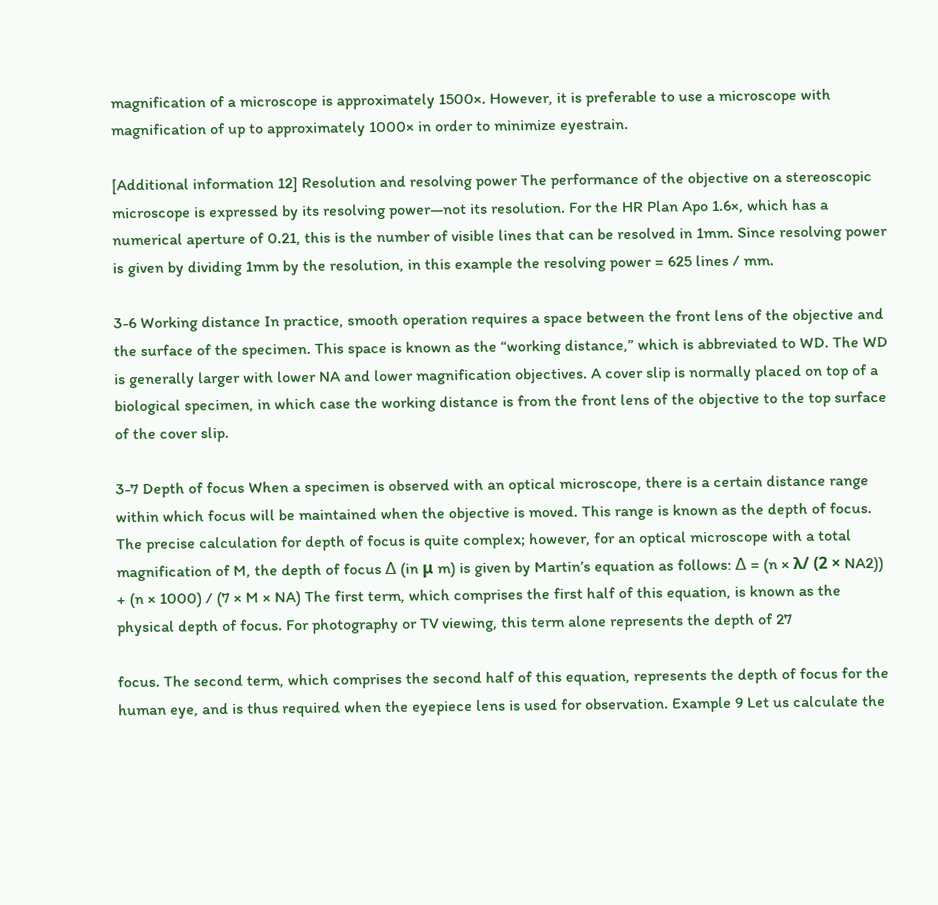magnification of a microscope is approximately 1500×. However, it is preferable to use a microscope with magnification of up to approximately 1000× in order to minimize eyestrain.

[Additional information 12] Resolution and resolving power The performance of the objective on a stereoscopic microscope is expressed by its resolving power—not its resolution. For the HR Plan Apo 1.6×, which has a numerical aperture of 0.21, this is the number of visible lines that can be resolved in 1mm. Since resolving power is given by dividing 1mm by the resolution, in this example the resolving power = 625 lines / mm.

3-6 Working distance In practice, smooth operation requires a space between the front lens of the objective and the surface of the specimen. This space is known as the “working distance,” which is abbreviated to WD. The WD is generally larger with lower NA and lower magnification objectives. A cover slip is normally placed on top of a biological specimen, in which case the working distance is from the front lens of the objective to the top surface of the cover slip.

3-7 Depth of focus When a specimen is observed with an optical microscope, there is a certain distance range within which focus will be maintained when the objective is moved. This range is known as the depth of focus. The precise calculation for depth of focus is quite complex; however, for an optical microscope with a total magnification of M, the depth of focus ∆ (in μ m) is given by Martin’s equation as follows: ∆ = (n × λ/ (2 × NA2)) + (n × 1000) / (7 × M × NA) The first term, which comprises the first half of this equation, is known as the physical depth of focus. For photography or TV viewing, this term alone represents the depth of 27

focus. The second term, which comprises the second half of this equation, represents the depth of focus for the human eye, and is thus required when the eyepiece lens is used for observation. Example 9 Let us calculate the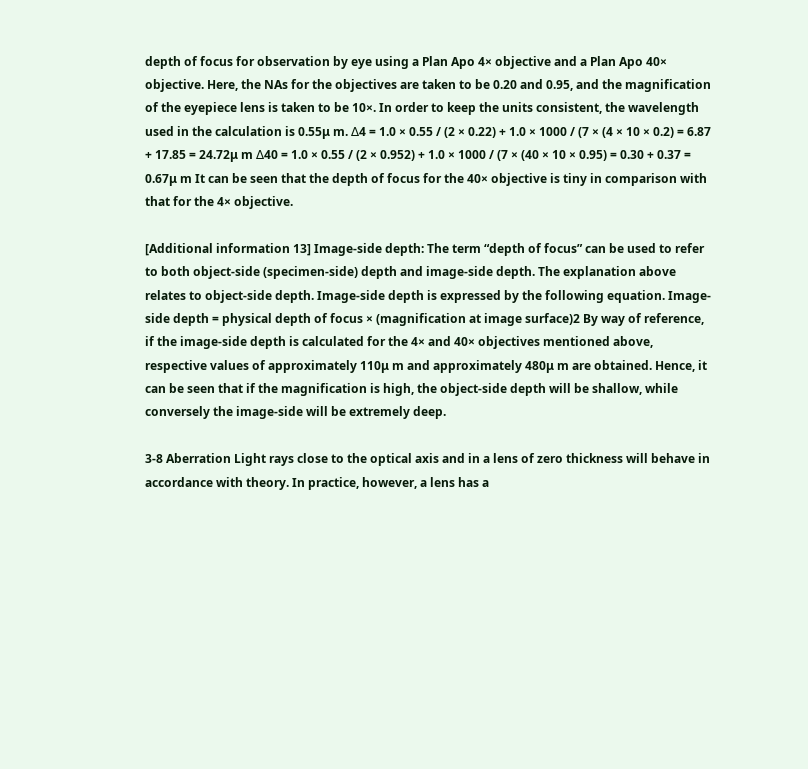depth of focus for observation by eye using a Plan Apo 4× objective and a Plan Apo 40× objective. Here, the NAs for the objectives are taken to be 0.20 and 0.95, and the magnification of the eyepiece lens is taken to be 10×. In order to keep the units consistent, the wavelength used in the calculation is 0.55μ m. ∆4 = 1.0 × 0.55 / (2 × 0.22) + 1.0 × 1000 / (7 × (4 × 10 × 0.2) = 6.87 + 17.85 = 24.72μ m ∆40 = 1.0 × 0.55 / (2 × 0.952) + 1.0 × 1000 / (7 × (40 × 10 × 0.95) = 0.30 + 0.37 = 0.67μ m It can be seen that the depth of focus for the 40× objective is tiny in comparison with that for the 4× objective.

[Additional information 13] Image-side depth: The term “depth of focus” can be used to refer to both object-side (specimen-side) depth and image-side depth. The explanation above relates to object-side depth. Image-side depth is expressed by the following equation. Image-side depth = physical depth of focus × (magnification at image surface)2 By way of reference, if the image-side depth is calculated for the 4× and 40× objectives mentioned above, respective values of approximately 110μ m and approximately 480μ m are obtained. Hence, it can be seen that if the magnification is high, the object-side depth will be shallow, while conversely the image-side will be extremely deep.

3-8 Aberration Light rays close to the optical axis and in a lens of zero thickness will behave in accordance with theory. In practice, however, a lens has a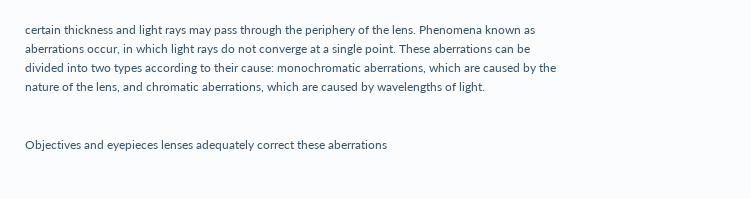certain thickness and light rays may pass through the periphery of the lens. Phenomena known as aberrations occur, in which light rays do not converge at a single point. These aberrations can be divided into two types according to their cause: monochromatic aberrations, which are caused by the nature of the lens, and chromatic aberrations, which are caused by wavelengths of light.


Objectives and eyepieces lenses adequately correct these aberrations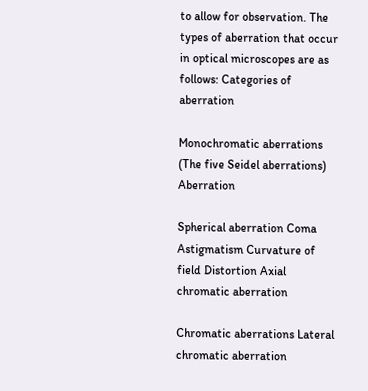to allow for observation. The types of aberration that occur in optical microscopes are as follows: Categories of aberration

Monochromatic aberrations (The five Seidel aberrations) Aberration

Spherical aberration Coma Astigmatism Curvature of field Distortion Axial chromatic aberration

Chromatic aberrations Lateral chromatic aberration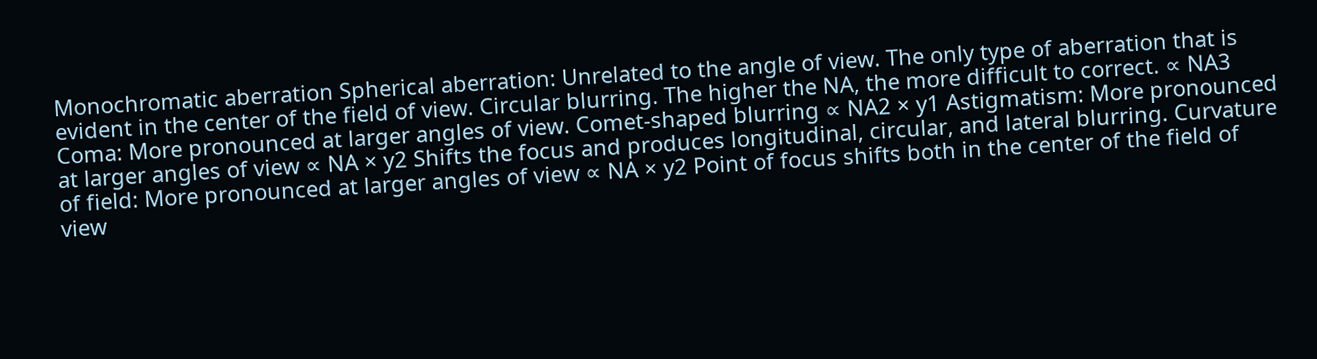Monochromatic aberration Spherical aberration: Unrelated to the angle of view. The only type of aberration that is evident in the center of the field of view. Circular blurring. The higher the NA, the more difficult to correct. ∝ NA3 Coma: More pronounced at larger angles of view. Comet-shaped blurring ∝ NA2 × y1 Astigmatism: More pronounced at larger angles of view ∝ NA × y2 Shifts the focus and produces longitudinal, circular, and lateral blurring. Curvature of field: More pronounced at larger angles of view ∝ NA × y2 Point of focus shifts both in the center of the field of view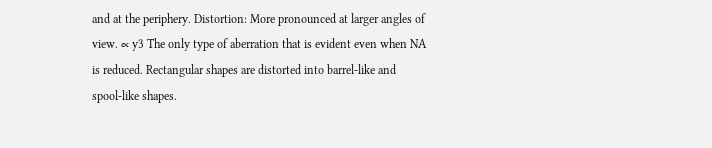and at the periphery. Distortion: More pronounced at larger angles of view. ∝ y3 The only type of aberration that is evident even when NA is reduced. Rectangular shapes are distorted into barrel-like and spool-like shapes.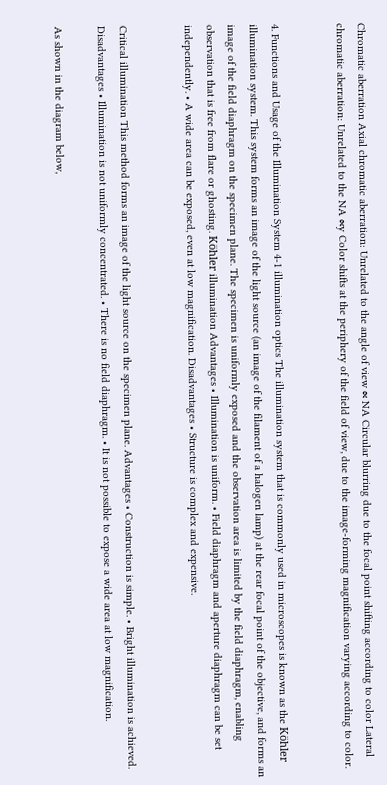Chromatic aberration Axial chromatic aberration: Unrelated to the angle of view ∝ NA Circular blurring due to the focal point shifting according to color Lateral chromatic aberration: Unrelated to the NA ∝y Color shifts at the periphery of the field of view, due to the image-forming magnification varying according to color.


4. Functions and Usage of the Illumination System 4-1 illumination optics The illumination system that is commonly used in microscopes is known as the Köhler illumination system. This system forms an image of the light source (an image of the filament of a halogen lamp) at the rear focal point of the objective, and forms an image of the field diaphragm on the specimen plane. The specimen is uniformly exposed and the observation area is limited by the field diaphragm, enabling observation that is free from flare or ghosting. Köhler illumination Advantages • Illumination is uniform. • Field diaphragm and aperture diaphragm can be set independently. • A wide area can be exposed, even at low magnification. Disadvantages • Structure is complex and expensive.


Critical illumination This method forms an image of the light source on the specimen plane. Advantages • Construction is simple. • Bright illumination is achieved. Disadvantages • Illumination is not uniformly concentrated. • There is no field diaphragm. • It is not possible to expose a wide area at low magnification.

As shown in the diagram below,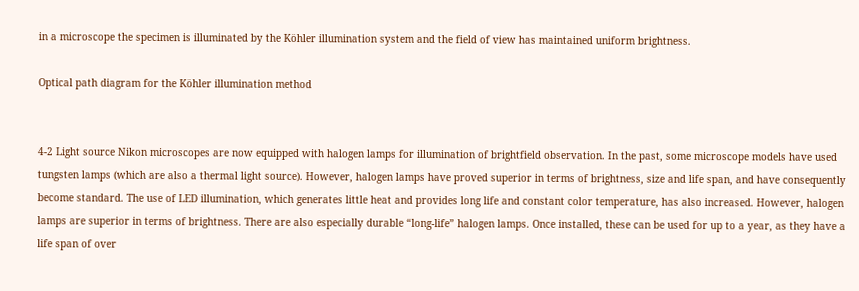in a microscope the specimen is illuminated by the Köhler illumination system and the field of view has maintained uniform brightness.

Optical path diagram for the Köhler illumination method


4-2 Light source Nikon microscopes are now equipped with halogen lamps for illumination of brightfield observation. In the past, some microscope models have used tungsten lamps (which are also a thermal light source). However, halogen lamps have proved superior in terms of brightness, size and life span, and have consequently become standard. The use of LED illumination, which generates little heat and provides long life and constant color temperature, has also increased. However, halogen lamps are superior in terms of brightness. There are also especially durable “long-life” halogen lamps. Once installed, these can be used for up to a year, as they have a life span of over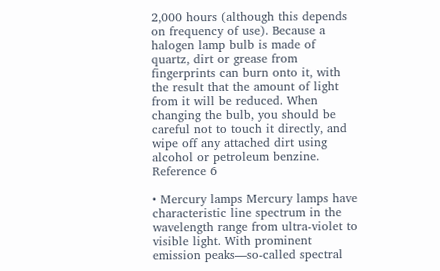2,000 hours (although this depends on frequency of use). Because a halogen lamp bulb is made of quartz, dirt or grease from fingerprints can burn onto it, with the result that the amount of light from it will be reduced. When changing the bulb, you should be careful not to touch it directly, and wipe off any attached dirt using alcohol or petroleum benzine. Reference 6

• Mercury lamps Mercury lamps have characteristic line spectrum in the wavelength range from ultra-violet to visible light. With prominent emission peaks—so-called spectral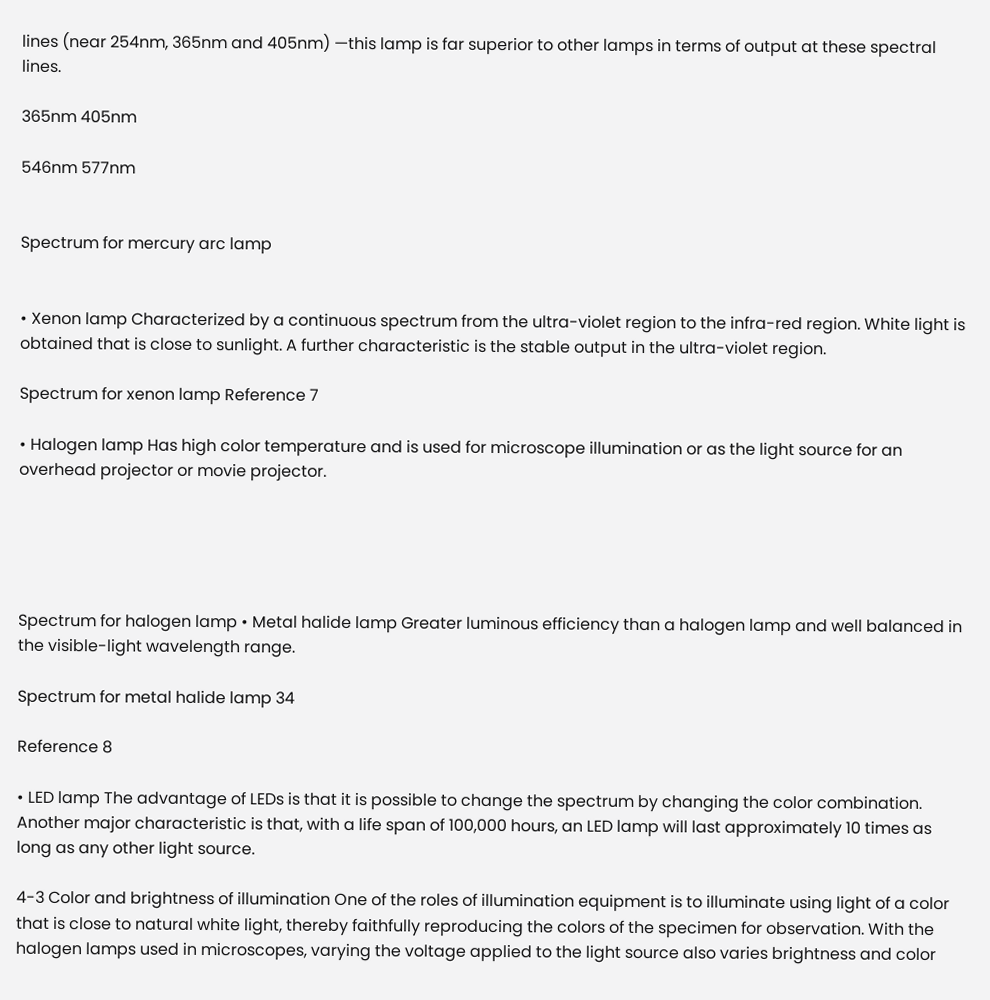lines (near 254nm, 365nm and 405nm) —this lamp is far superior to other lamps in terms of output at these spectral lines.

365nm 405nm

546nm 577nm


Spectrum for mercury arc lamp


• Xenon lamp Characterized by a continuous spectrum from the ultra-violet region to the infra-red region. White light is obtained that is close to sunlight. A further characteristic is the stable output in the ultra-violet region.

Spectrum for xenon lamp Reference 7

• Halogen lamp Has high color temperature and is used for microscope illumination or as the light source for an overhead projector or movie projector.





Spectrum for halogen lamp • Metal halide lamp Greater luminous efficiency than a halogen lamp and well balanced in the visible-light wavelength range.

Spectrum for metal halide lamp 34

Reference 8

• LED lamp The advantage of LEDs is that it is possible to change the spectrum by changing the color combination. Another major characteristic is that, with a life span of 100,000 hours, an LED lamp will last approximately 10 times as long as any other light source.

4-3 Color and brightness of illumination One of the roles of illumination equipment is to illuminate using light of a color that is close to natural white light, thereby faithfully reproducing the colors of the specimen for observation. With the halogen lamps used in microscopes, varying the voltage applied to the light source also varies brightness and color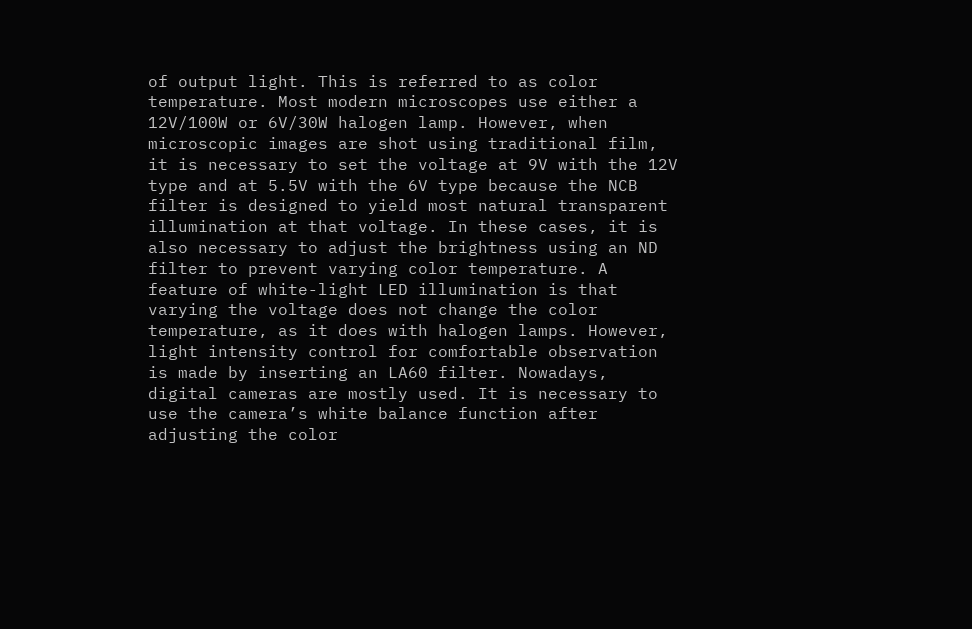of output light. This is referred to as color temperature. Most modern microscopes use either a 12V/100W or 6V/30W halogen lamp. However, when microscopic images are shot using traditional film, it is necessary to set the voltage at 9V with the 12V type and at 5.5V with the 6V type because the NCB filter is designed to yield most natural transparent illumination at that voltage. In these cases, it is also necessary to adjust the brightness using an ND filter to prevent varying color temperature. A feature of white-light LED illumination is that varying the voltage does not change the color temperature, as it does with halogen lamps. However, light intensity control for comfortable observation is made by inserting an LA60 filter. Nowadays, digital cameras are mostly used. It is necessary to use the camera’s white balance function after adjusting the color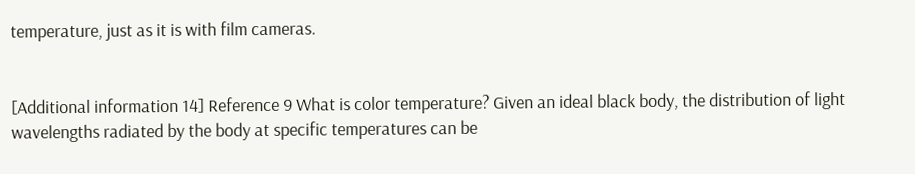temperature, just as it is with film cameras.


[Additional information 14] Reference 9 What is color temperature? Given an ideal black body, the distribution of light wavelengths radiated by the body at specific temperatures can be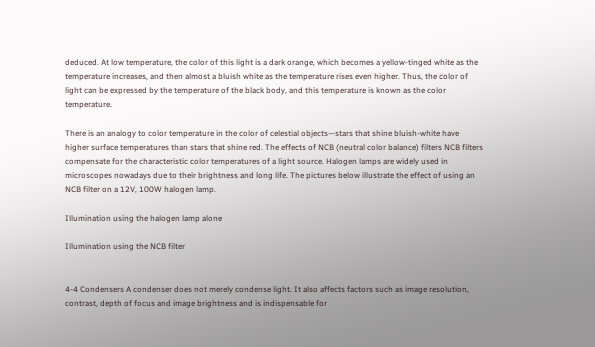deduced. At low temperature, the color of this light is a dark orange, which becomes a yellow-tinged white as the temperature increases, and then almost a bluish white as the temperature rises even higher. Thus, the color of light can be expressed by the temperature of the black body, and this temperature is known as the color temperature.

There is an analogy to color temperature in the color of celestial objects—stars that shine bluish-white have higher surface temperatures than stars that shine red. The effects of NCB (neutral color balance) filters NCB filters compensate for the characteristic color temperatures of a light source. Halogen lamps are widely used in microscopes nowadays due to their brightness and long life. The pictures below illustrate the effect of using an NCB filter on a 12V, 100W halogen lamp.

Illumination using the halogen lamp alone

Illumination using the NCB filter


4-4 Condensers A condenser does not merely condense light. It also affects factors such as image resolution, contrast, depth of focus and image brightness and is indispensable for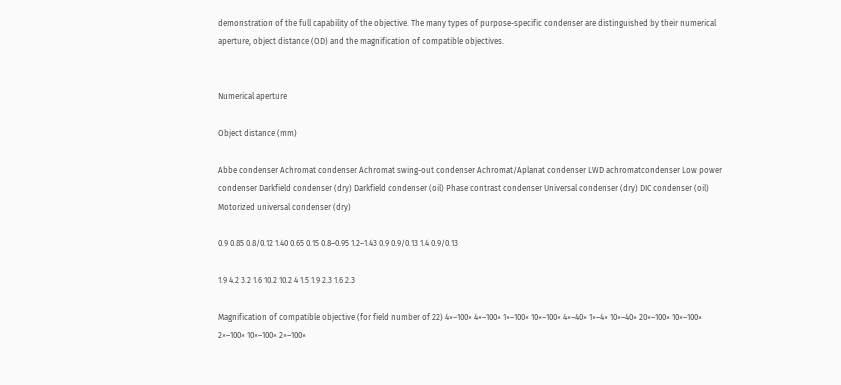demonstration of the full capability of the objective. The many types of purpose-specific condenser are distinguished by their numerical aperture, object distance (OD) and the magnification of compatible objectives.


Numerical aperture

Object distance (mm)

Abbe condenser Achromat condenser Achromat swing-out condenser Achromat/Aplanat condenser LWD achromatcondenser Low power condenser Darkfield condenser (dry) Darkfield condenser (oil) Phase contrast condenser Universal condenser (dry) DIC condenser (oil) Motorized universal condenser (dry)

0.9 0.85 0.8/0.12 1.40 0.65 0.15 0.8–0.95 1.2–1.43 0.9 0.9/0.13 1.4 0.9/0.13

1.9 4.2 3.2 1.6 10.2 10.2 4 1.5 1.9 2.3 1.6 2.3

Magnification of compatible objective (for field number of 22) 4×–100× 4×–100× 1×–100× 10×–100× 4×–40× 1×–4× 10×–40× 20×–100× 10×–100× 2×–100× 10×–100× 2×–100×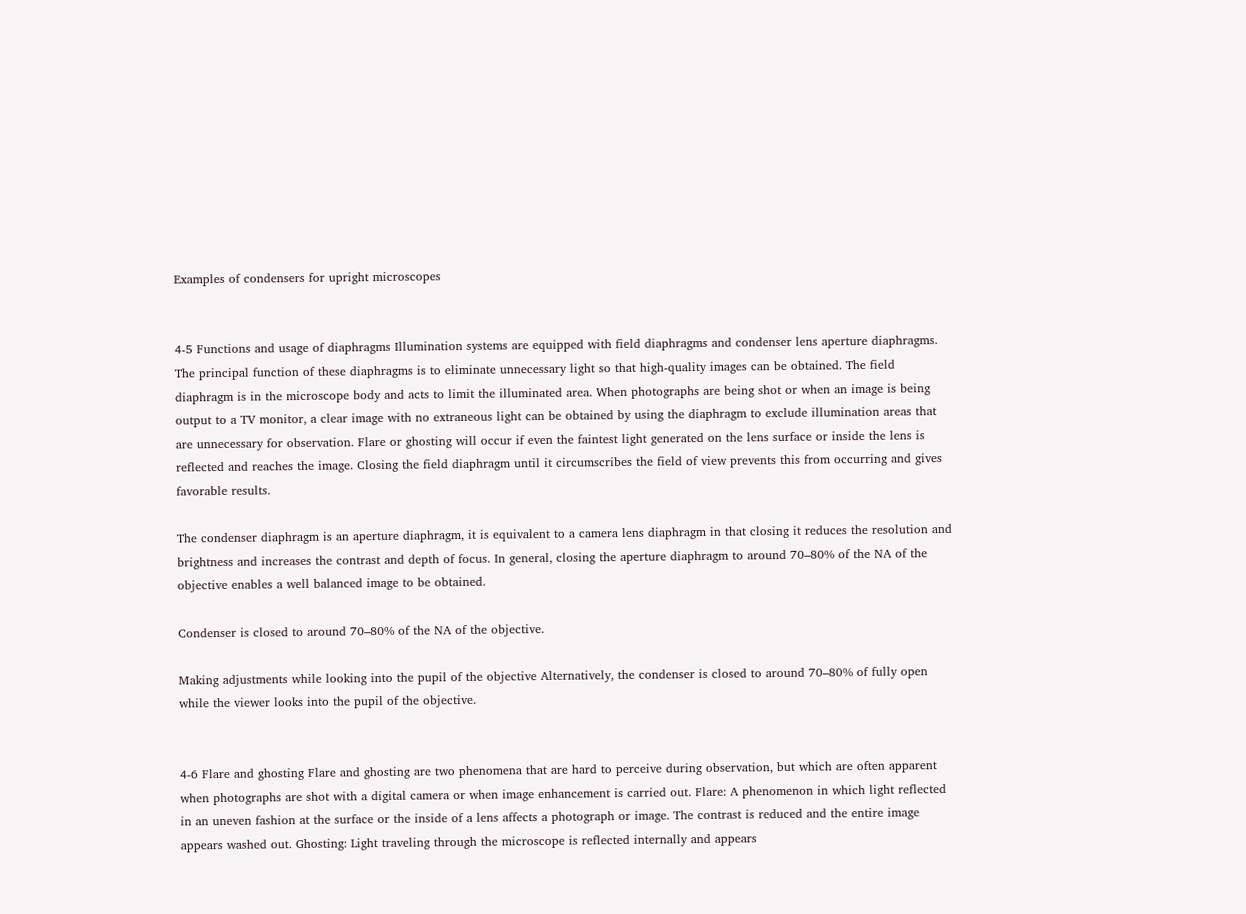Examples of condensers for upright microscopes


4-5 Functions and usage of diaphragms Illumination systems are equipped with field diaphragms and condenser lens aperture diaphragms. The principal function of these diaphragms is to eliminate unnecessary light so that high-quality images can be obtained. The field diaphragm is in the microscope body and acts to limit the illuminated area. When photographs are being shot or when an image is being output to a TV monitor, a clear image with no extraneous light can be obtained by using the diaphragm to exclude illumination areas that are unnecessary for observation. Flare or ghosting will occur if even the faintest light generated on the lens surface or inside the lens is reflected and reaches the image. Closing the field diaphragm until it circumscribes the field of view prevents this from occurring and gives favorable results.

The condenser diaphragm is an aperture diaphragm, it is equivalent to a camera lens diaphragm in that closing it reduces the resolution and brightness and increases the contrast and depth of focus. In general, closing the aperture diaphragm to around 70–80% of the NA of the objective enables a well balanced image to be obtained.

Condenser is closed to around 70–80% of the NA of the objective.

Making adjustments while looking into the pupil of the objective Alternatively, the condenser is closed to around 70–80% of fully open while the viewer looks into the pupil of the objective.


4-6 Flare and ghosting Flare and ghosting are two phenomena that are hard to perceive during observation, but which are often apparent when photographs are shot with a digital camera or when image enhancement is carried out. Flare: A phenomenon in which light reflected in an uneven fashion at the surface or the inside of a lens affects a photograph or image. The contrast is reduced and the entire image appears washed out. Ghosting: Light traveling through the microscope is reflected internally and appears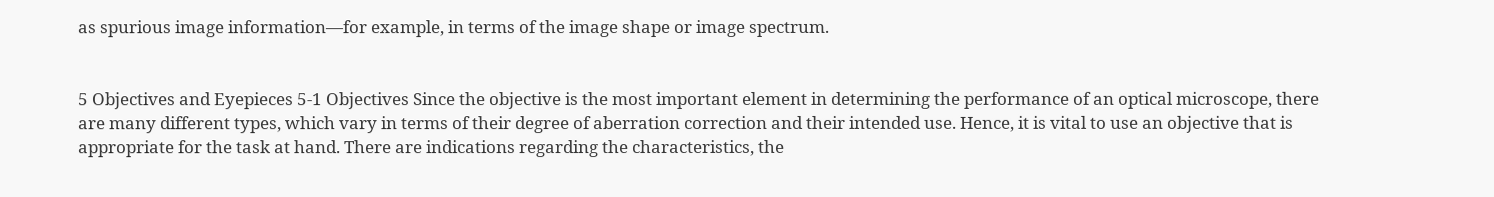as spurious image information—for example, in terms of the image shape or image spectrum.


5 Objectives and Eyepieces 5-1 Objectives Since the objective is the most important element in determining the performance of an optical microscope, there are many different types, which vary in terms of their degree of aberration correction and their intended use. Hence, it is vital to use an objective that is appropriate for the task at hand. There are indications regarding the characteristics, the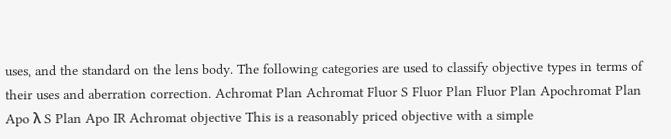uses, and the standard on the lens body. The following categories are used to classify objective types in terms of their uses and aberration correction. Achromat Plan Achromat Fluor S Fluor Plan Fluor Plan Apochromat Plan Apo λ S Plan Apo IR Achromat objective This is a reasonably priced objective with a simple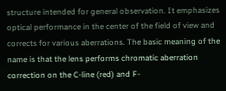structure intended for general observation. It emphasizes optical performance in the center of the field of view and corrects for various aberrations. The basic meaning of the name is that the lens performs chromatic aberration correction on the C-line (red) and F-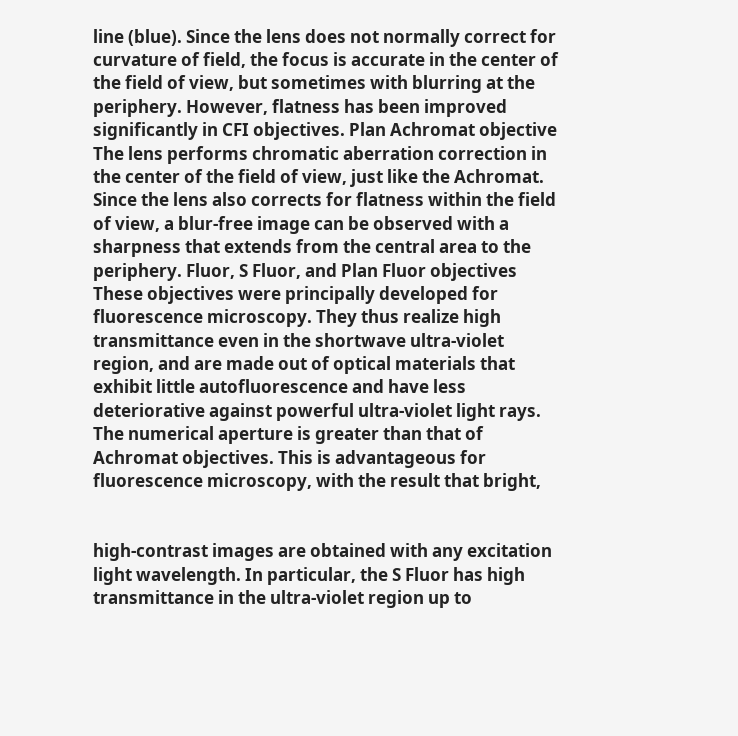line (blue). Since the lens does not normally correct for curvature of field, the focus is accurate in the center of the field of view, but sometimes with blurring at the periphery. However, flatness has been improved significantly in CFI objectives. Plan Achromat objective The lens performs chromatic aberration correction in the center of the field of view, just like the Achromat. Since the lens also corrects for flatness within the field of view, a blur-free image can be observed with a sharpness that extends from the central area to the periphery. Fluor, S Fluor, and Plan Fluor objectives These objectives were principally developed for fluorescence microscopy. They thus realize high transmittance even in the shortwave ultra-violet region, and are made out of optical materials that exhibit little autofluorescence and have less deteriorative against powerful ultra-violet light rays. The numerical aperture is greater than that of Achromat objectives. This is advantageous for fluorescence microscopy, with the result that bright,


high-contrast images are obtained with any excitation light wavelength. In particular, the S Fluor has high transmittance in the ultra-violet region up to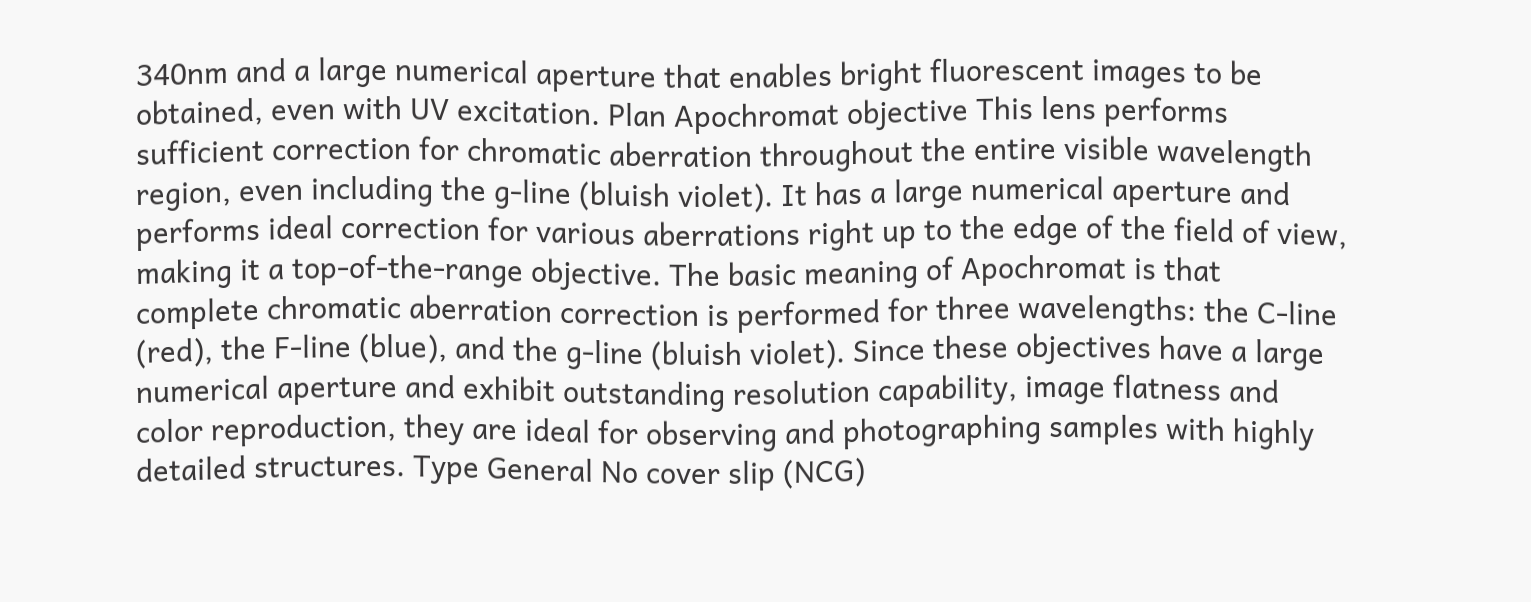340nm and a large numerical aperture that enables bright fluorescent images to be obtained, even with UV excitation. Plan Apochromat objective This lens performs sufficient correction for chromatic aberration throughout the entire visible wavelength region, even including the g-line (bluish violet). It has a large numerical aperture and performs ideal correction for various aberrations right up to the edge of the field of view, making it a top-of-the-range objective. The basic meaning of Apochromat is that complete chromatic aberration correction is performed for three wavelengths: the C-line (red), the F-line (blue), and the g-line (bluish violet). Since these objectives have a large numerical aperture and exhibit outstanding resolution capability, image flatness and color reproduction, they are ideal for observing and photographing samples with highly detailed structures. Type General No cover slip (NCG)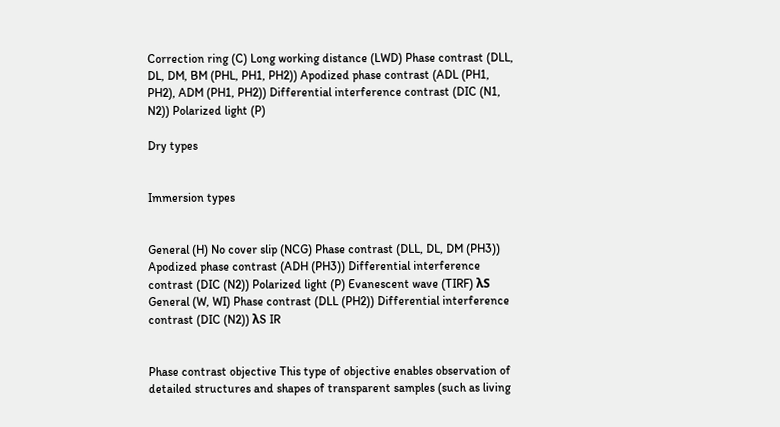Correction ring (C) Long working distance (LWD) Phase contrast (DLL, DL, DM, BM (PHL, PH1, PH2)) Apodized phase contrast (ADL (PH1, PH2), ADM (PH1, PH2)) Differential interference contrast (DIC (N1, N2)) Polarized light (P)

Dry types


Immersion types


General (H) No cover slip (NCG) Phase contrast (DLL, DL, DM (PH3)) Apodized phase contrast (ADH (PH3)) Differential interference contrast (DIC (N2)) Polarized light (P) Evanescent wave (TIRF) λS General (W, WI) Phase contrast (DLL (PH2)) Differential interference contrast (DIC (N2)) λS IR


Phase contrast objective This type of objective enables observation of detailed structures and shapes of transparent samples (such as living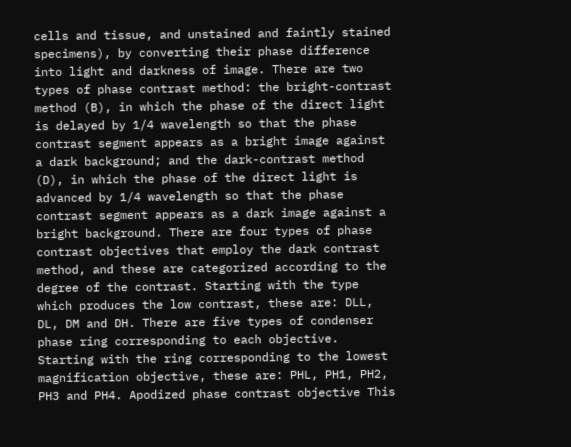cells and tissue, and unstained and faintly stained specimens), by converting their phase difference into light and darkness of image. There are two types of phase contrast method: the bright-contrast method (B), in which the phase of the direct light is delayed by 1/4 wavelength so that the phase contrast segment appears as a bright image against a dark background; and the dark-contrast method (D), in which the phase of the direct light is advanced by 1/4 wavelength so that the phase contrast segment appears as a dark image against a bright background. There are four types of phase contrast objectives that employ the dark contrast method, and these are categorized according to the degree of the contrast. Starting with the type which produces the low contrast, these are: DLL, DL, DM and DH. There are five types of condenser phase ring corresponding to each objective. Starting with the ring corresponding to the lowest magnification objective, these are: PHL, PH1, PH2, PH3 and PH4. Apodized phase contrast objective This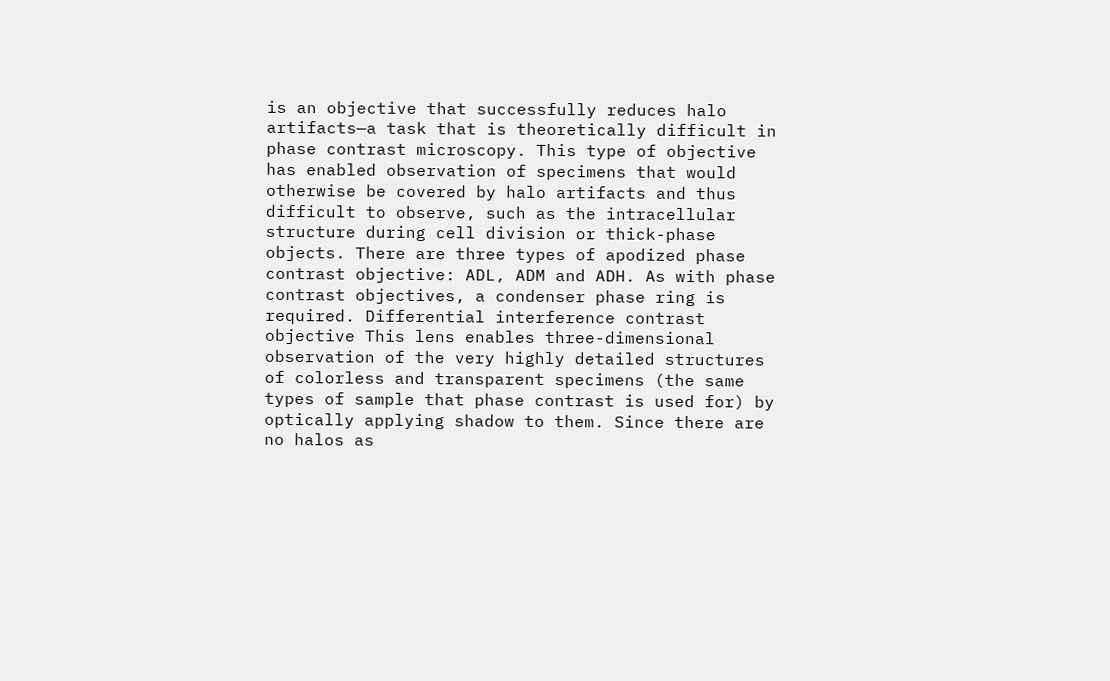is an objective that successfully reduces halo artifacts—a task that is theoretically difficult in phase contrast microscopy. This type of objective has enabled observation of specimens that would otherwise be covered by halo artifacts and thus difficult to observe, such as the intracellular structure during cell division or thick-phase objects. There are three types of apodized phase contrast objective: ADL, ADM and ADH. As with phase contrast objectives, a condenser phase ring is required. Differential interference contrast objective This lens enables three-dimensional observation of the very highly detailed structures of colorless and transparent specimens (the same types of sample that phase contrast is used for) by optically applying shadow to them. Since there are no halos as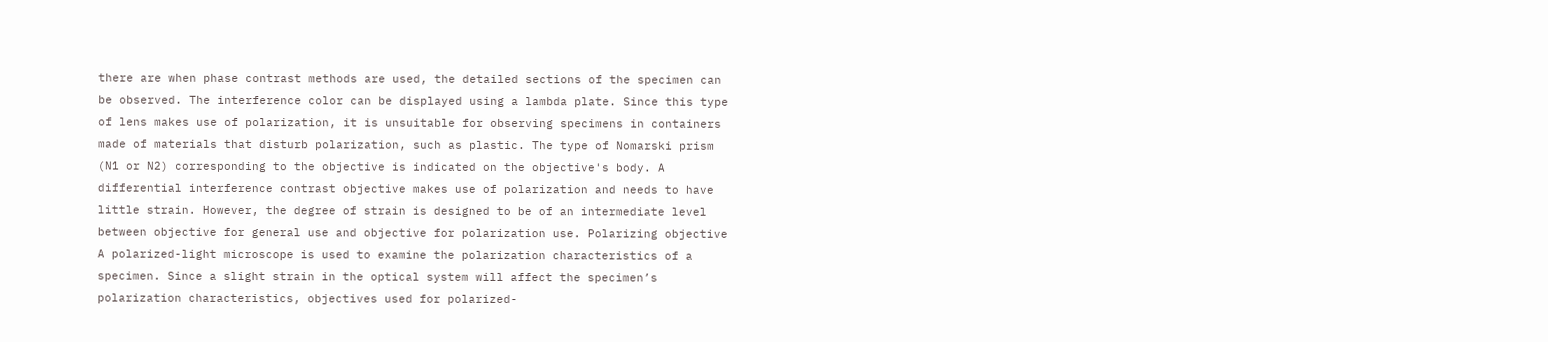there are when phase contrast methods are used, the detailed sections of the specimen can be observed. The interference color can be displayed using a lambda plate. Since this type of lens makes use of polarization, it is unsuitable for observing specimens in containers made of materials that disturb polarization, such as plastic. The type of Nomarski prism (N1 or N2) corresponding to the objective is indicated on the objective's body. A differential interference contrast objective makes use of polarization and needs to have little strain. However, the degree of strain is designed to be of an intermediate level between objective for general use and objective for polarization use. Polarizing objective A polarized-light microscope is used to examine the polarization characteristics of a specimen. Since a slight strain in the optical system will affect the specimen’s polarization characteristics, objectives used for polarized-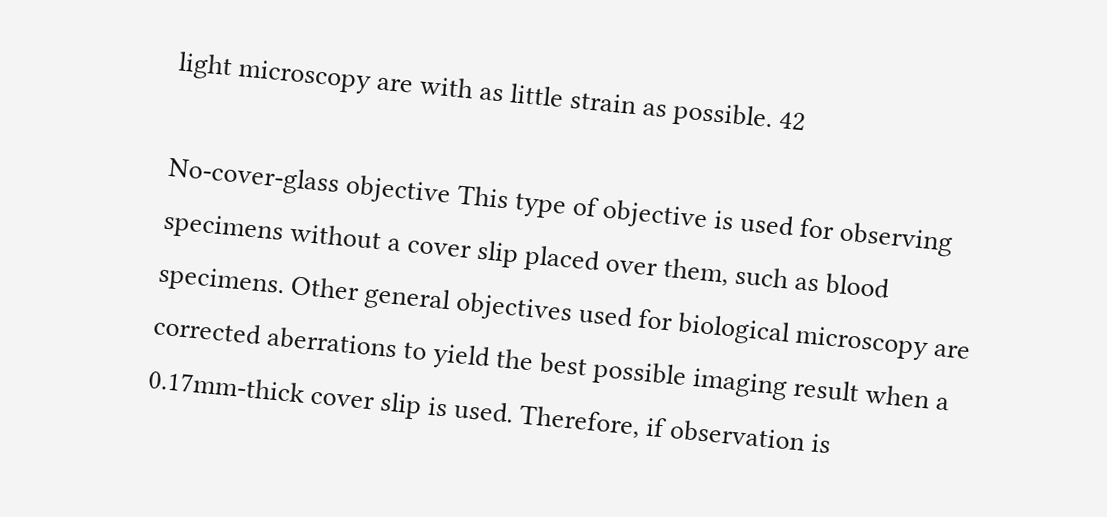light microscopy are with as little strain as possible. 42

No-cover-glass objective This type of objective is used for observing specimens without a cover slip placed over them, such as blood specimens. Other general objectives used for biological microscopy are corrected aberrations to yield the best possible imaging result when a 0.17mm-thick cover slip is used. Therefore, if observation is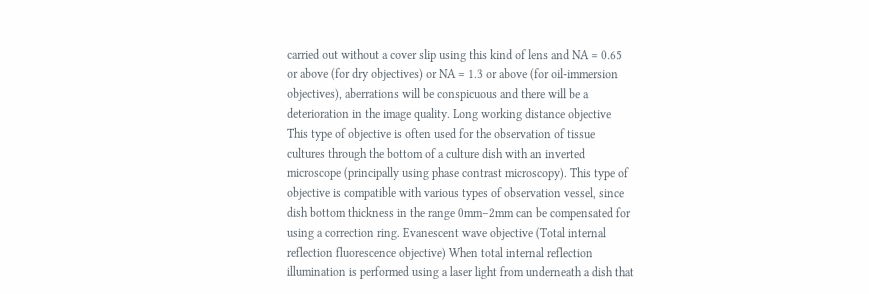carried out without a cover slip using this kind of lens and NA = 0.65 or above (for dry objectives) or NA = 1.3 or above (for oil-immersion objectives), aberrations will be conspicuous and there will be a deterioration in the image quality. Long working distance objective This type of objective is often used for the observation of tissue cultures through the bottom of a culture dish with an inverted microscope (principally using phase contrast microscopy). This type of objective is compatible with various types of observation vessel, since dish bottom thickness in the range 0mm–2mm can be compensated for using a correction ring. Evanescent wave objective (Total internal reflection fluorescence objective) When total internal reflection illumination is performed using a laser light from underneath a dish that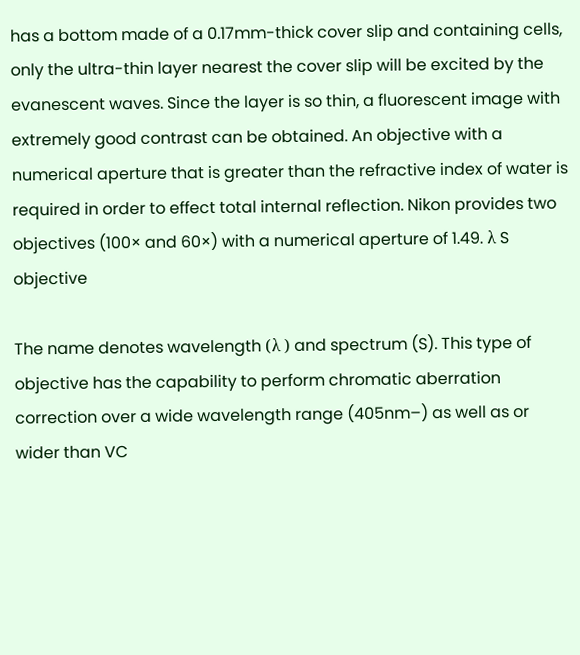has a bottom made of a 0.17mm-thick cover slip and containing cells, only the ultra-thin layer nearest the cover slip will be excited by the evanescent waves. Since the layer is so thin, a fluorescent image with extremely good contrast can be obtained. An objective with a numerical aperture that is greater than the refractive index of water is required in order to effect total internal reflection. Nikon provides two objectives (100× and 60×) with a numerical aperture of 1.49. λ S objective

The name denotes wavelength (λ ) and spectrum (S). This type of objective has the capability to perform chromatic aberration correction over a wide wavelength range (405nm–) as well as or wider than VC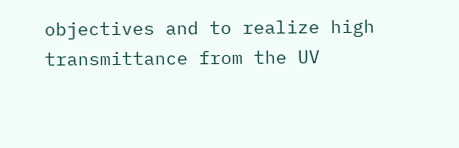objectives and to realize high transmittance from the UV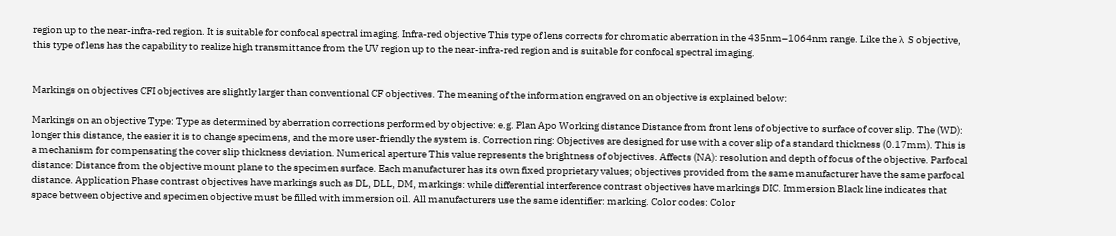region up to the near-infra-red region. It is suitable for confocal spectral imaging. Infra-red objective This type of lens corrects for chromatic aberration in the 435nm–1064nm range. Like the λ S objective, this type of lens has the capability to realize high transmittance from the UV region up to the near-infra-red region and is suitable for confocal spectral imaging.


Markings on objectives CFI objectives are slightly larger than conventional CF objectives. The meaning of the information engraved on an objective is explained below:

Markings on an objective Type: Type as determined by aberration corrections performed by objective: e.g. Plan Apo Working distance Distance from front lens of objective to surface of cover slip. The (WD): longer this distance, the easier it is to change specimens, and the more user-friendly the system is. Correction ring: Objectives are designed for use with a cover slip of a standard thickness (0.17mm). This is a mechanism for compensating the cover slip thickness deviation. Numerical aperture This value represents the brightness of objectives. Affects (NA): resolution and depth of focus of the objective. Parfocal distance: Distance from the objective mount plane to the specimen surface. Each manufacturer has its own fixed proprietary values; objectives provided from the same manufacturer have the same parfocal distance. Application Phase contrast objectives have markings such as DL, DLL, DM, markings: while differential interference contrast objectives have markings DIC. Immersion Black line indicates that space between objective and specimen objective must be filled with immersion oil. All manufacturers use the same identifier: marking. Color codes: Color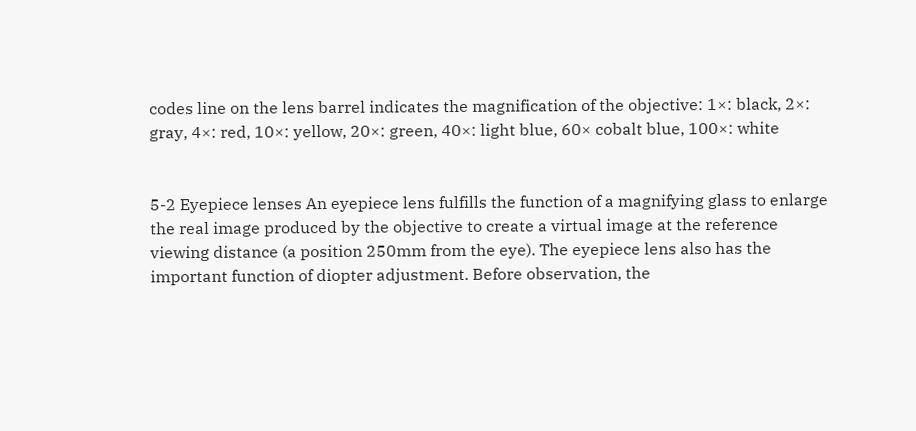codes line on the lens barrel indicates the magnification of the objective: 1×: black, 2×: gray, 4×: red, 10×: yellow, 20×: green, 40×: light blue, 60× cobalt blue, 100×: white


5-2 Eyepiece lenses An eyepiece lens fulfills the function of a magnifying glass to enlarge the real image produced by the objective to create a virtual image at the reference viewing distance (a position 250mm from the eye). The eyepiece lens also has the important function of diopter adjustment. Before observation, the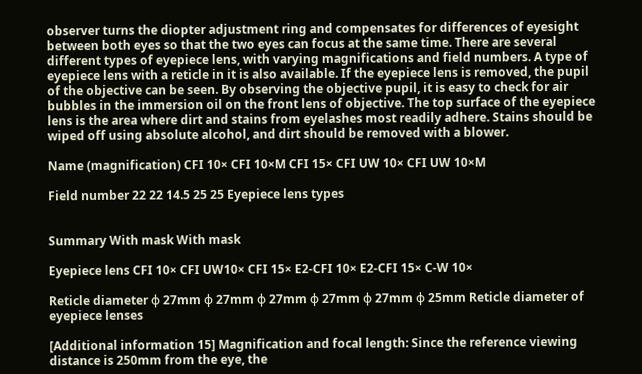observer turns the diopter adjustment ring and compensates for differences of eyesight between both eyes so that the two eyes can focus at the same time. There are several different types of eyepiece lens, with varying magnifications and field numbers. A type of eyepiece lens with a reticle in it is also available. If the eyepiece lens is removed, the pupil of the objective can be seen. By observing the objective pupil, it is easy to check for air bubbles in the immersion oil on the front lens of objective. The top surface of the eyepiece lens is the area where dirt and stains from eyelashes most readily adhere. Stains should be wiped off using absolute alcohol, and dirt should be removed with a blower.

Name (magnification) CFI 10× CFI 10×M CFI 15× CFI UW 10× CFI UW 10×M

Field number 22 22 14.5 25 25 Eyepiece lens types


Summary With mask With mask

Eyepiece lens CFI 10× CFI UW10× CFI 15× E2-CFI 10× E2-CFI 15× C-W 10×

Reticle diameter φ 27mm φ 27mm φ 27mm φ 27mm φ 27mm φ 25mm Reticle diameter of eyepiece lenses

[Additional information 15] Magnification and focal length: Since the reference viewing distance is 250mm from the eye, the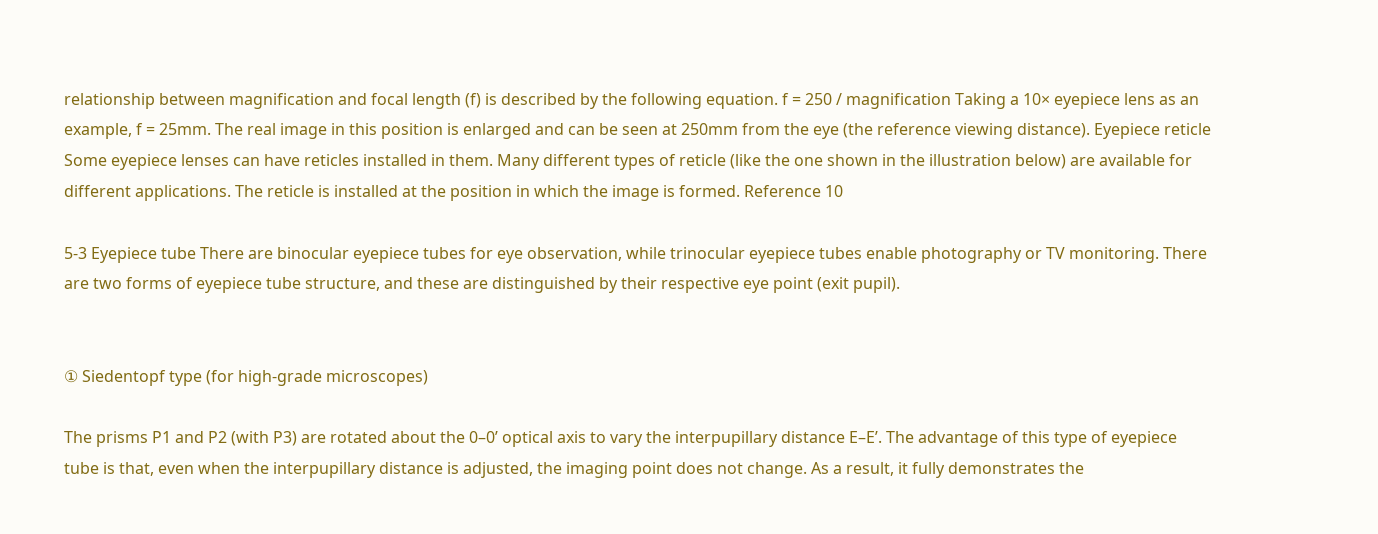relationship between magnification and focal length (f) is described by the following equation. f = 250 / magnification Taking a 10× eyepiece lens as an example, f = 25mm. The real image in this position is enlarged and can be seen at 250mm from the eye (the reference viewing distance). Eyepiece reticle Some eyepiece lenses can have reticles installed in them. Many different types of reticle (like the one shown in the illustration below) are available for different applications. The reticle is installed at the position in which the image is formed. Reference 10

5-3 Eyepiece tube There are binocular eyepiece tubes for eye observation, while trinocular eyepiece tubes enable photography or TV monitoring. There are two forms of eyepiece tube structure, and these are distinguished by their respective eye point (exit pupil).


① Siedentopf type (for high-grade microscopes)

The prisms P1 and P2 (with P3) are rotated about the 0–0’ optical axis to vary the interpupillary distance E–E’. The advantage of this type of eyepiece tube is that, even when the interpupillary distance is adjusted, the imaging point does not change. As a result, it fully demonstrates the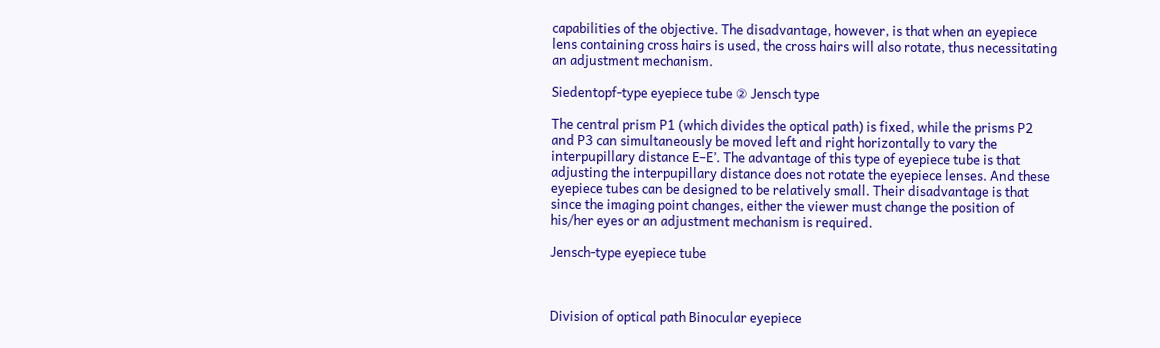capabilities of the objective. The disadvantage, however, is that when an eyepiece lens containing cross hairs is used, the cross hairs will also rotate, thus necessitating an adjustment mechanism.

Siedentopf-type eyepiece tube ② Jensch type

The central prism P1 (which divides the optical path) is fixed, while the prisms P2 and P3 can simultaneously be moved left and right horizontally to vary the interpupillary distance E–E’. The advantage of this type of eyepiece tube is that adjusting the interpupillary distance does not rotate the eyepiece lenses. And these eyepiece tubes can be designed to be relatively small. Their disadvantage is that since the imaging point changes, either the viewer must change the position of his/her eyes or an adjustment mechanism is required.

Jensch-type eyepiece tube



Division of optical path Binocular eyepiece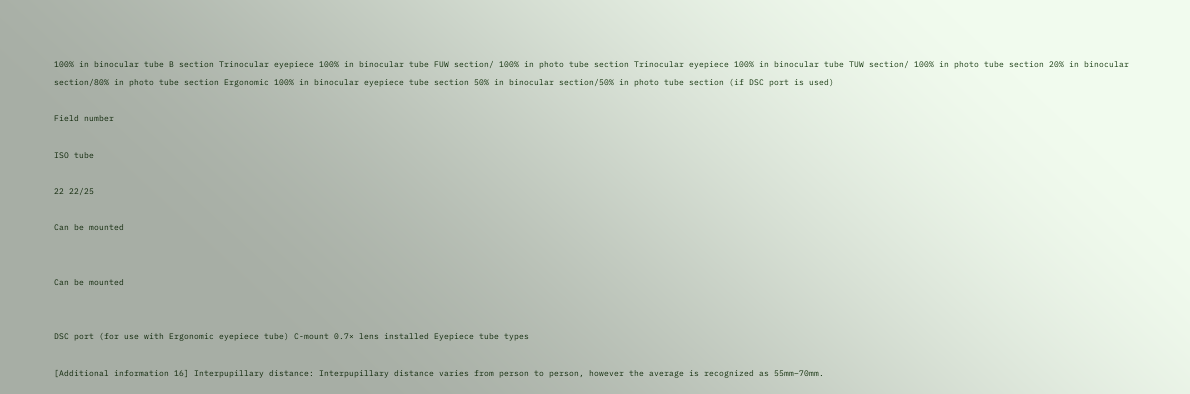100% in binocular tube B section Trinocular eyepiece 100% in binocular tube FUW section/ 100% in photo tube section Trinocular eyepiece 100% in binocular tube TUW section/ 100% in photo tube section 20% in binocular section/80% in photo tube section Ergonomic 100% in binocular eyepiece tube section 50% in binocular section/50% in photo tube section (if DSC port is used)

Field number

ISO tube

22 22/25

Can be mounted


Can be mounted


DSC port (for use with Ergonomic eyepiece tube) C-mount 0.7× lens installed Eyepiece tube types

[Additional information 16] Interpupillary distance: Interpupillary distance varies from person to person, however the average is recognized as 55mm–70mm.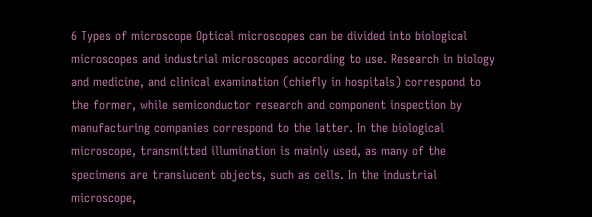6 Types of microscope Optical microscopes can be divided into biological microscopes and industrial microscopes according to use. Research in biology and medicine, and clinical examination (chiefly in hospitals) correspond to the former, while semiconductor research and component inspection by manufacturing companies correspond to the latter. In the biological microscope, transmitted illumination is mainly used, as many of the specimens are translucent objects, such as cells. In the industrial microscope,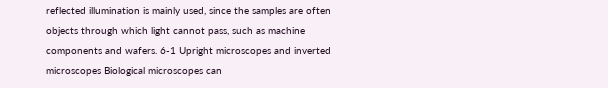reflected illumination is mainly used, since the samples are often objects through which light cannot pass, such as machine components and wafers. 6-1 Upright microscopes and inverted microscopes Biological microscopes can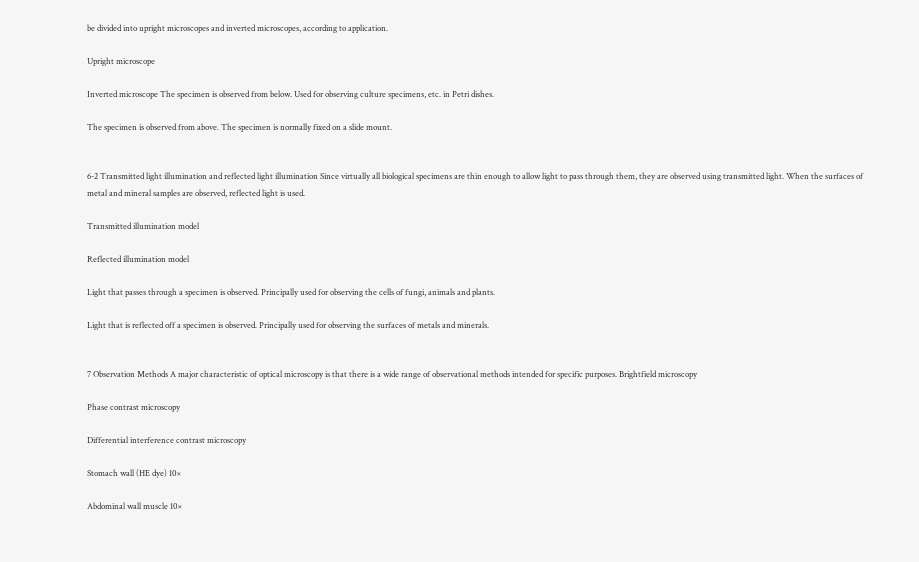be divided into upright microscopes and inverted microscopes, according to application.

Upright microscope

Inverted microscope The specimen is observed from below. Used for observing culture specimens, etc. in Petri dishes.

The specimen is observed from above. The specimen is normally fixed on a slide mount.


6-2 Transmitted light illumination and reflected light illumination Since virtually all biological specimens are thin enough to allow light to pass through them, they are observed using transmitted light. When the surfaces of metal and mineral samples are observed, reflected light is used.

Transmitted illumination model

Reflected illumination model

Light that passes through a specimen is observed. Principally used for observing the cells of fungi, animals and plants.

Light that is reflected off a specimen is observed. Principally used for observing the surfaces of metals and minerals.


7 Observation Methods A major characteristic of optical microscopy is that there is a wide range of observational methods intended for specific purposes. Brightfield microscopy

Phase contrast microscopy

Differential interference contrast microscopy

Stomach wall (HE dye) 10×

Abdominal wall muscle 10×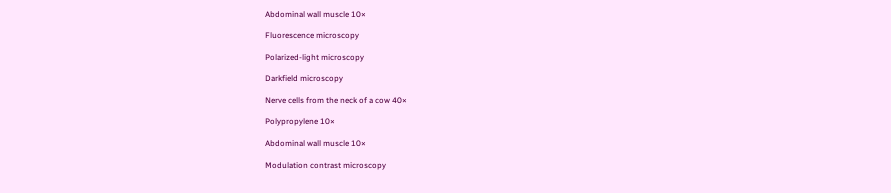Abdominal wall muscle 10×

Fluorescence microscopy

Polarized-light microscopy

Darkfield microscopy

Nerve cells from the neck of a cow 40×

Polypropylene 10×

Abdominal wall muscle 10×

Modulation contrast microscopy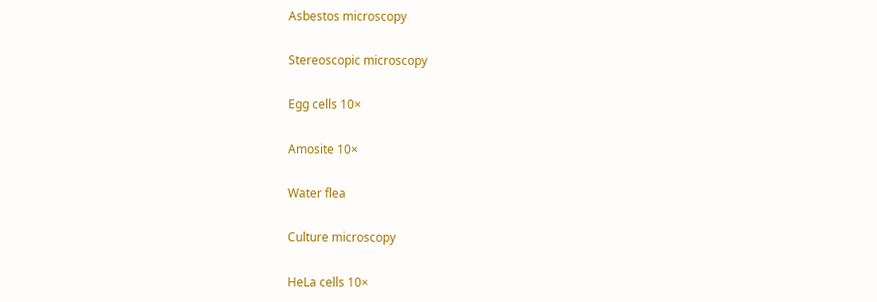Asbestos microscopy

Stereoscopic microscopy

Egg cells 10×

Amosite 10×

Water flea

Culture microscopy

HeLa cells 10×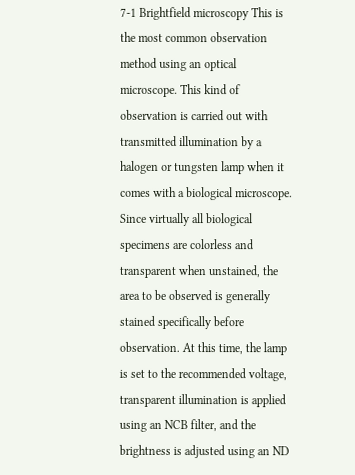7-1 Brightfield microscopy This is the most common observation method using an optical microscope. This kind of observation is carried out with transmitted illumination by a halogen or tungsten lamp when it comes with a biological microscope. Since virtually all biological specimens are colorless and transparent when unstained, the area to be observed is generally stained specifically before observation. At this time, the lamp is set to the recommended voltage, transparent illumination is applied using an NCB filter, and the brightness is adjusted using an ND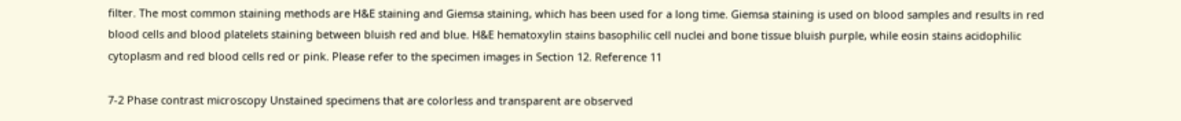filter. The most common staining methods are H&E staining and Giemsa staining, which has been used for a long time. Giemsa staining is used on blood samples and results in red blood cells and blood platelets staining between bluish red and blue. H&E hematoxylin stains basophilic cell nuclei and bone tissue bluish purple, while eosin stains acidophilic cytoplasm and red blood cells red or pink. Please refer to the specimen images in Section 12. Reference 11

7-2 Phase contrast microscopy Unstained specimens that are colorless and transparent are observed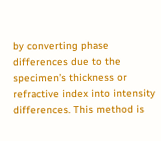by converting phase differences due to the specimen’s thickness or refractive index into intensity differences. This method is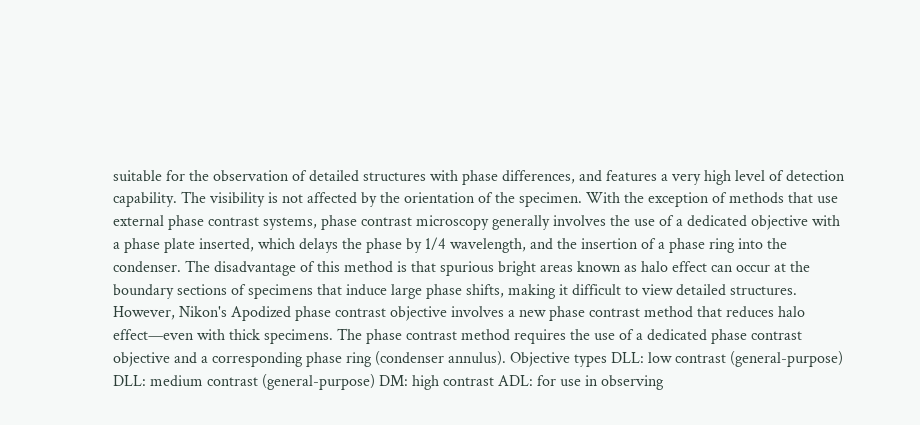suitable for the observation of detailed structures with phase differences, and features a very high level of detection capability. The visibility is not affected by the orientation of the specimen. With the exception of methods that use external phase contrast systems, phase contrast microscopy generally involves the use of a dedicated objective with a phase plate inserted, which delays the phase by 1/4 wavelength, and the insertion of a phase ring into the condenser. The disadvantage of this method is that spurious bright areas known as halo effect can occur at the boundary sections of specimens that induce large phase shifts, making it difficult to view detailed structures. However, Nikon's Apodized phase contrast objective involves a new phase contrast method that reduces halo effect—even with thick specimens. The phase contrast method requires the use of a dedicated phase contrast objective and a corresponding phase ring (condenser annulus). Objective types DLL: low contrast (general-purpose) DLL: medium contrast (general-purpose) DM: high contrast ADL: for use in observing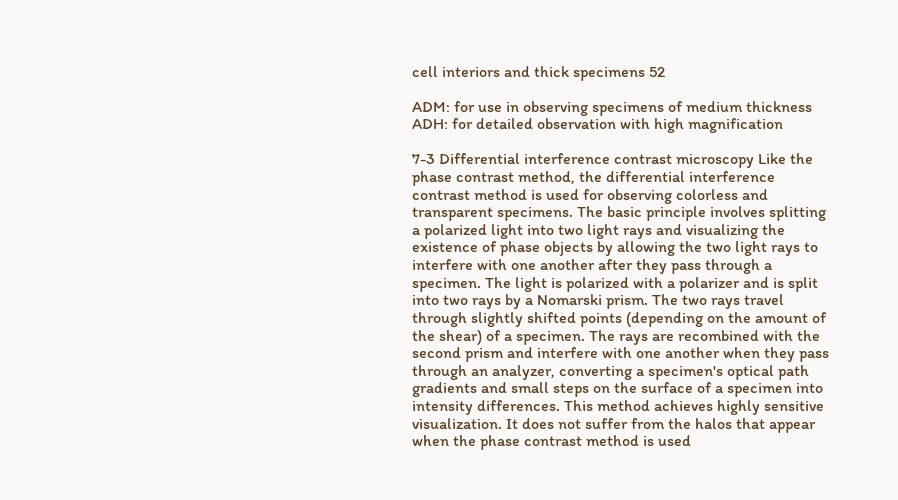cell interiors and thick specimens 52

ADM: for use in observing specimens of medium thickness ADH: for detailed observation with high magnification

7-3 Differential interference contrast microscopy Like the phase contrast method, the differential interference contrast method is used for observing colorless and transparent specimens. The basic principle involves splitting a polarized light into two light rays and visualizing the existence of phase objects by allowing the two light rays to interfere with one another after they pass through a specimen. The light is polarized with a polarizer and is split into two rays by a Nomarski prism. The two rays travel through slightly shifted points (depending on the amount of the shear) of a specimen. The rays are recombined with the second prism and interfere with one another when they pass through an analyzer, converting a specimen's optical path gradients and small steps on the surface of a specimen into intensity differences. This method achieves highly sensitive visualization. It does not suffer from the halos that appear when the phase contrast method is used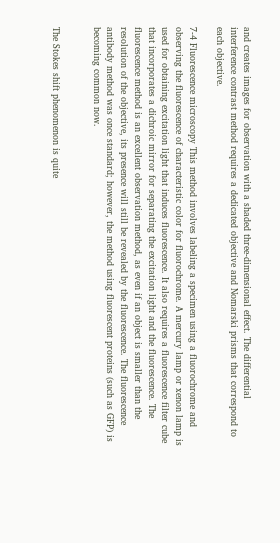and creates images for observation with a shaded three-dimensional effect. The differential interference contrast method requires a dedicated objective and Nomarski prisms that correspond to each objective.

7-4 Fluorescence microscopy This method involves labeling a specimen using a fluorochrome and observing the fluorescence of characteristic color for fluorochrome. A mercury lamp or xenon lamp is used for obtaining excitation light that induces fluorescence. It also requires a fluorescence filter cube that incorporates a dichroic mirror for separating the excitation light and the fluorescence. The fluorescence method is an excellent observation method, as even if an object is smaller than the resolution of the objective, its presence will still be revealed by the fluorescence. The fluorescence antibody method was once standard; however, the method using fluorescent proteins (such as GFP) is becoming common now.


The Stokes shift phenomenon is quite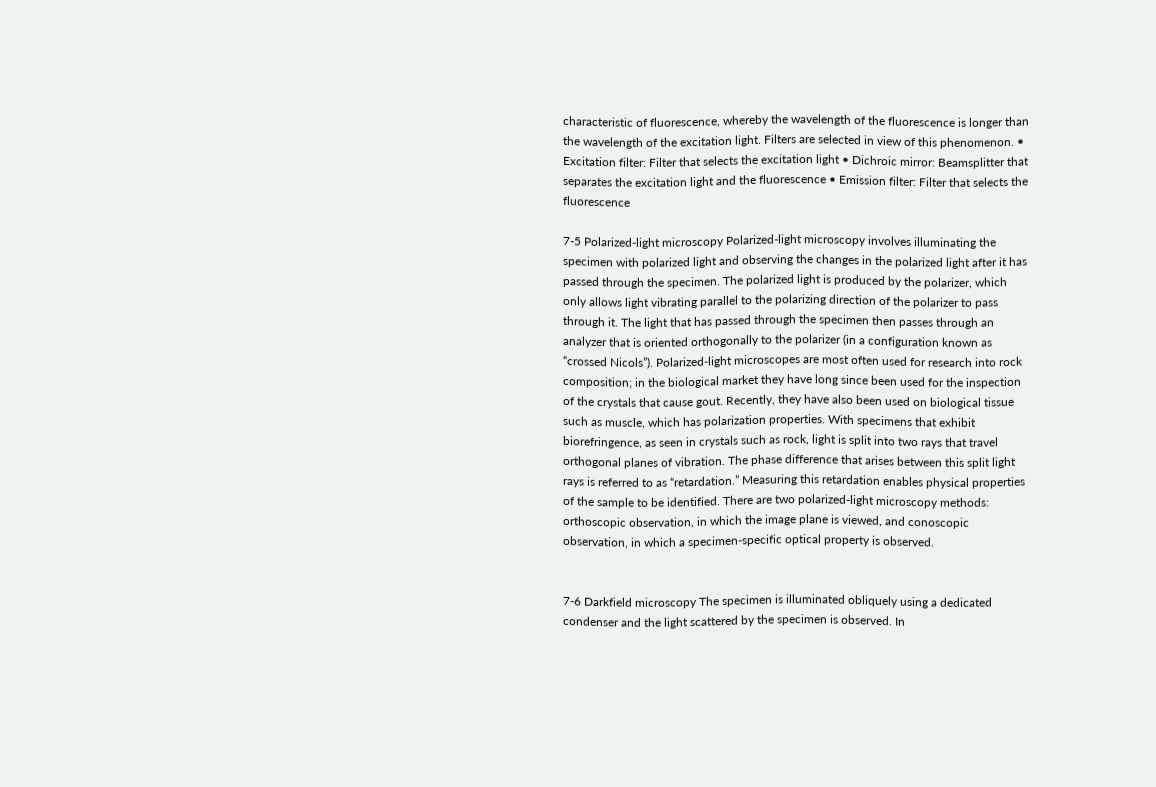characteristic of fluorescence, whereby the wavelength of the fluorescence is longer than the wavelength of the excitation light. Filters are selected in view of this phenomenon. • Excitation filter: Filter that selects the excitation light • Dichroic mirror: Beamsplitter that separates the excitation light and the fluorescence • Emission filter: Filter that selects the fluorescence

7-5 Polarized-light microscopy Polarized-light microscopy involves illuminating the specimen with polarized light and observing the changes in the polarized light after it has passed through the specimen. The polarized light is produced by the polarizer, which only allows light vibrating parallel to the polarizing direction of the polarizer to pass through it. The light that has passed through the specimen then passes through an analyzer that is oriented orthogonally to the polarizer (in a configuration known as “crossed Nicols”). Polarized-light microscopes are most often used for research into rock composition; in the biological market they have long since been used for the inspection of the crystals that cause gout. Recently, they have also been used on biological tissue such as muscle, which has polarization properties. With specimens that exhibit biorefringence, as seen in crystals such as rock, light is split into two rays that travel orthogonal planes of vibration. The phase difference that arises between this split light rays is referred to as “retardation.” Measuring this retardation enables physical properties of the sample to be identified. There are two polarized-light microscopy methods: orthoscopic observation, in which the image plane is viewed, and conoscopic observation, in which a specimen-specific optical property is observed.


7-6 Darkfield microscopy The specimen is illuminated obliquely using a dedicated condenser and the light scattered by the specimen is observed. In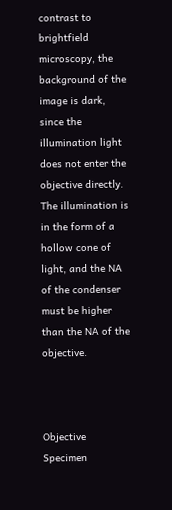contrast to brightfield microscopy, the background of the image is dark, since the illumination light does not enter the objective directly. The illumination is in the form of a hollow cone of light, and the NA of the condenser must be higher than the NA of the objective.



Objective Specimen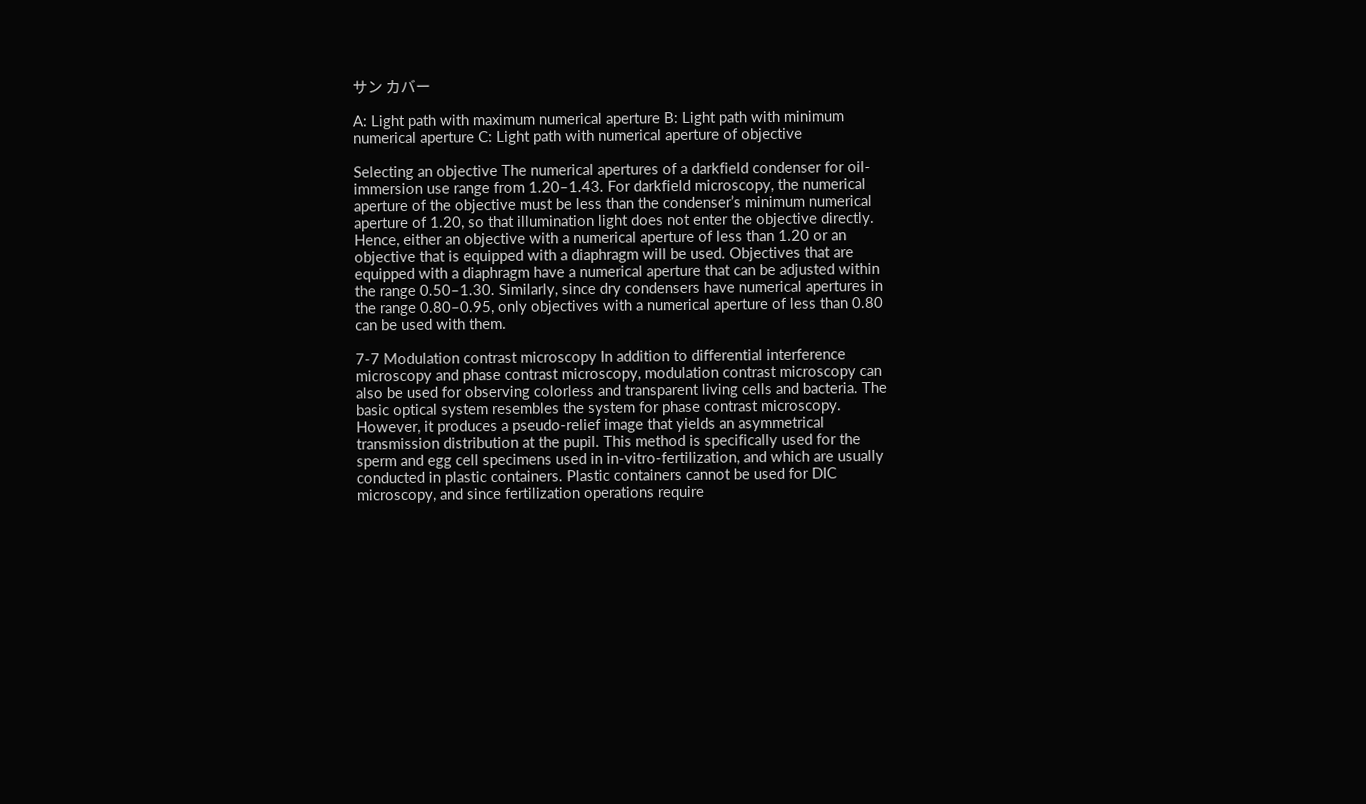サン カバー

A: Light path with maximum numerical aperture B: Light path with minimum numerical aperture C: Light path with numerical aperture of objective

Selecting an objective The numerical apertures of a darkfield condenser for oil-immersion use range from 1.20–1.43. For darkfield microscopy, the numerical aperture of the objective must be less than the condenser’s minimum numerical aperture of 1.20, so that illumination light does not enter the objective directly. Hence, either an objective with a numerical aperture of less than 1.20 or an objective that is equipped with a diaphragm will be used. Objectives that are equipped with a diaphragm have a numerical aperture that can be adjusted within the range 0.50–1.30. Similarly, since dry condensers have numerical apertures in the range 0.80–0.95, only objectives with a numerical aperture of less than 0.80 can be used with them.

7-7 Modulation contrast microscopy In addition to differential interference microscopy and phase contrast microscopy, modulation contrast microscopy can also be used for observing colorless and transparent living cells and bacteria. The basic optical system resembles the system for phase contrast microscopy. However, it produces a pseudo-relief image that yields an asymmetrical transmission distribution at the pupil. This method is specifically used for the sperm and egg cell specimens used in in-vitro-fertilization, and which are usually conducted in plastic containers. Plastic containers cannot be used for DIC microscopy, and since fertilization operations require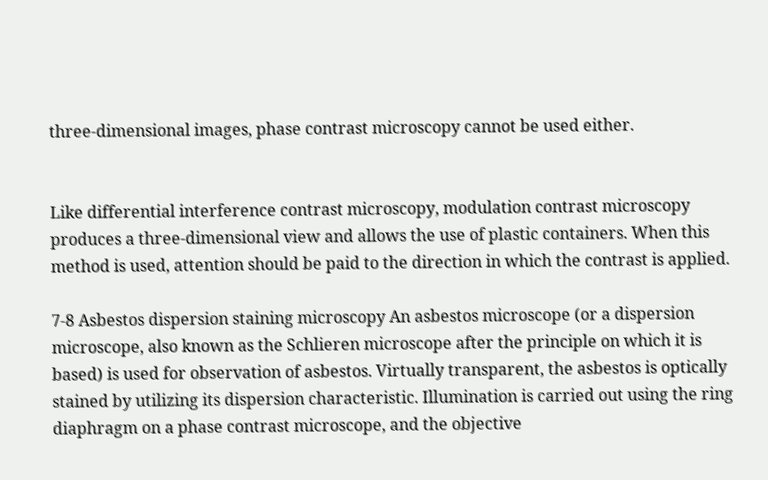three-dimensional images, phase contrast microscopy cannot be used either.


Like differential interference contrast microscopy, modulation contrast microscopy produces a three-dimensional view and allows the use of plastic containers. When this method is used, attention should be paid to the direction in which the contrast is applied.

7-8 Asbestos dispersion staining microscopy An asbestos microscope (or a dispersion microscope, also known as the Schlieren microscope after the principle on which it is based) is used for observation of asbestos. Virtually transparent, the asbestos is optically stained by utilizing its dispersion characteristic. Illumination is carried out using the ring diaphragm on a phase contrast microscope, and the objective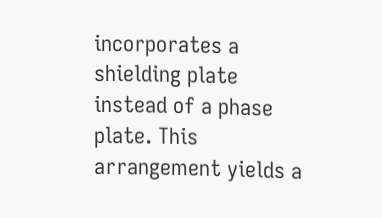incorporates a shielding plate instead of a phase plate. This arrangement yields a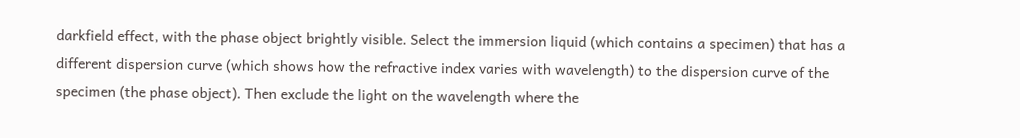darkfield effect, with the phase object brightly visible. Select the immersion liquid (which contains a specimen) that has a different dispersion curve (which shows how the refractive index varies with wavelength) to the dispersion curve of the specimen (the phase object). Then exclude the light on the wavelength where the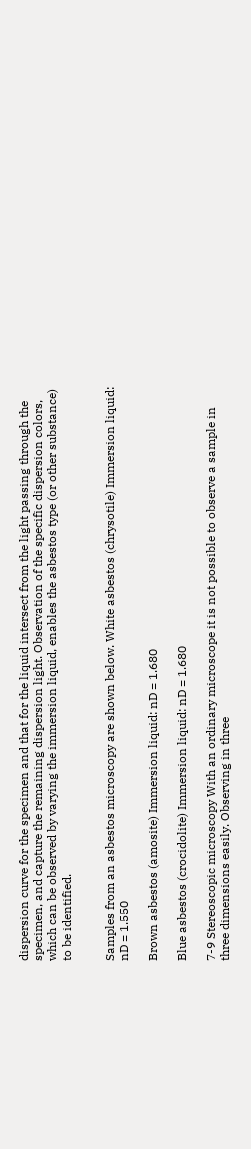dispersion curve for the specimen and that for the liquid intersect from the light passing through the specimen, and capture the remaining dispersion light. Observation of the specific dispersion colors, which can be observed by varying the immersion liquid, enables the asbestos type (or other substance) to be identified.


Samples from an asbestos microscopy are shown below. White asbestos (chrysotile) Immersion liquid: nD = 1.550

Brown asbestos (amosite) Immersion liquid: nD = 1.680

Blue asbestos (crocidolite) Immersion liquid: nD = 1.680

7-9 Stereoscopic microscopy With an ordinary microscope it is not possible to observe a sample in three dimensions easily. Observing in three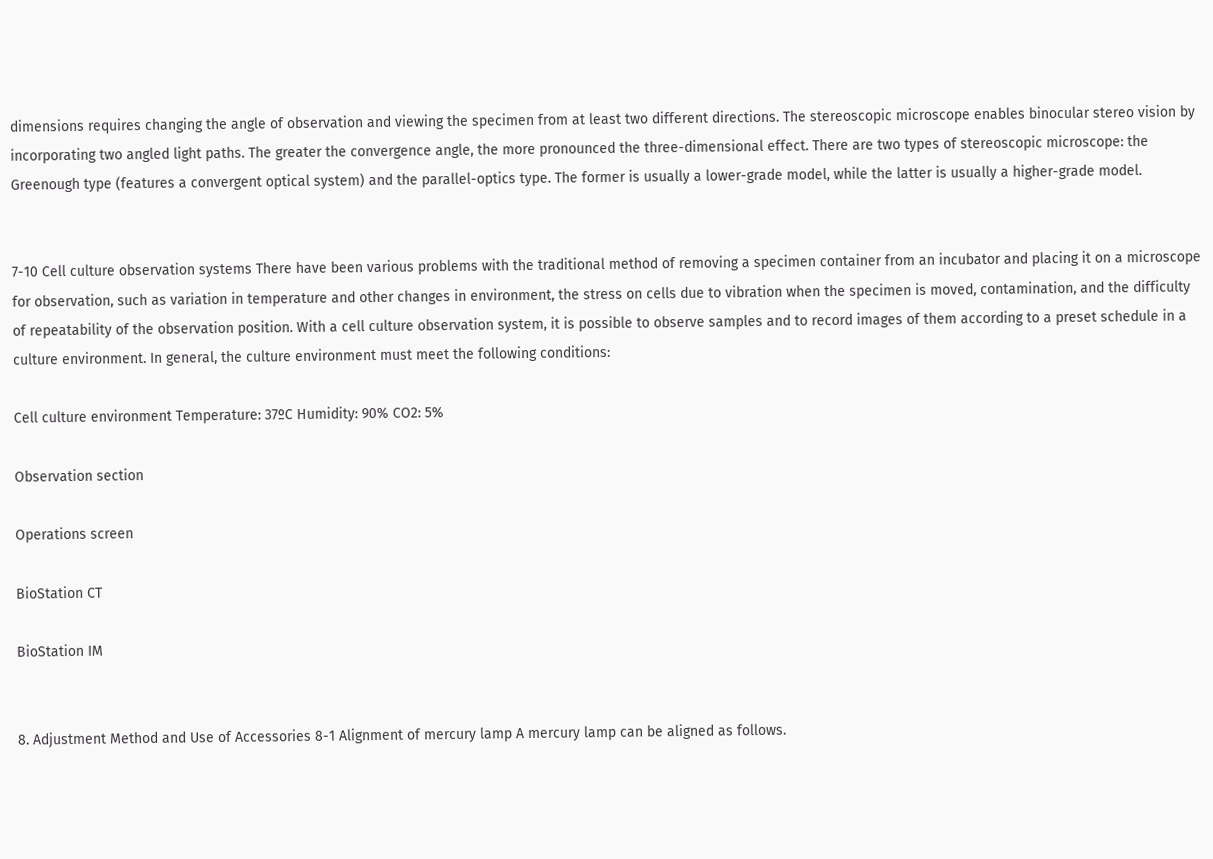dimensions requires changing the angle of observation and viewing the specimen from at least two different directions. The stereoscopic microscope enables binocular stereo vision by incorporating two angled light paths. The greater the convergence angle, the more pronounced the three-dimensional effect. There are two types of stereoscopic microscope: the Greenough type (features a convergent optical system) and the parallel-optics type. The former is usually a lower-grade model, while the latter is usually a higher-grade model.


7-10 Cell culture observation systems There have been various problems with the traditional method of removing a specimen container from an incubator and placing it on a microscope for observation, such as variation in temperature and other changes in environment, the stress on cells due to vibration when the specimen is moved, contamination, and the difficulty of repeatability of the observation position. With a cell culture observation system, it is possible to observe samples and to record images of them according to a preset schedule in a culture environment. In general, the culture environment must meet the following conditions:

Cell culture environment Temperature: 37ºC Humidity: 90% CO2: 5%

Observation section

Operations screen

BioStation CT

BioStation IM


8. Adjustment Method and Use of Accessories 8-1 Alignment of mercury lamp A mercury lamp can be aligned as follows.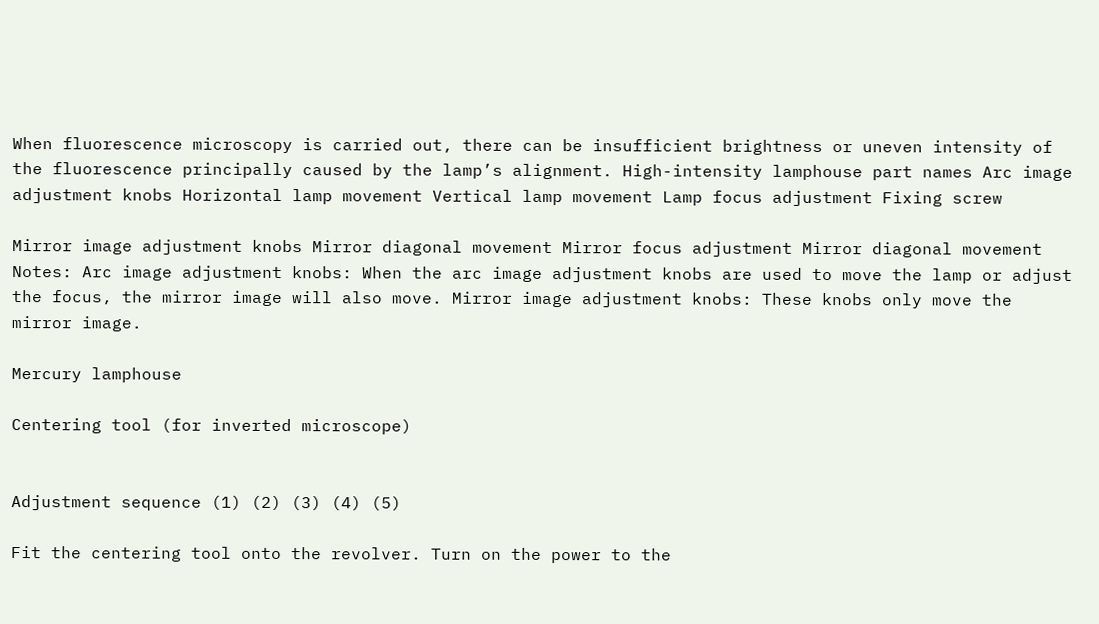When fluorescence microscopy is carried out, there can be insufficient brightness or uneven intensity of the fluorescence principally caused by the lamp’s alignment. High-intensity lamphouse part names Arc image adjustment knobs Horizontal lamp movement Vertical lamp movement Lamp focus adjustment Fixing screw

Mirror image adjustment knobs Mirror diagonal movement Mirror focus adjustment Mirror diagonal movement Notes: Arc image adjustment knobs: When the arc image adjustment knobs are used to move the lamp or adjust the focus, the mirror image will also move. Mirror image adjustment knobs: These knobs only move the mirror image.

Mercury lamphouse

Centering tool (for inverted microscope)


Adjustment sequence (1) (2) (3) (4) (5)

Fit the centering tool onto the revolver. Turn on the power to the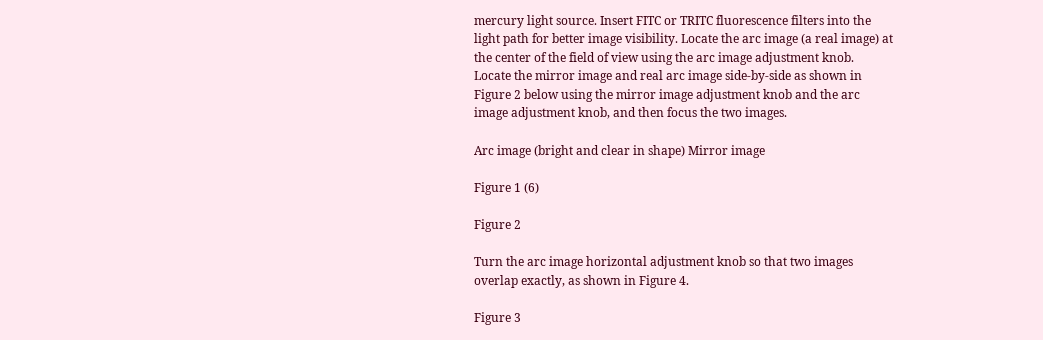mercury light source. Insert FITC or TRITC fluorescence filters into the light path for better image visibility. Locate the arc image (a real image) at the center of the field of view using the arc image adjustment knob. Locate the mirror image and real arc image side-by-side as shown in Figure 2 below using the mirror image adjustment knob and the arc image adjustment knob, and then focus the two images.

Arc image (bright and clear in shape) Mirror image

Figure 1 (6)

Figure 2

Turn the arc image horizontal adjustment knob so that two images overlap exactly, as shown in Figure 4.

Figure 3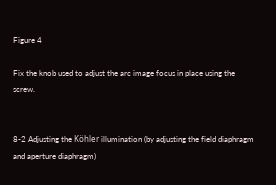Figure 4

Fix the knob used to adjust the arc image focus in place using the screw.


8-2 Adjusting the Köhler illumination (by adjusting the field diaphragm and aperture diaphragm)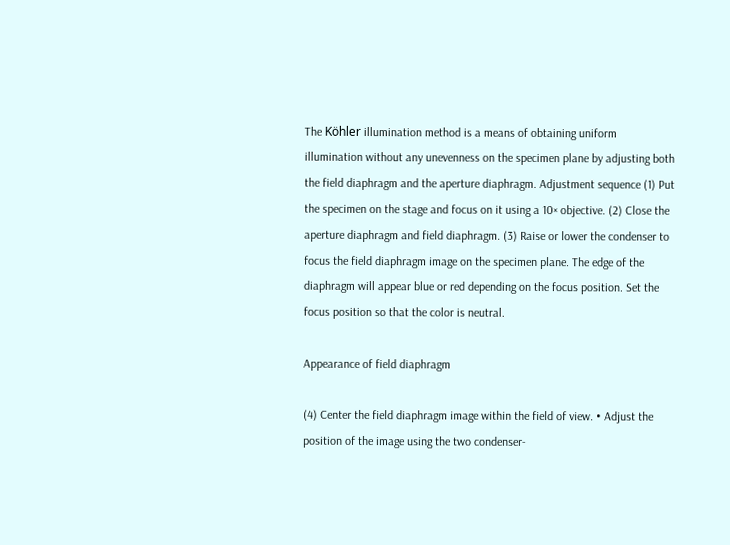The Köhler illumination method is a means of obtaining uniform illumination without any unevenness on the specimen plane by adjusting both the field diaphragm and the aperture diaphragm. Adjustment sequence (1) Put the specimen on the stage and focus on it using a 10× objective. (2) Close the aperture diaphragm and field diaphragm. (3) Raise or lower the condenser to focus the field diaphragm image on the specimen plane. The edge of the diaphragm will appear blue or red depending on the focus position. Set the focus position so that the color is neutral.

Appearance of field diaphragm

(4) Center the field diaphragm image within the field of view. • Adjust the position of the image using the two condenser-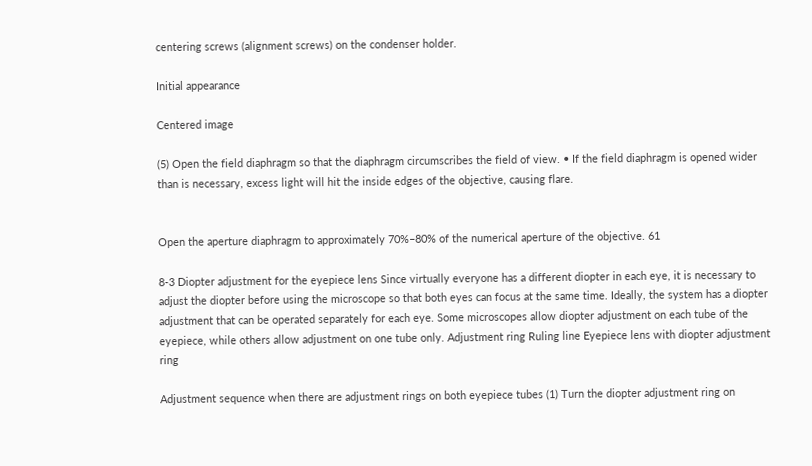centering screws (alignment screws) on the condenser holder.

Initial appearance

Centered image

(5) Open the field diaphragm so that the diaphragm circumscribes the field of view. • If the field diaphragm is opened wider than is necessary, excess light will hit the inside edges of the objective, causing flare.


Open the aperture diaphragm to approximately 70%–80% of the numerical aperture of the objective. 61

8-3 Diopter adjustment for the eyepiece lens Since virtually everyone has a different diopter in each eye, it is necessary to adjust the diopter before using the microscope so that both eyes can focus at the same time. Ideally, the system has a diopter adjustment that can be operated separately for each eye. Some microscopes allow diopter adjustment on each tube of the eyepiece, while others allow adjustment on one tube only. Adjustment ring Ruling line Eyepiece lens with diopter adjustment ring

Adjustment sequence when there are adjustment rings on both eyepiece tubes (1) Turn the diopter adjustment ring on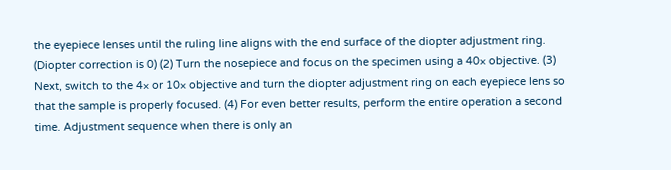the eyepiece lenses until the ruling line aligns with the end surface of the diopter adjustment ring. (Diopter correction is 0) (2) Turn the nosepiece and focus on the specimen using a 40× objective. (3) Next, switch to the 4× or 10× objective and turn the diopter adjustment ring on each eyepiece lens so that the sample is properly focused. (4) For even better results, perform the entire operation a second time. Adjustment sequence when there is only an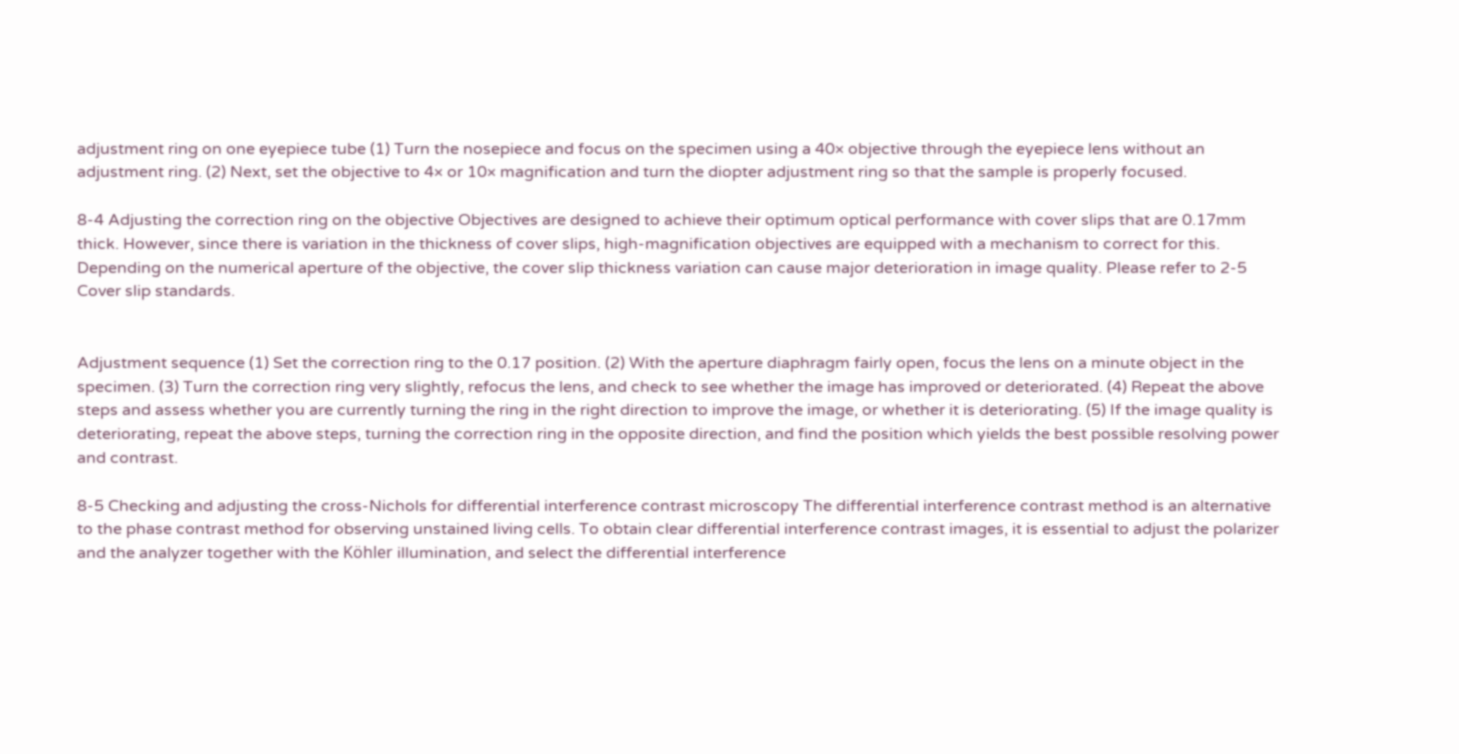adjustment ring on one eyepiece tube (1) Turn the nosepiece and focus on the specimen using a 40× objective through the eyepiece lens without an adjustment ring. (2) Next, set the objective to 4× or 10× magnification and turn the diopter adjustment ring so that the sample is properly focused.

8-4 Adjusting the correction ring on the objective Objectives are designed to achieve their optimum optical performance with cover slips that are 0.17mm thick. However, since there is variation in the thickness of cover slips, high-magnification objectives are equipped with a mechanism to correct for this. Depending on the numerical aperture of the objective, the cover slip thickness variation can cause major deterioration in image quality. Please refer to 2-5 Cover slip standards.


Adjustment sequence (1) Set the correction ring to the 0.17 position. (2) With the aperture diaphragm fairly open, focus the lens on a minute object in the specimen. (3) Turn the correction ring very slightly, refocus the lens, and check to see whether the image has improved or deteriorated. (4) Repeat the above steps and assess whether you are currently turning the ring in the right direction to improve the image, or whether it is deteriorating. (5) If the image quality is deteriorating, repeat the above steps, turning the correction ring in the opposite direction, and find the position which yields the best possible resolving power and contrast.

8-5 Checking and adjusting the cross-Nichols for differential interference contrast microscopy The differential interference contrast method is an alternative to the phase contrast method for observing unstained living cells. To obtain clear differential interference contrast images, it is essential to adjust the polarizer and the analyzer together with the Köhler illumination, and select the differential interference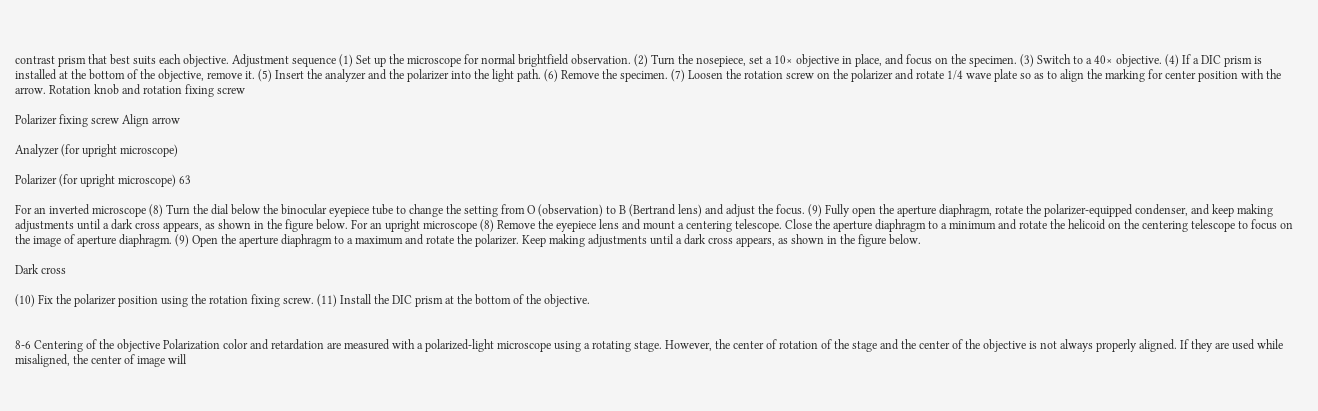contrast prism that best suits each objective. Adjustment sequence (1) Set up the microscope for normal brightfield observation. (2) Turn the nosepiece, set a 10× objective in place, and focus on the specimen. (3) Switch to a 40× objective. (4) If a DIC prism is installed at the bottom of the objective, remove it. (5) Insert the analyzer and the polarizer into the light path. (6) Remove the specimen. (7) Loosen the rotation screw on the polarizer and rotate 1/4 wave plate so as to align the marking for center position with the arrow. Rotation knob and rotation fixing screw

Polarizer fixing screw Align arrow

Analyzer (for upright microscope)

Polarizer (for upright microscope) 63

For an inverted microscope (8) Turn the dial below the binocular eyepiece tube to change the setting from O (observation) to B (Bertrand lens) and adjust the focus. (9) Fully open the aperture diaphragm, rotate the polarizer-equipped condenser, and keep making adjustments until a dark cross appears, as shown in the figure below. For an upright microscope (8) Remove the eyepiece lens and mount a centering telescope. Close the aperture diaphragm to a minimum and rotate the helicoid on the centering telescope to focus on the image of aperture diaphragm. (9) Open the aperture diaphragm to a maximum and rotate the polarizer. Keep making adjustments until a dark cross appears, as shown in the figure below.

Dark cross

(10) Fix the polarizer position using the rotation fixing screw. (11) Install the DIC prism at the bottom of the objective.


8-6 Centering of the objective Polarization color and retardation are measured with a polarized-light microscope using a rotating stage. However, the center of rotation of the stage and the center of the objective is not always properly aligned. If they are used while misaligned, the center of image will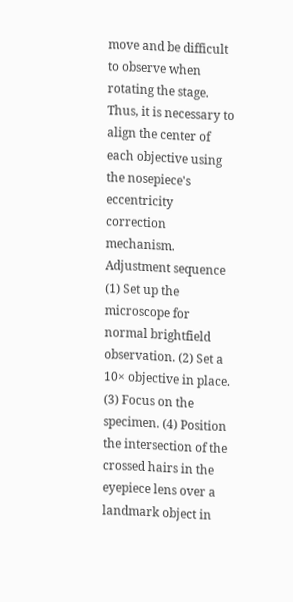move and be difficult to observe when rotating the stage. Thus, it is necessary to align the center of each objective using the nosepiece's eccentricity correction mechanism. Adjustment sequence (1) Set up the microscope for normal brightfield observation. (2) Set a 10× objective in place. (3) Focus on the specimen. (4) Position the intersection of the crossed hairs in the eyepiece lens over a landmark object in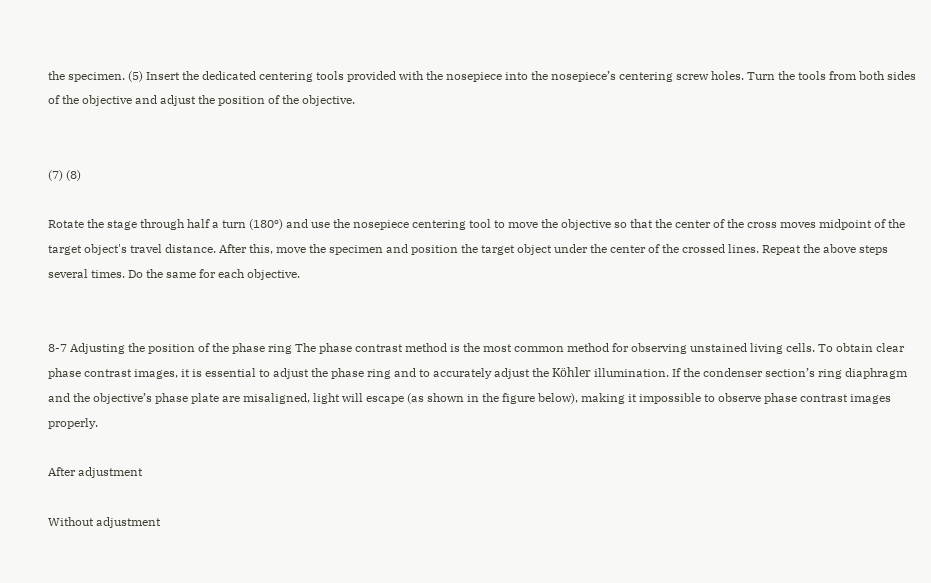the specimen. (5) Insert the dedicated centering tools provided with the nosepiece into the nosepiece’s centering screw holes. Turn the tools from both sides of the objective and adjust the position of the objective.


(7) (8)

Rotate the stage through half a turn (180º) and use the nosepiece centering tool to move the objective so that the center of the cross moves midpoint of the target object's travel distance. After this, move the specimen and position the target object under the center of the crossed lines. Repeat the above steps several times. Do the same for each objective.


8-7 Adjusting the position of the phase ring The phase contrast method is the most common method for observing unstained living cells. To obtain clear phase contrast images, it is essential to adjust the phase ring and to accurately adjust the Köhler illumination. If the condenser section’s ring diaphragm and the objective’s phase plate are misaligned, light will escape (as shown in the figure below), making it impossible to observe phase contrast images properly.

After adjustment

Without adjustment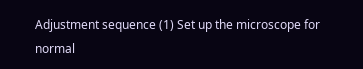Adjustment sequence (1) Set up the microscope for normal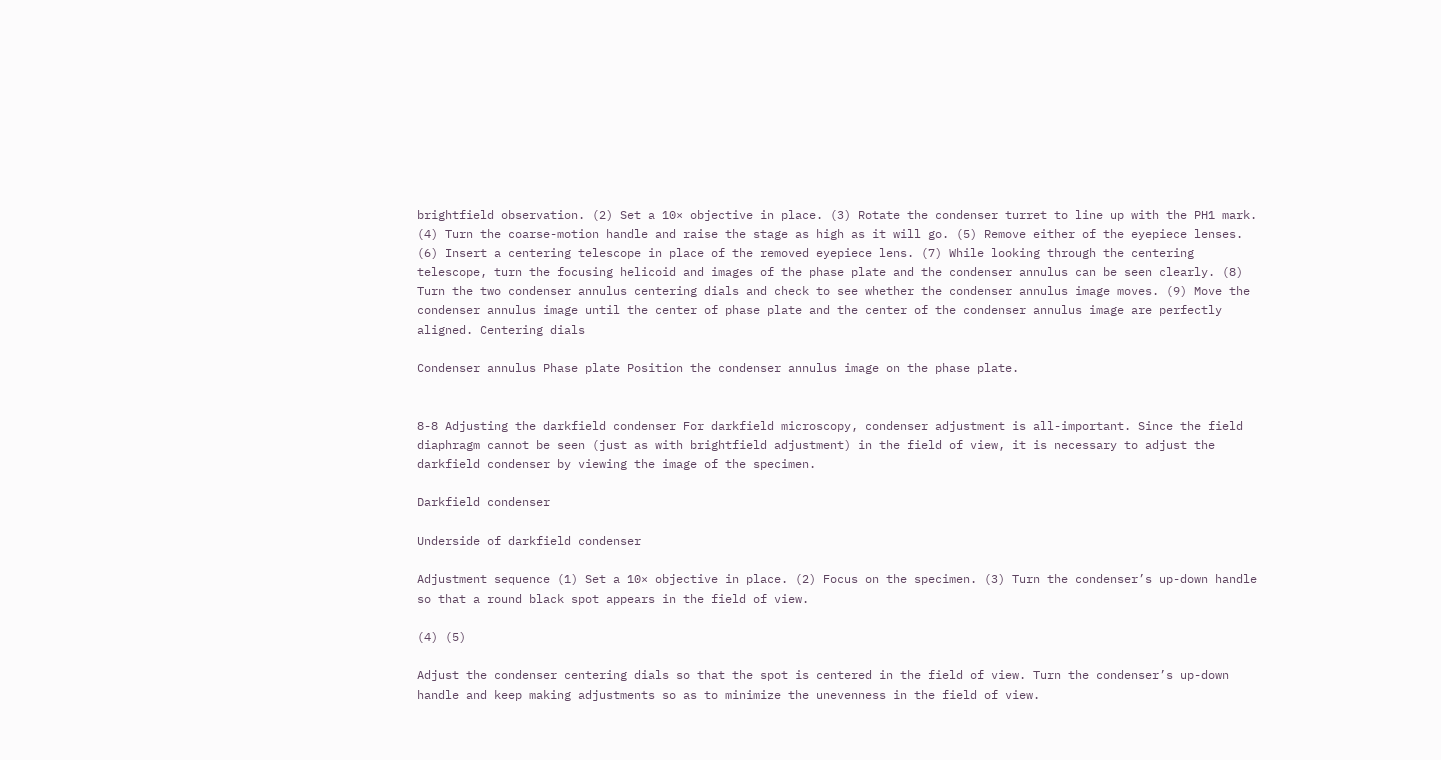brightfield observation. (2) Set a 10× objective in place. (3) Rotate the condenser turret to line up with the PH1 mark. (4) Turn the coarse-motion handle and raise the stage as high as it will go. (5) Remove either of the eyepiece lenses. (6) Insert a centering telescope in place of the removed eyepiece lens. (7) While looking through the centering telescope, turn the focusing helicoid and images of the phase plate and the condenser annulus can be seen clearly. (8) Turn the two condenser annulus centering dials and check to see whether the condenser annulus image moves. (9) Move the condenser annulus image until the center of phase plate and the center of the condenser annulus image are perfectly aligned. Centering dials

Condenser annulus Phase plate Position the condenser annulus image on the phase plate.


8-8 Adjusting the darkfield condenser For darkfield microscopy, condenser adjustment is all-important. Since the field diaphragm cannot be seen (just as with brightfield adjustment) in the field of view, it is necessary to adjust the darkfield condenser by viewing the image of the specimen.

Darkfield condenser

Underside of darkfield condenser

Adjustment sequence (1) Set a 10× objective in place. (2) Focus on the specimen. (3) Turn the condenser’s up-down handle so that a round black spot appears in the field of view.

(4) (5)

Adjust the condenser centering dials so that the spot is centered in the field of view. Turn the condenser’s up-down handle and keep making adjustments so as to minimize the unevenness in the field of view.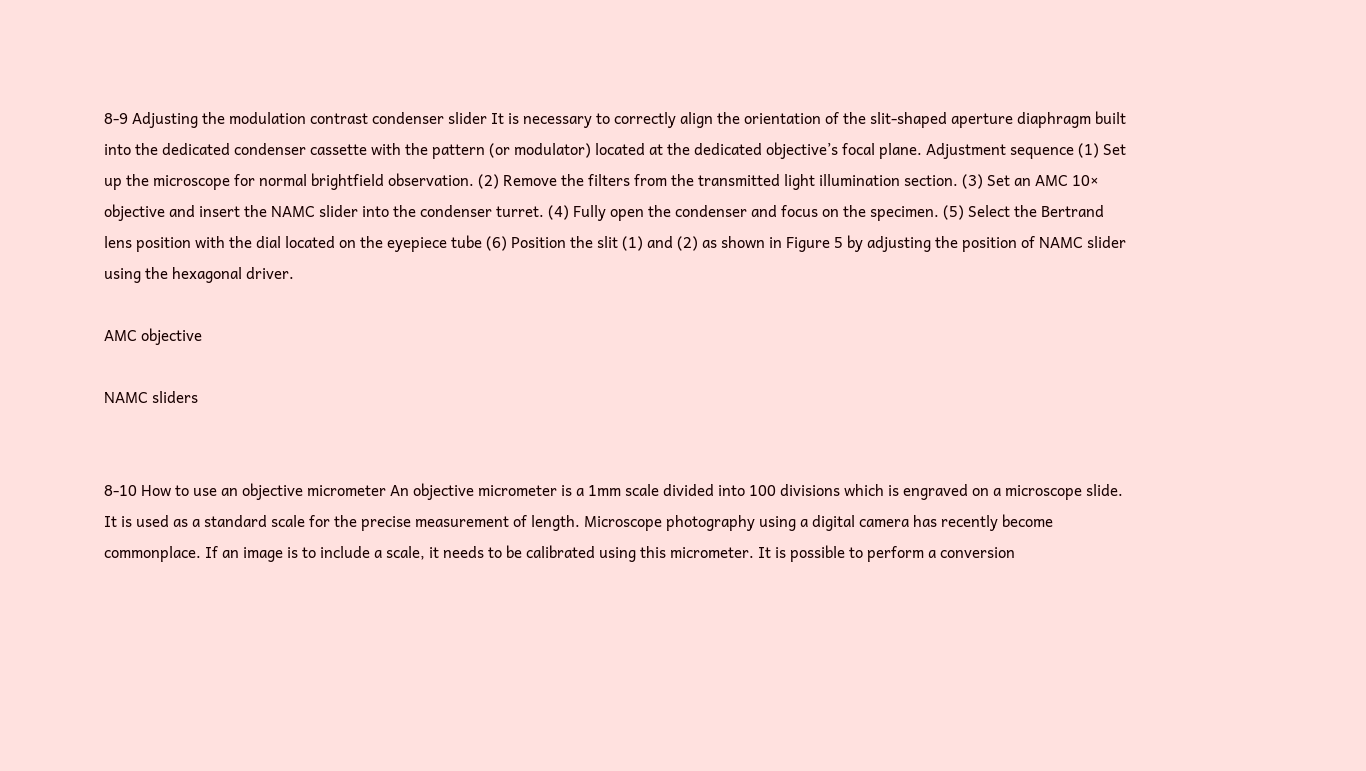8-9 Adjusting the modulation contrast condenser slider It is necessary to correctly align the orientation of the slit-shaped aperture diaphragm built into the dedicated condenser cassette with the pattern (or modulator) located at the dedicated objective’s focal plane. Adjustment sequence (1) Set up the microscope for normal brightfield observation. (2) Remove the filters from the transmitted light illumination section. (3) Set an AMC 10× objective and insert the NAMC slider into the condenser turret. (4) Fully open the condenser and focus on the specimen. (5) Select the Bertrand lens position with the dial located on the eyepiece tube (6) Position the slit (1) and (2) as shown in Figure 5 by adjusting the position of NAMC slider using the hexagonal driver.

AMC objective

NAMC sliders


8-10 How to use an objective micrometer An objective micrometer is a 1mm scale divided into 100 divisions which is engraved on a microscope slide. It is used as a standard scale for the precise measurement of length. Microscope photography using a digital camera has recently become commonplace. If an image is to include a scale, it needs to be calibrated using this micrometer. It is possible to perform a conversion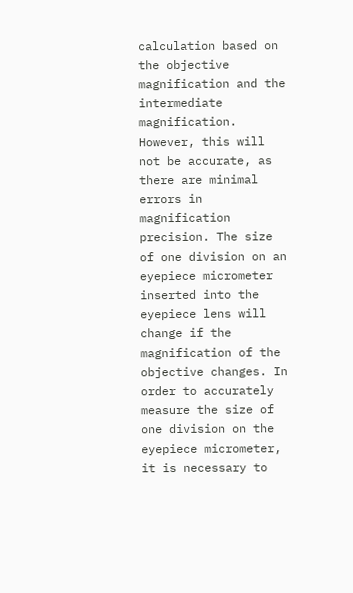calculation based on the objective magnification and the intermediate magnification. However, this will not be accurate, as there are minimal errors in magnification precision. The size of one division on an eyepiece micrometer inserted into the eyepiece lens will change if the magnification of the objective changes. In order to accurately measure the size of one division on the eyepiece micrometer, it is necessary to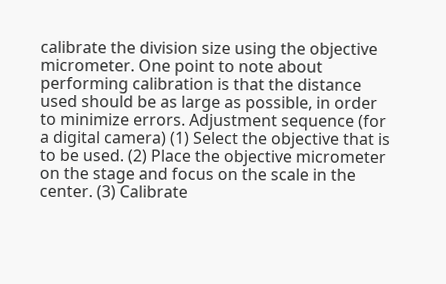calibrate the division size using the objective micrometer. One point to note about performing calibration is that the distance used should be as large as possible, in order to minimize errors. Adjustment sequence (for a digital camera) (1) Select the objective that is to be used. (2) Place the objective micrometer on the stage and focus on the scale in the center. (3) Calibrate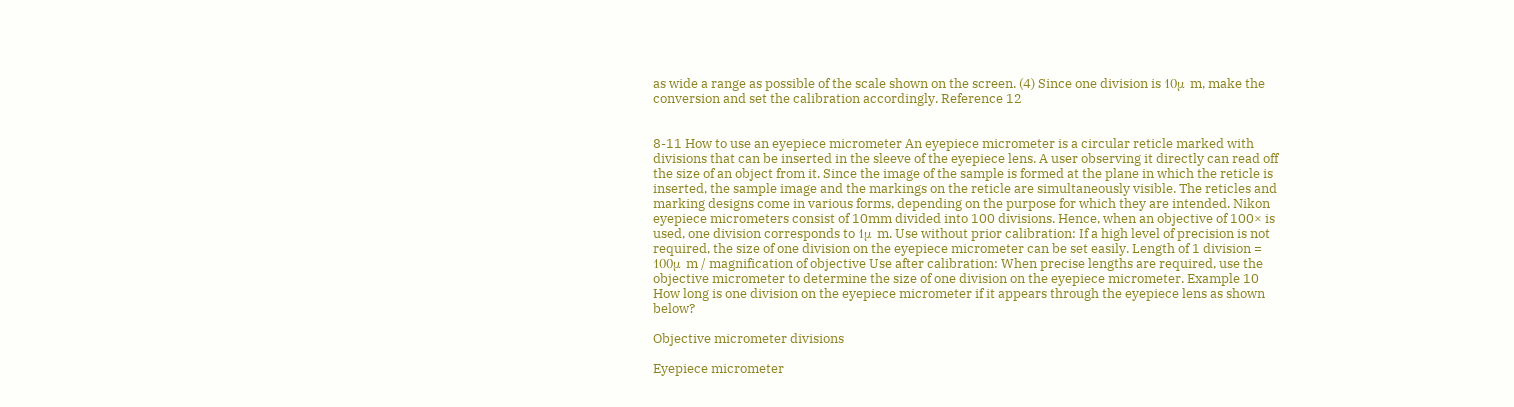as wide a range as possible of the scale shown on the screen. (4) Since one division is 10μ m, make the conversion and set the calibration accordingly. Reference 12


8-11 How to use an eyepiece micrometer An eyepiece micrometer is a circular reticle marked with divisions that can be inserted in the sleeve of the eyepiece lens. A user observing it directly can read off the size of an object from it. Since the image of the sample is formed at the plane in which the reticle is inserted, the sample image and the markings on the reticle are simultaneously visible. The reticles and marking designs come in various forms, depending on the purpose for which they are intended. Nikon eyepiece micrometers consist of 10mm divided into 100 divisions. Hence, when an objective of 100× is used, one division corresponds to 1μ m. Use without prior calibration: If a high level of precision is not required, the size of one division on the eyepiece micrometer can be set easily. Length of 1 division = 100μ m / magnification of objective Use after calibration: When precise lengths are required, use the objective micrometer to determine the size of one division on the eyepiece micrometer. Example 10 How long is one division on the eyepiece micrometer if it appears through the eyepiece lens as shown below?

Objective micrometer divisions

Eyepiece micrometer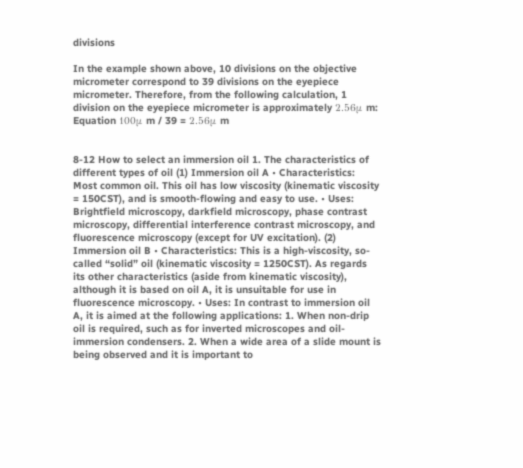divisions

In the example shown above, 10 divisions on the objective micrometer correspond to 39 divisions on the eyepiece micrometer. Therefore, from the following calculation, 1 division on the eyepiece micrometer is approximately 2.56μ m: Equation 100μ m / 39 = 2.56μ m


8-12 How to select an immersion oil 1. The characteristics of different types of oil (1) Immersion oil A • Characteristics: Most common oil. This oil has low viscosity (kinematic viscosity = 150CST), and is smooth-flowing and easy to use. • Uses: Brightfield microscopy, darkfield microscopy, phase contrast microscopy, differential interference contrast microscopy, and fluorescence microscopy (except for UV excitation). (2) Immersion oil B • Characteristics: This is a high-viscosity, so-called “solid” oil (kinematic viscosity = 1250CST). As regards its other characteristics (aside from kinematic viscosity), although it is based on oil A, it is unsuitable for use in fluorescence microscopy. • Uses: In contrast to immersion oil A, it is aimed at the following applications: 1. When non-drip oil is required, such as for inverted microscopes and oil-immersion condensers. 2. When a wide area of a slide mount is being observed and it is important to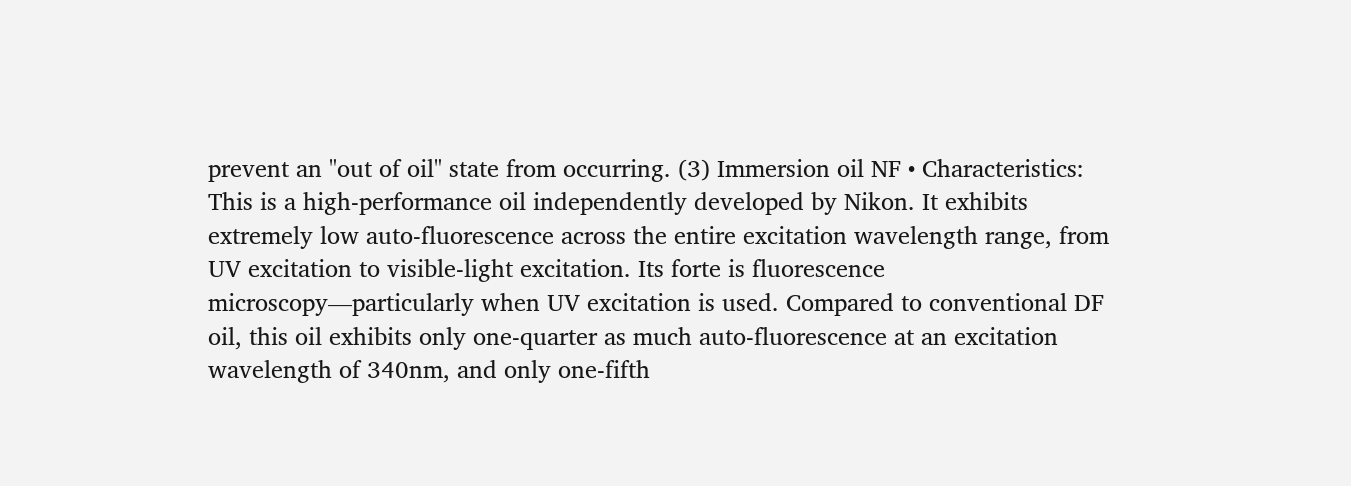prevent an "out of oil" state from occurring. (3) Immersion oil NF • Characteristics: This is a high-performance oil independently developed by Nikon. It exhibits extremely low auto-fluorescence across the entire excitation wavelength range, from UV excitation to visible-light excitation. Its forte is fluorescence microscopy—particularly when UV excitation is used. Compared to conventional DF oil, this oil exhibits only one-quarter as much auto-fluorescence at an excitation wavelength of 340nm, and only one-fifth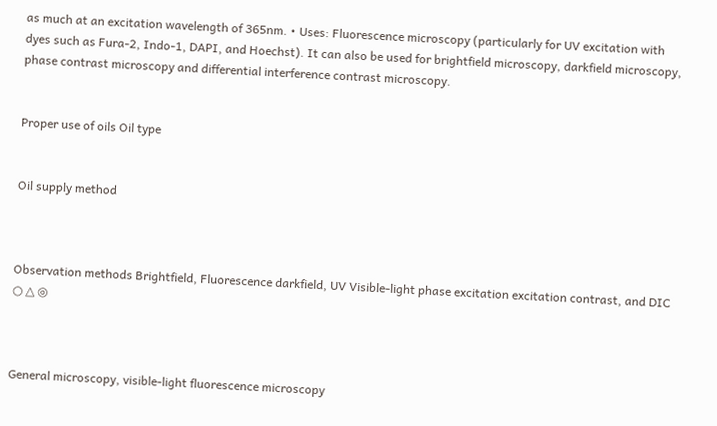as much at an excitation wavelength of 365nm. • Uses: Fluorescence microscopy (particularly for UV excitation with dyes such as Fura-2, Indo-1, DAPI, and Hoechst). It can also be used for brightfield microscopy, darkfield microscopy, phase contrast microscopy and differential interference contrast microscopy.


Proper use of oils Oil type


Oil supply method



Observation methods Brightfield, Fluorescence darkfield, UV Visible-light phase excitation excitation contrast, and DIC ○ △ ◎



General microscopy, visible-light fluorescence microscopy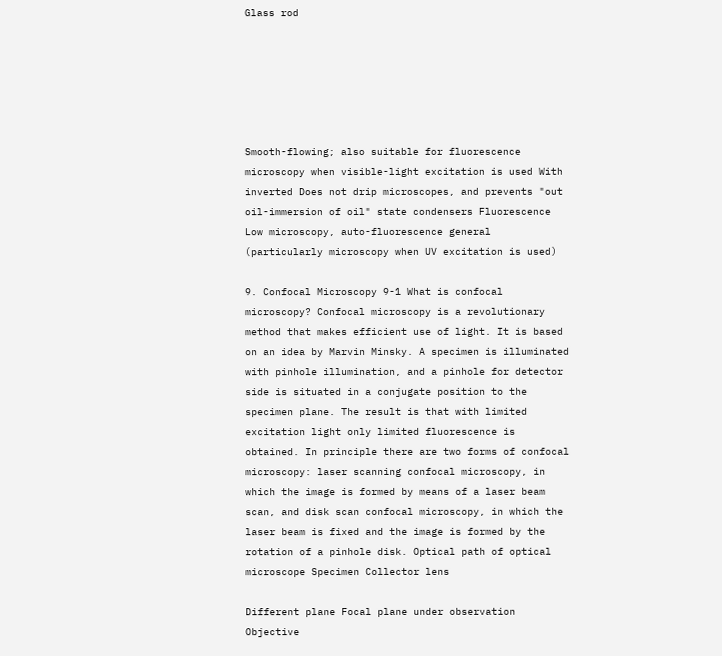Glass rod






Smooth-flowing; also suitable for fluorescence microscopy when visible-light excitation is used With inverted Does not drip microscopes, and prevents "out oil-immersion of oil" state condensers Fluorescence Low microscopy, auto-fluorescence general (particularly microscopy when UV excitation is used)

9. Confocal Microscopy 9-1 What is confocal microscopy? Confocal microscopy is a revolutionary method that makes efficient use of light. It is based on an idea by Marvin Minsky. A specimen is illuminated with pinhole illumination, and a pinhole for detector side is situated in a conjugate position to the specimen plane. The result is that with limited excitation light only limited fluorescence is obtained. In principle there are two forms of confocal microscopy: laser scanning confocal microscopy, in which the image is formed by means of a laser beam scan, and disk scan confocal microscopy, in which the laser beam is fixed and the image is formed by the rotation of a pinhole disk. Optical path of optical microscope Specimen Collector lens

Different plane Focal plane under observation Objective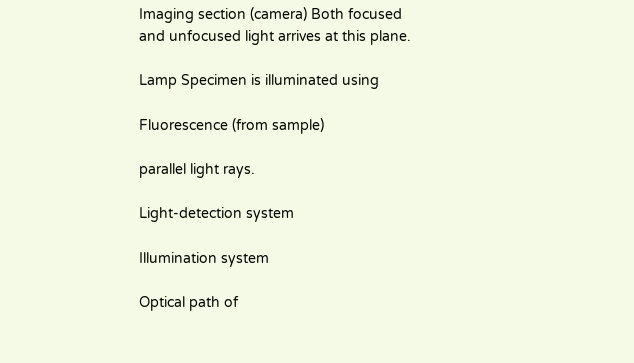Imaging section (camera) Both focused and unfocused light arrives at this plane.

Lamp Specimen is illuminated using

Fluorescence (from sample)

parallel light rays.

Light-detection system

Illumination system

Optical path of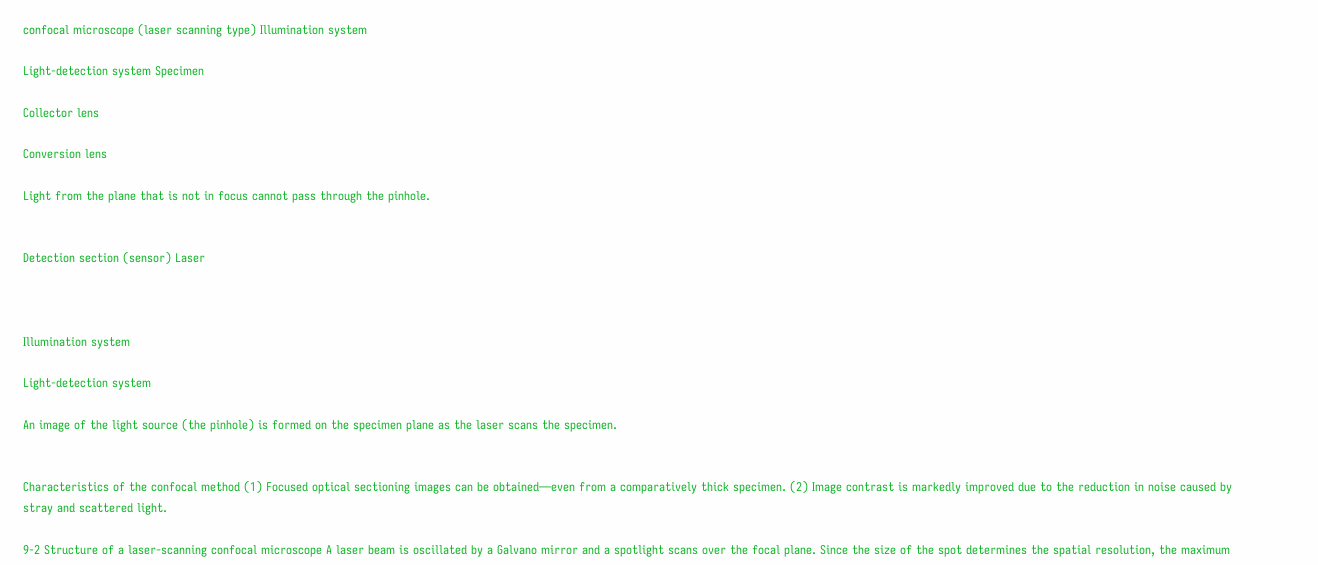confocal microscope (laser scanning type) Illumination system

Light-detection system Specimen

Collector lens

Conversion lens

Light from the plane that is not in focus cannot pass through the pinhole.


Detection section (sensor) Laser



Illumination system

Light-detection system

An image of the light source (the pinhole) is formed on the specimen plane as the laser scans the specimen.


Characteristics of the confocal method (1) Focused optical sectioning images can be obtained—even from a comparatively thick specimen. (2) Image contrast is markedly improved due to the reduction in noise caused by stray and scattered light.

9-2 Structure of a laser-scanning confocal microscope A laser beam is oscillated by a Galvano mirror and a spotlight scans over the focal plane. Since the size of the spot determines the spatial resolution, the maximum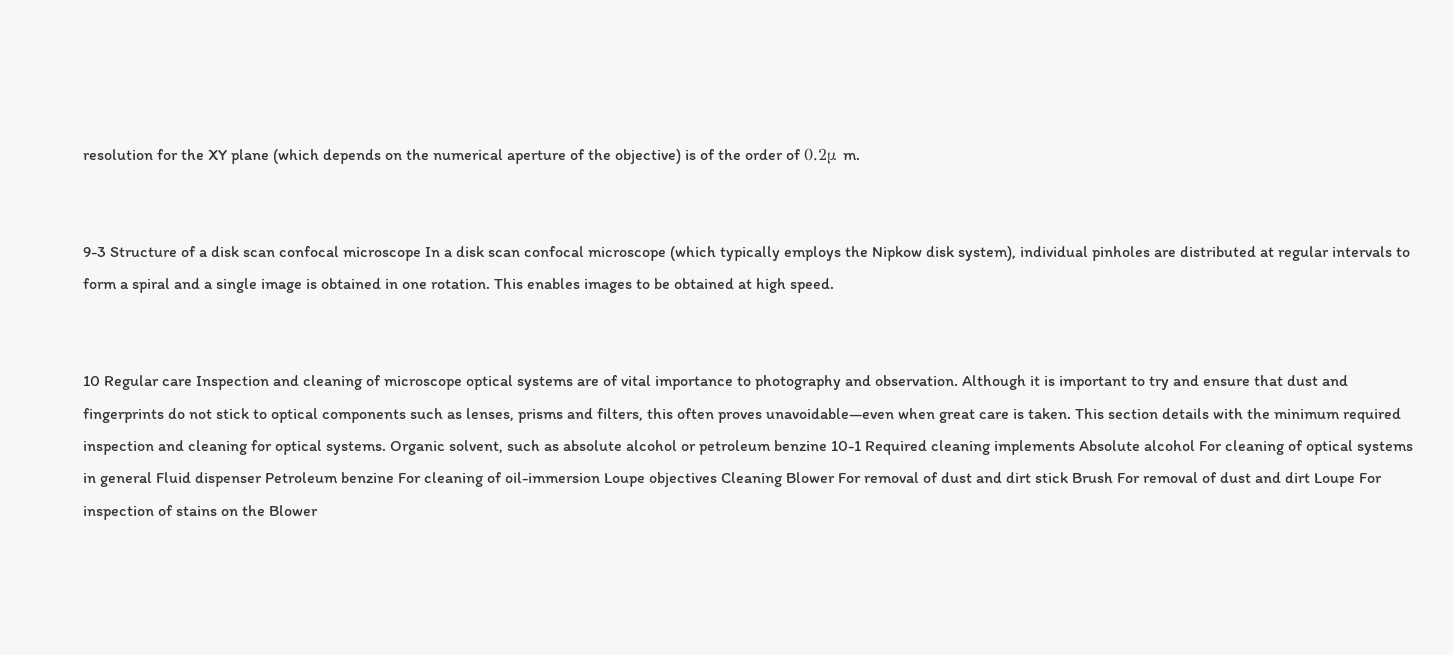resolution for the XY plane (which depends on the numerical aperture of the objective) is of the order of 0.2μ m.


9-3 Structure of a disk scan confocal microscope In a disk scan confocal microscope (which typically employs the Nipkow disk system), individual pinholes are distributed at regular intervals to form a spiral and a single image is obtained in one rotation. This enables images to be obtained at high speed.


10 Regular care Inspection and cleaning of microscope optical systems are of vital importance to photography and observation. Although it is important to try and ensure that dust and fingerprints do not stick to optical components such as lenses, prisms and filters, this often proves unavoidable—even when great care is taken. This section details with the minimum required inspection and cleaning for optical systems. Organic solvent, such as absolute alcohol or petroleum benzine 10-1 Required cleaning implements Absolute alcohol For cleaning of optical systems in general Fluid dispenser Petroleum benzine For cleaning of oil-immersion Loupe objectives Cleaning Blower For removal of dust and dirt stick Brush For removal of dust and dirt Loupe For inspection of stains on the Blower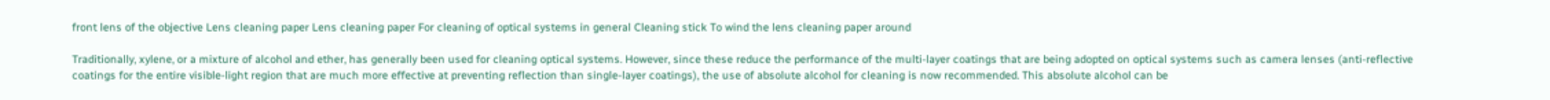front lens of the objective Lens cleaning paper Lens cleaning paper For cleaning of optical systems in general Cleaning stick To wind the lens cleaning paper around

Traditionally, xylene, or a mixture of alcohol and ether, has generally been used for cleaning optical systems. However, since these reduce the performance of the multi-layer coatings that are being adopted on optical systems such as camera lenses (anti-reflective coatings for the entire visible-light region that are much more effective at preventing reflection than single-layer coatings), the use of absolute alcohol for cleaning is now recommended. This absolute alcohol can be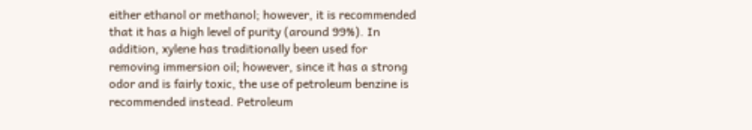either ethanol or methanol; however, it is recommended that it has a high level of purity (around 99%). In addition, xylene has traditionally been used for removing immersion oil; however, since it has a strong odor and is fairly toxic, the use of petroleum benzine is recommended instead. Petroleum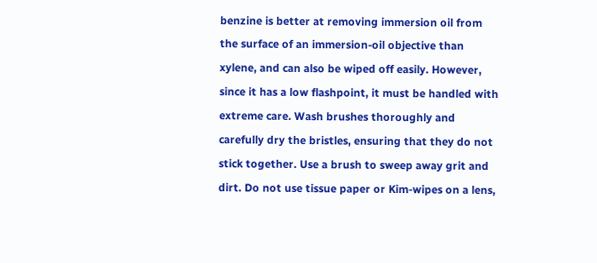benzine is better at removing immersion oil from the surface of an immersion-oil objective than xylene, and can also be wiped off easily. However, since it has a low flashpoint, it must be handled with extreme care. Wash brushes thoroughly and carefully dry the bristles, ensuring that they do not stick together. Use a brush to sweep away grit and dirt. Do not use tissue paper or Kim-wipes on a lens,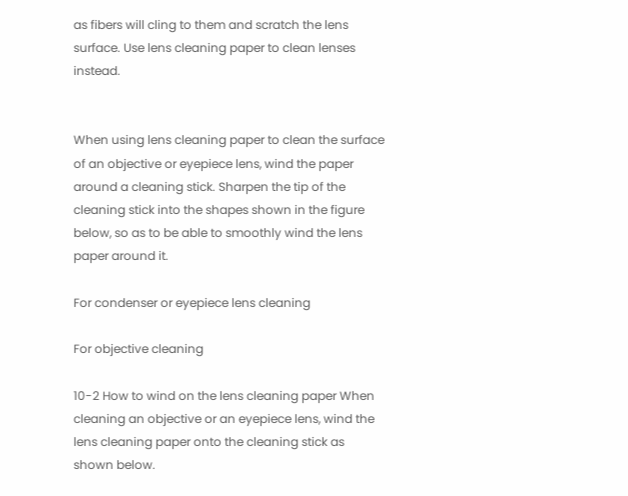as fibers will cling to them and scratch the lens surface. Use lens cleaning paper to clean lenses instead.


When using lens cleaning paper to clean the surface of an objective or eyepiece lens, wind the paper around a cleaning stick. Sharpen the tip of the cleaning stick into the shapes shown in the figure below, so as to be able to smoothly wind the lens paper around it.

For condenser or eyepiece lens cleaning

For objective cleaning

10-2 How to wind on the lens cleaning paper When cleaning an objective or an eyepiece lens, wind the lens cleaning paper onto the cleaning stick as shown below.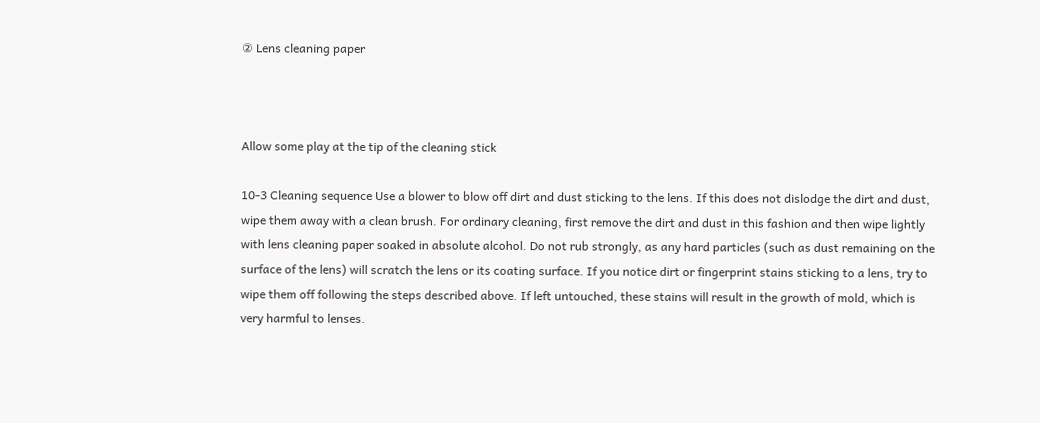② Lens cleaning paper



Allow some play at the tip of the cleaning stick

10-3 Cleaning sequence Use a blower to blow off dirt and dust sticking to the lens. If this does not dislodge the dirt and dust, wipe them away with a clean brush. For ordinary cleaning, first remove the dirt and dust in this fashion and then wipe lightly with lens cleaning paper soaked in absolute alcohol. Do not rub strongly, as any hard particles (such as dust remaining on the surface of the lens) will scratch the lens or its coating surface. If you notice dirt or fingerprint stains sticking to a lens, try to wipe them off following the steps described above. If left untouched, these stains will result in the growth of mold, which is very harmful to lenses.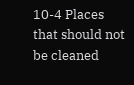10-4 Places that should not be cleaned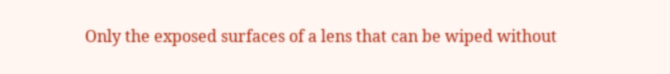Only the exposed surfaces of a lens that can be wiped without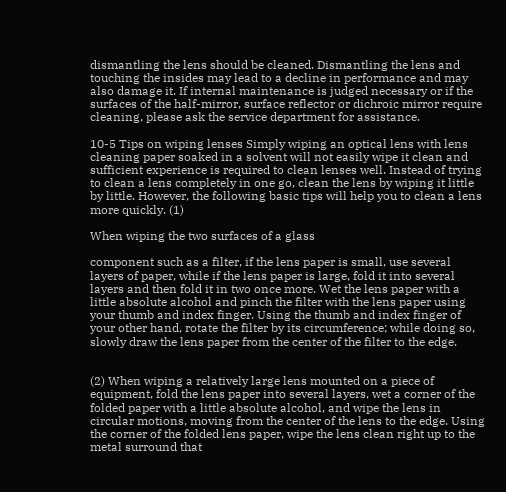dismantling the lens should be cleaned. Dismantling the lens and touching the insides may lead to a decline in performance and may also damage it. If internal maintenance is judged necessary or if the surfaces of the half-mirror, surface reflector or dichroic mirror require cleaning, please ask the service department for assistance.

10-5 Tips on wiping lenses Simply wiping an optical lens with lens cleaning paper soaked in a solvent will not easily wipe it clean and sufficient experience is required to clean lenses well. Instead of trying to clean a lens completely in one go, clean the lens by wiping it little by little. However, the following basic tips will help you to clean a lens more quickly. (1)

When wiping the two surfaces of a glass

component such as a filter, if the lens paper is small, use several layers of paper, while if the lens paper is large, fold it into several layers and then fold it in two once more. Wet the lens paper with a little absolute alcohol and pinch the filter with the lens paper using your thumb and index finger. Using the thumb and index finger of your other hand, rotate the filter by its circumference; while doing so, slowly draw the lens paper from the center of the filter to the edge.


(2) When wiping a relatively large lens mounted on a piece of equipment, fold the lens paper into several layers, wet a corner of the folded paper with a little absolute alcohol, and wipe the lens in circular motions, moving from the center of the lens to the edge. Using the corner of the folded lens paper, wipe the lens clean right up to the metal surround that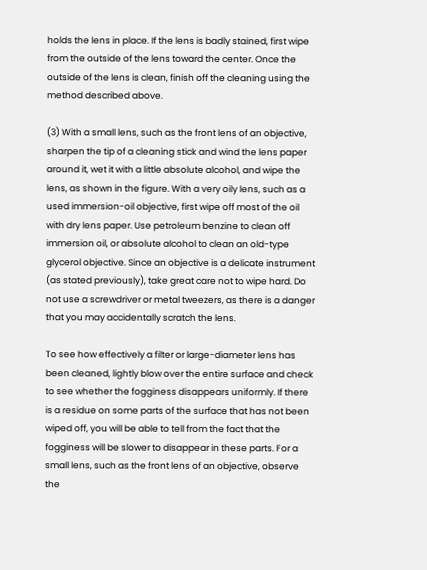holds the lens in place. If the lens is badly stained, first wipe from the outside of the lens toward the center. Once the outside of the lens is clean, finish off the cleaning using the method described above.

(3) With a small lens, such as the front lens of an objective, sharpen the tip of a cleaning stick and wind the lens paper around it, wet it with a little absolute alcohol, and wipe the lens, as shown in the figure. With a very oily lens, such as a used immersion-oil objective, first wipe off most of the oil with dry lens paper. Use petroleum benzine to clean off immersion oil, or absolute alcohol to clean an old-type glycerol objective. Since an objective is a delicate instrument (as stated previously), take great care not to wipe hard. Do not use a screwdriver or metal tweezers, as there is a danger that you may accidentally scratch the lens.

To see how effectively a filter or large-diameter lens has been cleaned, lightly blow over the entire surface and check to see whether the fogginess disappears uniformly. If there is a residue on some parts of the surface that has not been wiped off, you will be able to tell from the fact that the fogginess will be slower to disappear in these parts. For a small lens, such as the front lens of an objective, observe the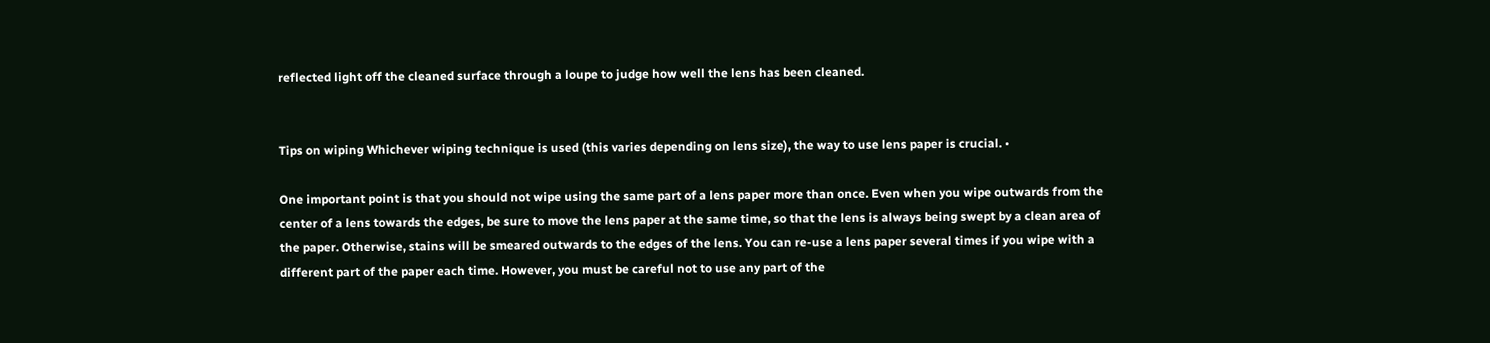reflected light off the cleaned surface through a loupe to judge how well the lens has been cleaned.


Tips on wiping Whichever wiping technique is used (this varies depending on lens size), the way to use lens paper is crucial. •

One important point is that you should not wipe using the same part of a lens paper more than once. Even when you wipe outwards from the center of a lens towards the edges, be sure to move the lens paper at the same time, so that the lens is always being swept by a clean area of the paper. Otherwise, stains will be smeared outwards to the edges of the lens. You can re-use a lens paper several times if you wipe with a different part of the paper each time. However, you must be careful not to use any part of the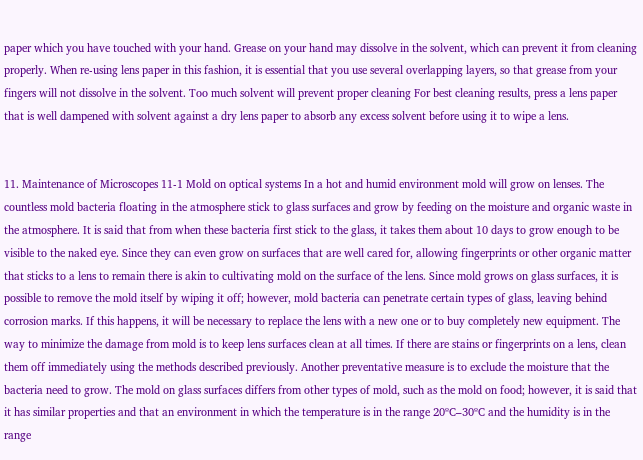paper which you have touched with your hand. Grease on your hand may dissolve in the solvent, which can prevent it from cleaning properly. When re-using lens paper in this fashion, it is essential that you use several overlapping layers, so that grease from your fingers will not dissolve in the solvent. Too much solvent will prevent proper cleaning For best cleaning results, press a lens paper that is well dampened with solvent against a dry lens paper to absorb any excess solvent before using it to wipe a lens.


11. Maintenance of Microscopes 11-1 Mold on optical systems In a hot and humid environment mold will grow on lenses. The countless mold bacteria floating in the atmosphere stick to glass surfaces and grow by feeding on the moisture and organic waste in the atmosphere. It is said that from when these bacteria first stick to the glass, it takes them about 10 days to grow enough to be visible to the naked eye. Since they can even grow on surfaces that are well cared for, allowing fingerprints or other organic matter that sticks to a lens to remain there is akin to cultivating mold on the surface of the lens. Since mold grows on glass surfaces, it is possible to remove the mold itself by wiping it off; however, mold bacteria can penetrate certain types of glass, leaving behind corrosion marks. If this happens, it will be necessary to replace the lens with a new one or to buy completely new equipment. The way to minimize the damage from mold is to keep lens surfaces clean at all times. If there are stains or fingerprints on a lens, clean them off immediately using the methods described previously. Another preventative measure is to exclude the moisture that the bacteria need to grow. The mold on glass surfaces differs from other types of mold, such as the mold on food; however, it is said that it has similar properties and that an environment in which the temperature is in the range 20ºC–30ºC and the humidity is in the range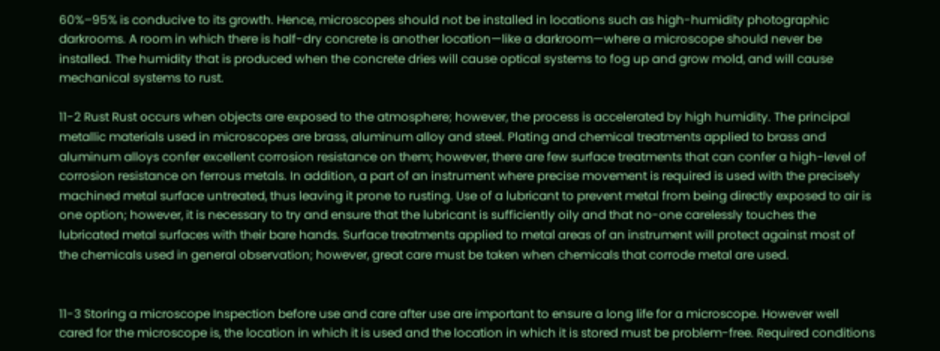60%–95% is conducive to its growth. Hence, microscopes should not be installed in locations such as high-humidity photographic darkrooms. A room in which there is half-dry concrete is another location—like a darkroom—where a microscope should never be installed. The humidity that is produced when the concrete dries will cause optical systems to fog up and grow mold, and will cause mechanical systems to rust.

11-2 Rust Rust occurs when objects are exposed to the atmosphere; however, the process is accelerated by high humidity. The principal metallic materials used in microscopes are brass, aluminum alloy and steel. Plating and chemical treatments applied to brass and aluminum alloys confer excellent corrosion resistance on them; however, there are few surface treatments that can confer a high-level of corrosion resistance on ferrous metals. In addition, a part of an instrument where precise movement is required is used with the precisely machined metal surface untreated, thus leaving it prone to rusting. Use of a lubricant to prevent metal from being directly exposed to air is one option; however, it is necessary to try and ensure that the lubricant is sufficiently oily and that no-one carelessly touches the lubricated metal surfaces with their bare hands. Surface treatments applied to metal areas of an instrument will protect against most of the chemicals used in general observation; however, great care must be taken when chemicals that corrode metal are used.


11-3 Storing a microscope Inspection before use and care after use are important to ensure a long life for a microscope. However well cared for the microscope is, the location in which it is used and the location in which it is stored must be problem-free. Required conditions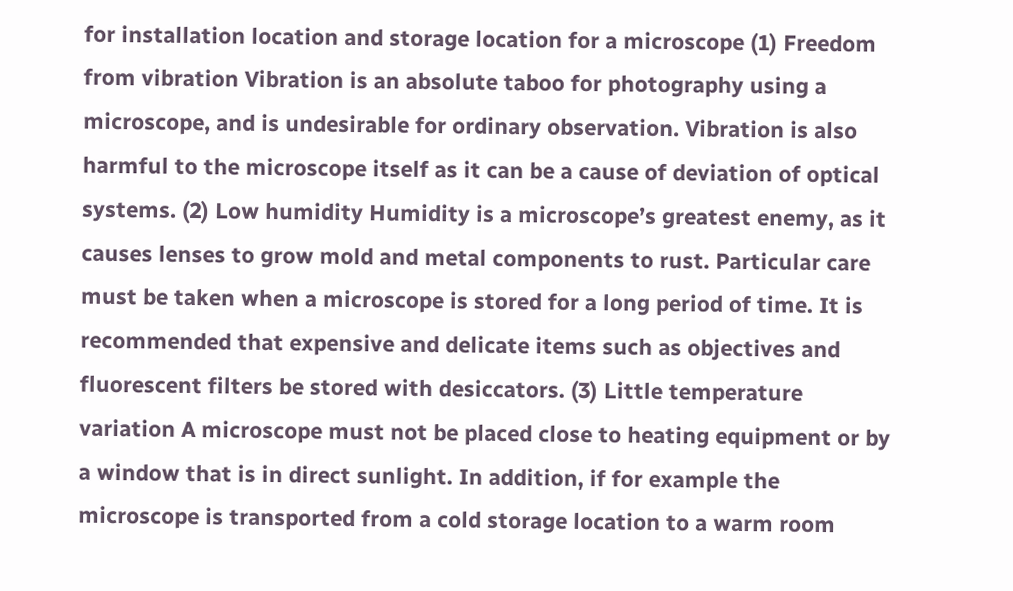for installation location and storage location for a microscope (1) Freedom from vibration Vibration is an absolute taboo for photography using a microscope, and is undesirable for ordinary observation. Vibration is also harmful to the microscope itself as it can be a cause of deviation of optical systems. (2) Low humidity Humidity is a microscope’s greatest enemy, as it causes lenses to grow mold and metal components to rust. Particular care must be taken when a microscope is stored for a long period of time. It is recommended that expensive and delicate items such as objectives and fluorescent filters be stored with desiccators. (3) Little temperature variation A microscope must not be placed close to heating equipment or by a window that is in direct sunlight. In addition, if for example the microscope is transported from a cold storage location to a warm room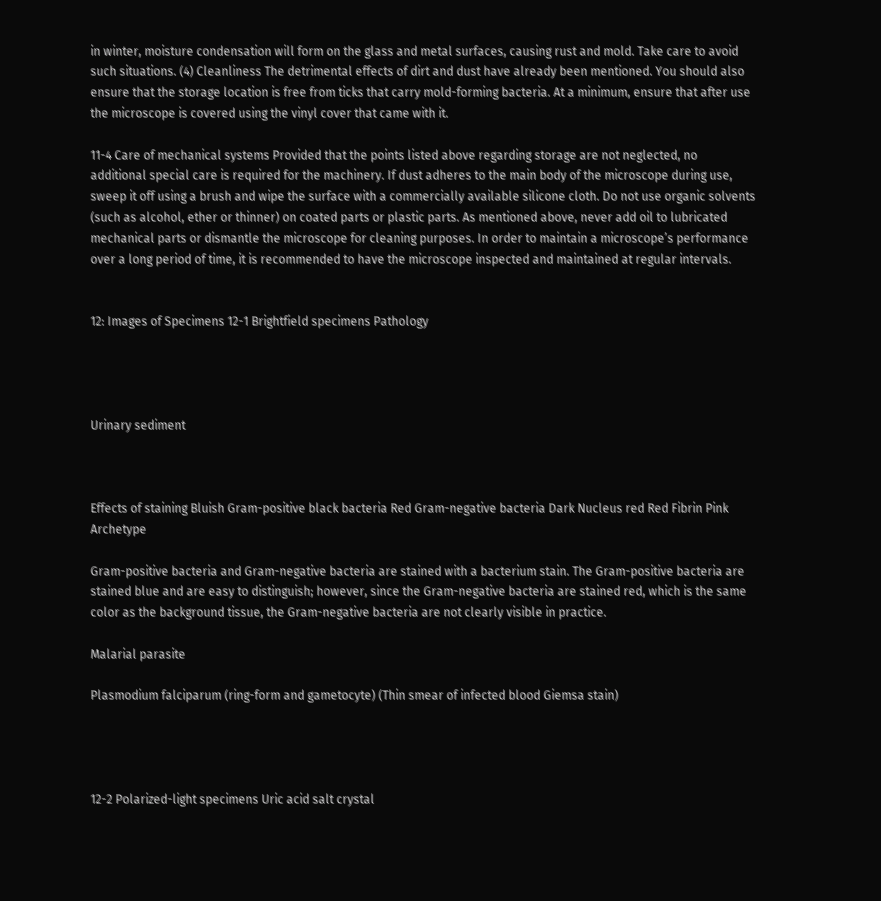in winter, moisture condensation will form on the glass and metal surfaces, causing rust and mold. Take care to avoid such situations. (4) Cleanliness The detrimental effects of dirt and dust have already been mentioned. You should also ensure that the storage location is free from ticks that carry mold-forming bacteria. At a minimum, ensure that after use the microscope is covered using the vinyl cover that came with it.

11-4 Care of mechanical systems Provided that the points listed above regarding storage are not neglected, no additional special care is required for the machinery. If dust adheres to the main body of the microscope during use, sweep it off using a brush and wipe the surface with a commercially available silicone cloth. Do not use organic solvents (such as alcohol, ether or thinner) on coated parts or plastic parts. As mentioned above, never add oil to lubricated mechanical parts or dismantle the microscope for cleaning purposes. In order to maintain a microscope’s performance over a long period of time, it is recommended to have the microscope inspected and maintained at regular intervals.


12: Images of Specimens 12-1 Brightfield specimens Pathology




Urinary sediment



Effects of staining Bluish Gram-positive black bacteria Red Gram-negative bacteria Dark Nucleus red Red Fibrin Pink Archetype

Gram-positive bacteria and Gram-negative bacteria are stained with a bacterium stain. The Gram-positive bacteria are stained blue and are easy to distinguish; however, since the Gram-negative bacteria are stained red, which is the same color as the background tissue, the Gram-negative bacteria are not clearly visible in practice.

Malarial parasite

Plasmodium falciparum (ring-form and gametocyte) (Thin smear of infected blood Giemsa stain)




12-2 Polarized-light specimens Uric acid salt crystal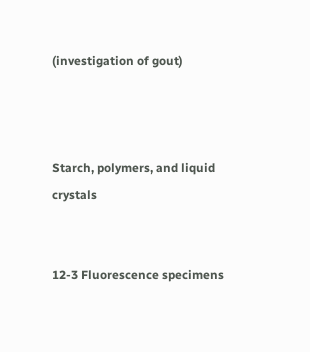(investigation of gout)



Starch, polymers, and liquid crystals


12-3 Fluorescence specimens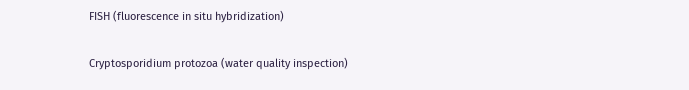FISH (fluorescence in situ hybridization)

Cryptosporidium protozoa (water quality inspection)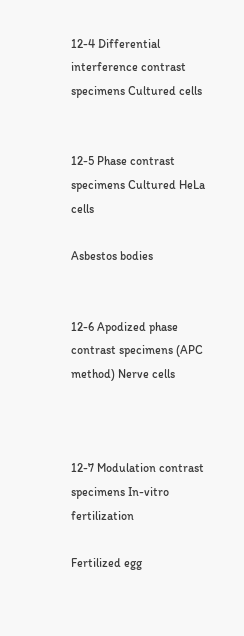12-4 Differential interference contrast specimens Cultured cells


12-5 Phase contrast specimens Cultured HeLa cells

Asbestos bodies


12-6 Apodized phase contrast specimens (APC method) Nerve cells



12-7 Modulation contrast specimens In-vitro fertilization

Fertilized egg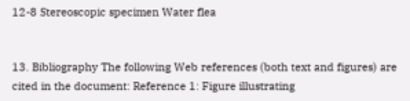12-8 Stereoscopic specimen Water flea


13. Bibliography The following Web references (both text and figures) are cited in the document: Reference 1: Figure illustrating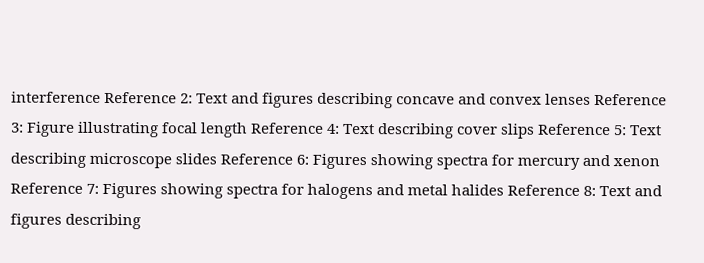interference Reference 2: Text and figures describing concave and convex lenses Reference 3: Figure illustrating focal length Reference 4: Text describing cover slips Reference 5: Text describing microscope slides Reference 6: Figures showing spectra for mercury and xenon Reference 7: Figures showing spectra for halogens and metal halides Reference 8: Text and figures describing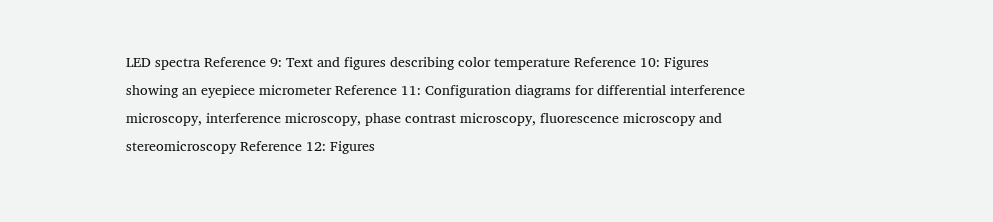LED spectra Reference 9: Text and figures describing color temperature Reference 10: Figures showing an eyepiece micrometer Reference 11: Configuration diagrams for differential interference microscopy, interference microscopy, phase contrast microscopy, fluorescence microscopy and stereomicroscopy Reference 12: Figures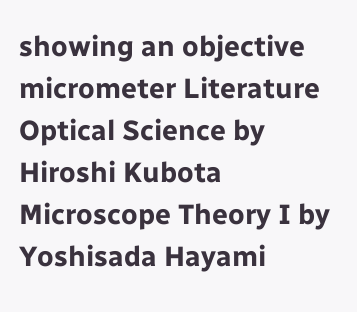showing an objective micrometer Literature Optical Science by Hiroshi Kubota Microscope Theory I by Yoshisada Hayami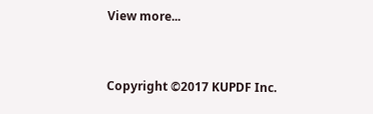View more...


Copyright ©2017 KUPDF Inc.